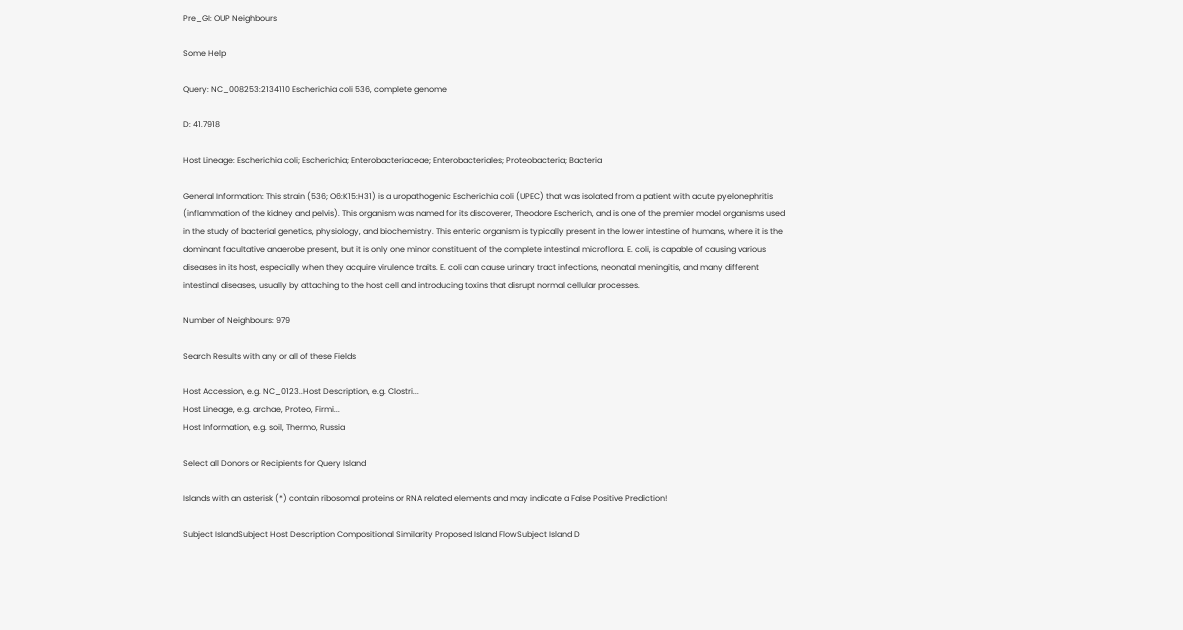Pre_GI: OUP Neighbours

Some Help

Query: NC_008253:2134110 Escherichia coli 536, complete genome

D: 41.7918

Host Lineage: Escherichia coli; Escherichia; Enterobacteriaceae; Enterobacteriales; Proteobacteria; Bacteria

General Information: This strain (536; O6:K15:H31) is a uropathogenic Escherichia coli (UPEC) that was isolated from a patient with acute pyelonephritis (inflammation of the kidney and pelvis). This organism was named for its discoverer, Theodore Escherich, and is one of the premier model organisms used in the study of bacterial genetics, physiology, and biochemistry. This enteric organism is typically present in the lower intestine of humans, where it is the dominant facultative anaerobe present, but it is only one minor constituent of the complete intestinal microflora. E. coli, is capable of causing various diseases in its host, especially when they acquire virulence traits. E. coli can cause urinary tract infections, neonatal meningitis, and many different intestinal diseases, usually by attaching to the host cell and introducing toxins that disrupt normal cellular processes.

Number of Neighbours: 979

Search Results with any or all of these Fields

Host Accession, e.g. NC_0123..Host Description, e.g. Clostri...
Host Lineage, e.g. archae, Proteo, Firmi...
Host Information, e.g. soil, Thermo, Russia

Select all Donors or Recipients for Query Island

Islands with an asterisk (*) contain ribosomal proteins or RNA related elements and may indicate a False Positive Prediction!

Subject IslandSubject Host Description Compositional Similarity Proposed Island FlowSubject Island D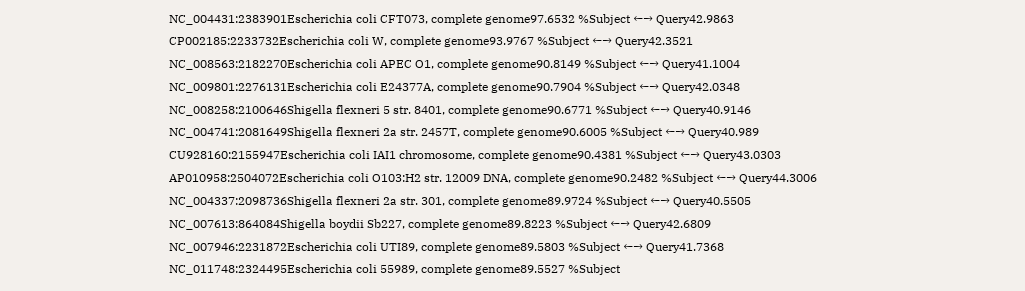NC_004431:2383901Escherichia coli CFT073, complete genome97.6532 %Subject ←→ Query42.9863
CP002185:2233732Escherichia coli W, complete genome93.9767 %Subject ←→ Query42.3521
NC_008563:2182270Escherichia coli APEC O1, complete genome90.8149 %Subject ←→ Query41.1004
NC_009801:2276131Escherichia coli E24377A, complete genome90.7904 %Subject ←→ Query42.0348
NC_008258:2100646Shigella flexneri 5 str. 8401, complete genome90.6771 %Subject ←→ Query40.9146
NC_004741:2081649Shigella flexneri 2a str. 2457T, complete genome90.6005 %Subject ←→ Query40.989
CU928160:2155947Escherichia coli IAI1 chromosome, complete genome90.4381 %Subject ←→ Query43.0303
AP010958:2504072Escherichia coli O103:H2 str. 12009 DNA, complete genome90.2482 %Subject ←→ Query44.3006
NC_004337:2098736Shigella flexneri 2a str. 301, complete genome89.9724 %Subject ←→ Query40.5505
NC_007613:864084Shigella boydii Sb227, complete genome89.8223 %Subject ←→ Query42.6809
NC_007946:2231872Escherichia coli UTI89, complete genome89.5803 %Subject ←→ Query41.7368
NC_011748:2324495Escherichia coli 55989, complete genome89.5527 %Subject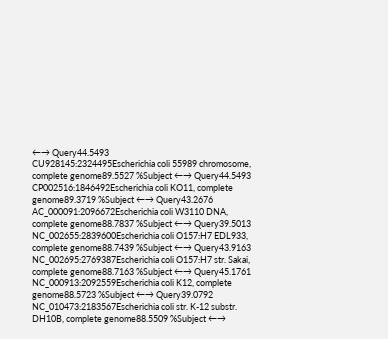←→ Query44.5493
CU928145:2324495Escherichia coli 55989 chromosome, complete genome89.5527 %Subject ←→ Query44.5493
CP002516:1846492Escherichia coli KO11, complete genome89.3719 %Subject ←→ Query43.2676
AC_000091:2096672Escherichia coli W3110 DNA, complete genome88.7837 %Subject ←→ Query39.5013
NC_002655:2839600Escherichia coli O157:H7 EDL933, complete genome88.7439 %Subject ←→ Query43.9163
NC_002695:2769387Escherichia coli O157:H7 str. Sakai, complete genome88.7163 %Subject ←→ Query45.1761
NC_000913:2092559Escherichia coli K12, complete genome88.5723 %Subject ←→ Query39.0792
NC_010473:2183567Escherichia coli str. K-12 substr. DH10B, complete genome88.5509 %Subject ←→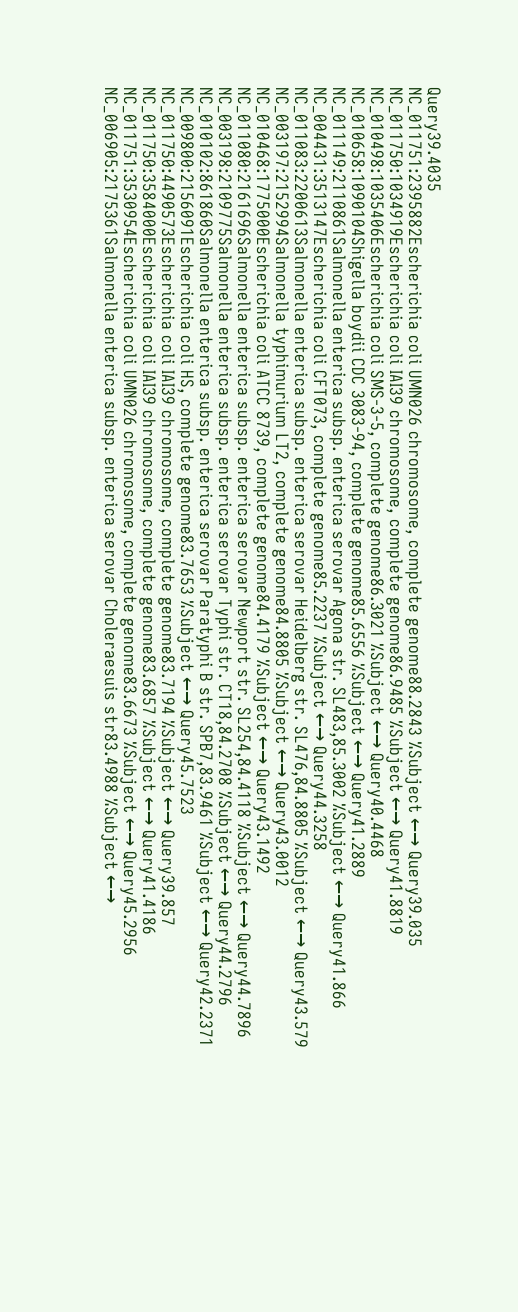Query39.4035
NC_011751:2395882Escherichia coli UMN026 chromosome, complete genome88.2843 %Subject ←→ Query39.035
NC_011750:1034919Escherichia coli IAI39 chromosome, complete genome86.9485 %Subject ←→ Query41.8819
NC_010498:1035406Escherichia coli SMS-3-5, complete genome86.3021 %Subject ←→ Query40.4468
NC_010658:1090104Shigella boydii CDC 3083-94, complete genome85.6556 %Subject ←→ Query41.2889
NC_011149:2110861Salmonella enterica subsp. enterica serovar Agona str. SL483,85.3002 %Subject ←→ Query41.866
NC_004431:3513147Escherichia coli CFT073, complete genome85.2237 %Subject ←→ Query44.3258
NC_011083:2200613Salmonella enterica subsp. enterica serovar Heidelberg str. SL476,84.8805 %Subject ←→ Query43.579
NC_003197:2152994Salmonella typhimurium LT2, complete genome84.8805 %Subject ←→ Query43.0012
NC_010468:1775000Escherichia coli ATCC 8739, complete genome84.4179 %Subject ←→ Query43.1492
NC_011080:2161696Salmonella enterica subsp. enterica serovar Newport str. SL254,84.4118 %Subject ←→ Query44.7896
NC_003198:2109775Salmonella enterica subsp. enterica serovar Typhi str. CT18,84.2708 %Subject ←→ Query44.2796
NC_010102:861860Salmonella enterica subsp. enterica serovar Paratyphi B str. SPB7,83.9461 %Subject ←→ Query42.2371
NC_009800:2156091Escherichia coli HS, complete genome83.7653 %Subject ←→ Query45.7523
NC_011750:4490573Escherichia coli IAI39 chromosome, complete genome83.7194 %Subject ←→ Query39.857
NC_011750:3584000Escherichia coli IAI39 chromosome, complete genome83.6857 %Subject ←→ Query41.4186
NC_011751:3530954Escherichia coli UMN026 chromosome, complete genome83.6673 %Subject ←→ Query45.2956
NC_006905:2175361Salmonella enterica subsp. enterica serovar Choleraesuis str83.4988 %Subject ←→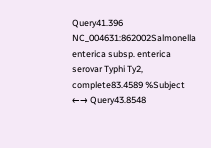Query41.396
NC_004631:862002Salmonella enterica subsp. enterica serovar Typhi Ty2, complete83.4589 %Subject ←→ Query43.8548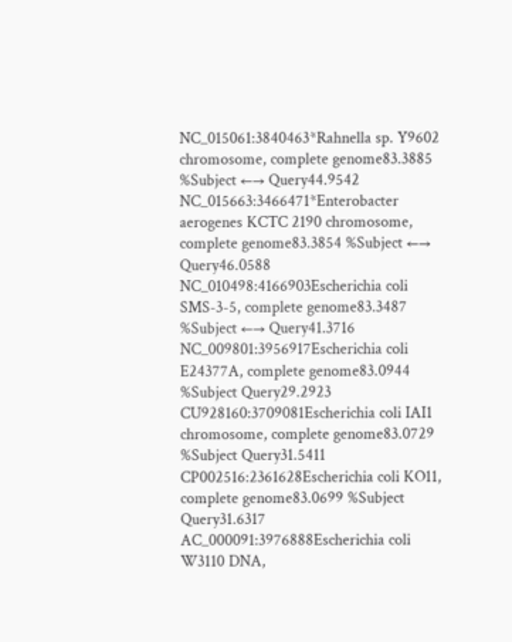NC_015061:3840463*Rahnella sp. Y9602 chromosome, complete genome83.3885 %Subject ←→ Query44.9542
NC_015663:3466471*Enterobacter aerogenes KCTC 2190 chromosome, complete genome83.3854 %Subject ←→ Query46.0588
NC_010498:4166903Escherichia coli SMS-3-5, complete genome83.3487 %Subject ←→ Query41.3716
NC_009801:3956917Escherichia coli E24377A, complete genome83.0944 %Subject Query29.2923
CU928160:3709081Escherichia coli IAI1 chromosome, complete genome83.0729 %Subject Query31.5411
CP002516:2361628Escherichia coli KO11, complete genome83.0699 %Subject Query31.6317
AC_000091:3976888Escherichia coli W3110 DNA,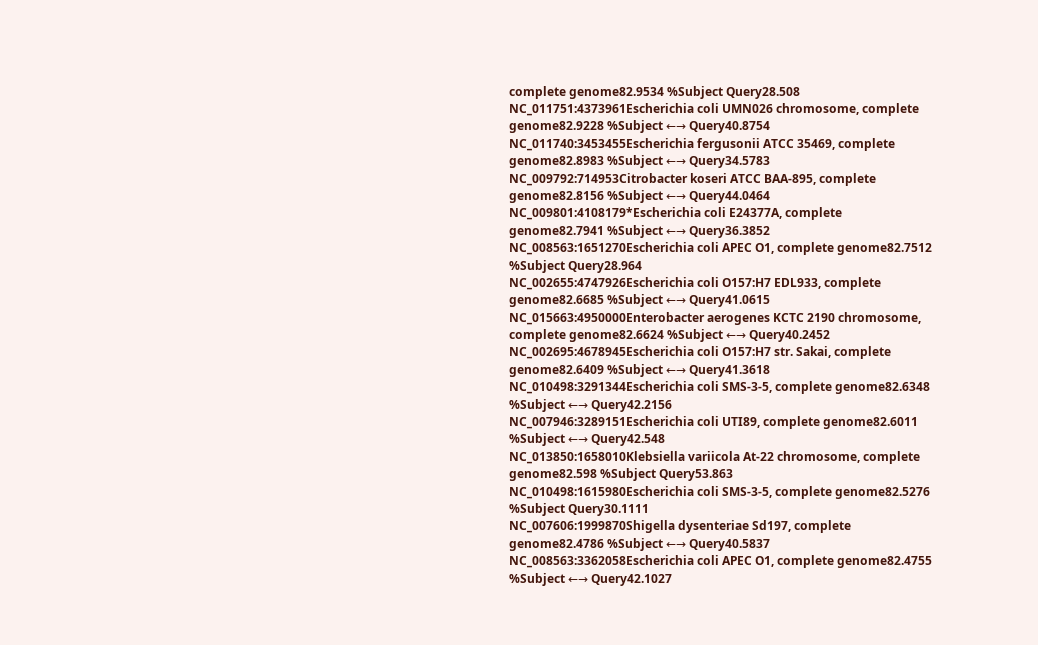complete genome82.9534 %Subject Query28.508
NC_011751:4373961Escherichia coli UMN026 chromosome, complete genome82.9228 %Subject ←→ Query40.8754
NC_011740:3453455Escherichia fergusonii ATCC 35469, complete genome82.8983 %Subject ←→ Query34.5783
NC_009792:714953Citrobacter koseri ATCC BAA-895, complete genome82.8156 %Subject ←→ Query44.0464
NC_009801:4108179*Escherichia coli E24377A, complete genome82.7941 %Subject ←→ Query36.3852
NC_008563:1651270Escherichia coli APEC O1, complete genome82.7512 %Subject Query28.964
NC_002655:4747926Escherichia coli O157:H7 EDL933, complete genome82.6685 %Subject ←→ Query41.0615
NC_015663:4950000Enterobacter aerogenes KCTC 2190 chromosome, complete genome82.6624 %Subject ←→ Query40.2452
NC_002695:4678945Escherichia coli O157:H7 str. Sakai, complete genome82.6409 %Subject ←→ Query41.3618
NC_010498:3291344Escherichia coli SMS-3-5, complete genome82.6348 %Subject ←→ Query42.2156
NC_007946:3289151Escherichia coli UTI89, complete genome82.6011 %Subject ←→ Query42.548
NC_013850:1658010Klebsiella variicola At-22 chromosome, complete genome82.598 %Subject Query53.863
NC_010498:1615980Escherichia coli SMS-3-5, complete genome82.5276 %Subject Query30.1111
NC_007606:1999870Shigella dysenteriae Sd197, complete genome82.4786 %Subject ←→ Query40.5837
NC_008563:3362058Escherichia coli APEC O1, complete genome82.4755 %Subject ←→ Query42.1027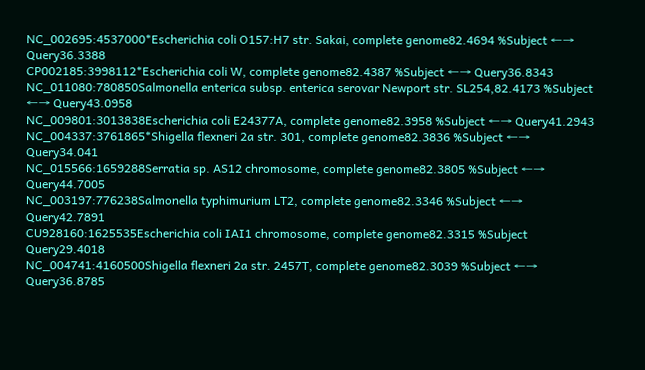NC_002695:4537000*Escherichia coli O157:H7 str. Sakai, complete genome82.4694 %Subject ←→ Query36.3388
CP002185:3998112*Escherichia coli W, complete genome82.4387 %Subject ←→ Query36.8343
NC_011080:780850Salmonella enterica subsp. enterica serovar Newport str. SL254,82.4173 %Subject ←→ Query43.0958
NC_009801:3013838Escherichia coli E24377A, complete genome82.3958 %Subject ←→ Query41.2943
NC_004337:3761865*Shigella flexneri 2a str. 301, complete genome82.3836 %Subject ←→ Query34.041
NC_015566:1659288Serratia sp. AS12 chromosome, complete genome82.3805 %Subject ←→ Query44.7005
NC_003197:776238Salmonella typhimurium LT2, complete genome82.3346 %Subject ←→ Query42.7891
CU928160:1625535Escherichia coli IAI1 chromosome, complete genome82.3315 %Subject Query29.4018
NC_004741:4160500Shigella flexneri 2a str. 2457T, complete genome82.3039 %Subject ←→ Query36.8785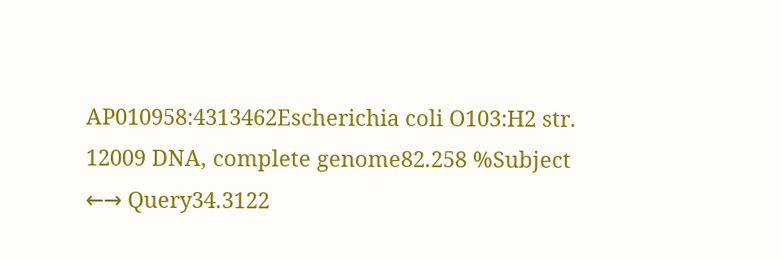AP010958:4313462Escherichia coli O103:H2 str. 12009 DNA, complete genome82.258 %Subject ←→ Query34.3122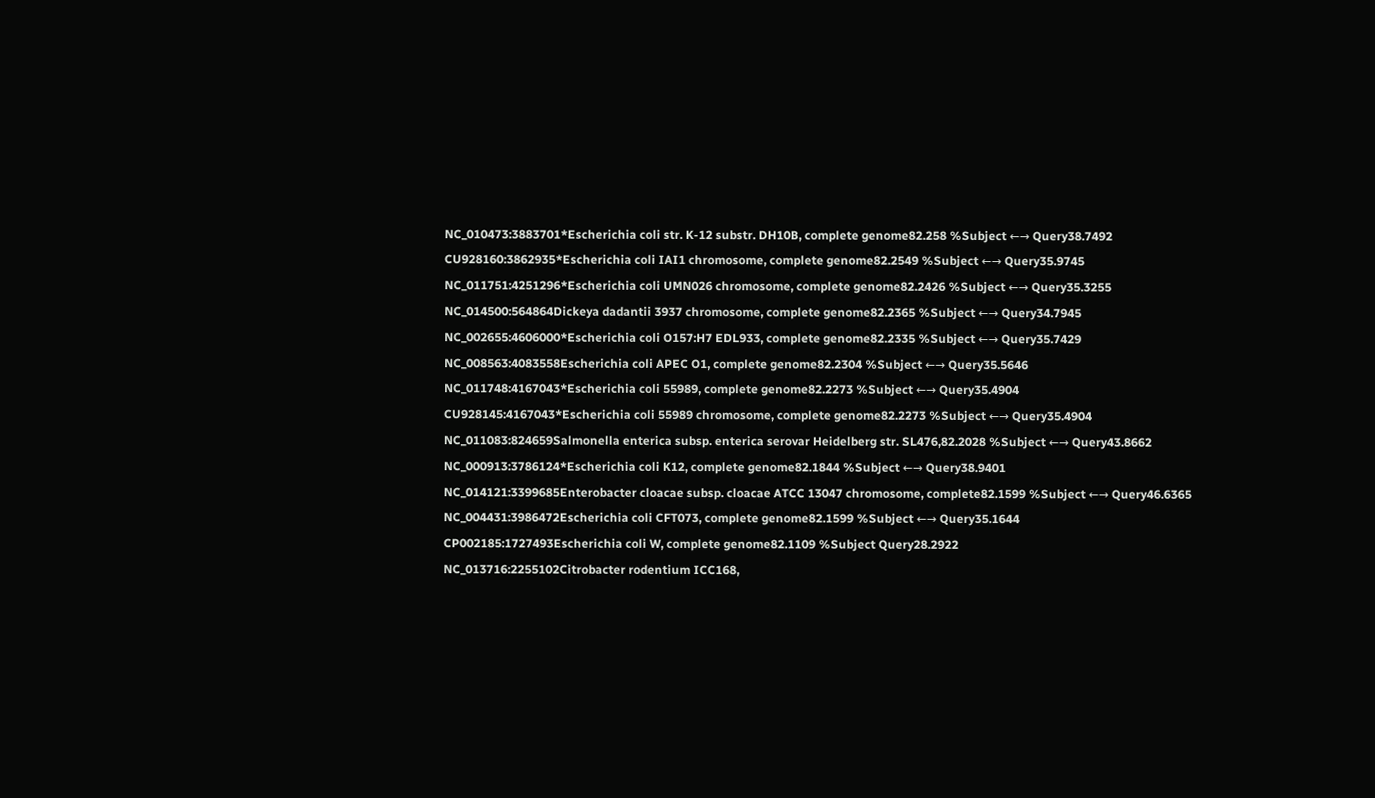NC_010473:3883701*Escherichia coli str. K-12 substr. DH10B, complete genome82.258 %Subject ←→ Query38.7492
CU928160:3862935*Escherichia coli IAI1 chromosome, complete genome82.2549 %Subject ←→ Query35.9745
NC_011751:4251296*Escherichia coli UMN026 chromosome, complete genome82.2426 %Subject ←→ Query35.3255
NC_014500:564864Dickeya dadantii 3937 chromosome, complete genome82.2365 %Subject ←→ Query34.7945
NC_002655:4606000*Escherichia coli O157:H7 EDL933, complete genome82.2335 %Subject ←→ Query35.7429
NC_008563:4083558Escherichia coli APEC O1, complete genome82.2304 %Subject ←→ Query35.5646
NC_011748:4167043*Escherichia coli 55989, complete genome82.2273 %Subject ←→ Query35.4904
CU928145:4167043*Escherichia coli 55989 chromosome, complete genome82.2273 %Subject ←→ Query35.4904
NC_011083:824659Salmonella enterica subsp. enterica serovar Heidelberg str. SL476,82.2028 %Subject ←→ Query43.8662
NC_000913:3786124*Escherichia coli K12, complete genome82.1844 %Subject ←→ Query38.9401
NC_014121:3399685Enterobacter cloacae subsp. cloacae ATCC 13047 chromosome, complete82.1599 %Subject ←→ Query46.6365
NC_004431:3986472Escherichia coli CFT073, complete genome82.1599 %Subject ←→ Query35.1644
CP002185:1727493Escherichia coli W, complete genome82.1109 %Subject Query28.2922
NC_013716:2255102Citrobacter rodentium ICC168,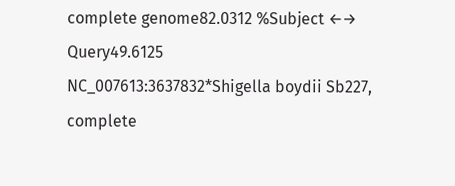complete genome82.0312 %Subject ←→ Query49.6125
NC_007613:3637832*Shigella boydii Sb227, complete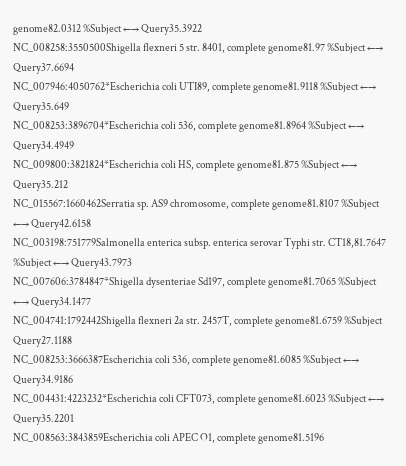genome82.0312 %Subject ←→ Query35.3922
NC_008258:3550500Shigella flexneri 5 str. 8401, complete genome81.97 %Subject ←→ Query37.6694
NC_007946:4050762*Escherichia coli UTI89, complete genome81.9118 %Subject ←→ Query35.649
NC_008253:3896704*Escherichia coli 536, complete genome81.8964 %Subject ←→ Query34.4949
NC_009800:3821824*Escherichia coli HS, complete genome81.875 %Subject ←→ Query35.212
NC_015567:1660462Serratia sp. AS9 chromosome, complete genome81.8107 %Subject ←→ Query42.6158
NC_003198:751779Salmonella enterica subsp. enterica serovar Typhi str. CT18,81.7647 %Subject ←→ Query43.7973
NC_007606:3784847*Shigella dysenteriae Sd197, complete genome81.7065 %Subject ←→ Query34.1477
NC_004741:1792442Shigella flexneri 2a str. 2457T, complete genome81.6759 %Subject Query27.1188
NC_008253:3666387Escherichia coli 536, complete genome81.6085 %Subject ←→ Query34.9186
NC_004431:4223232*Escherichia coli CFT073, complete genome81.6023 %Subject ←→ Query35.2201
NC_008563:3843859Escherichia coli APEC O1, complete genome81.5196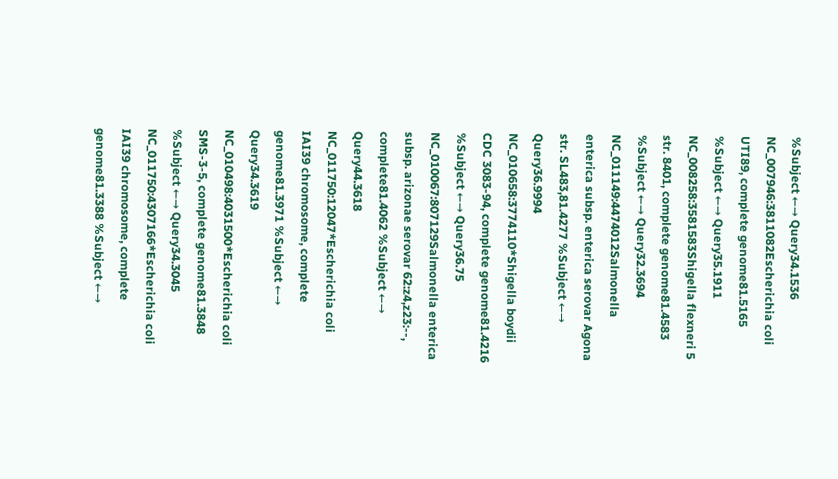%Subject ←→ Query34.1536
NC_007946:3811082Escherichia coli UTI89, complete genome81.5165 %Subject ←→ Query35.1911
NC_008258:3581583Shigella flexneri 5 str. 8401, complete genome81.4583 %Subject ←→ Query32.3694
NC_011149:4474012Salmonella enterica subsp. enterica serovar Agona str. SL483,81.4277 %Subject ←→ Query36.9994
NC_010658:3774110*Shigella boydii CDC 3083-94, complete genome81.4216 %Subject ←→ Query36.75
NC_010067:807129Salmonella enterica subsp. arizonae serovar 62:z4,z23:--, complete81.4062 %Subject ←→ Query44.3618
NC_011750:12047*Escherichia coli IAI39 chromosome, complete genome81.3971 %Subject ←→ Query34.3619
NC_010498:4031500*Escherichia coli SMS-3-5, complete genome81.3848 %Subject ←→ Query34.3045
NC_011750:4307166*Escherichia coli IAI39 chromosome, complete genome81.3388 %Subject ←→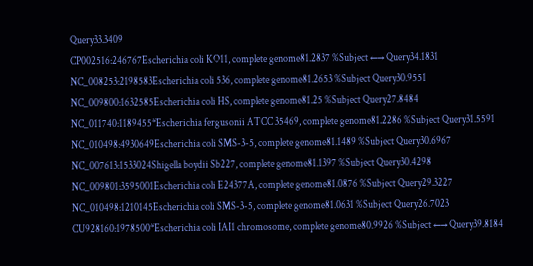Query33.3409
CP002516:246767Escherichia coli KO11, complete genome81.2837 %Subject ←→ Query34.1831
NC_008253:2198583Escherichia coli 536, complete genome81.2653 %Subject Query30.9551
NC_009800:1632585Escherichia coli HS, complete genome81.25 %Subject Query27.8484
NC_011740:1189455*Escherichia fergusonii ATCC 35469, complete genome81.2286 %Subject Query31.5591
NC_010498:4930649Escherichia coli SMS-3-5, complete genome81.1489 %Subject Query30.6967
NC_007613:1533024Shigella boydii Sb227, complete genome81.1397 %Subject Query30.4298
NC_009801:3595001Escherichia coli E24377A, complete genome81.0876 %Subject Query29.3227
NC_010498:1210145Escherichia coli SMS-3-5, complete genome81.0631 %Subject Query26.7023
CU928160:1978500*Escherichia coli IAI1 chromosome, complete genome80.9926 %Subject ←→ Query39.8184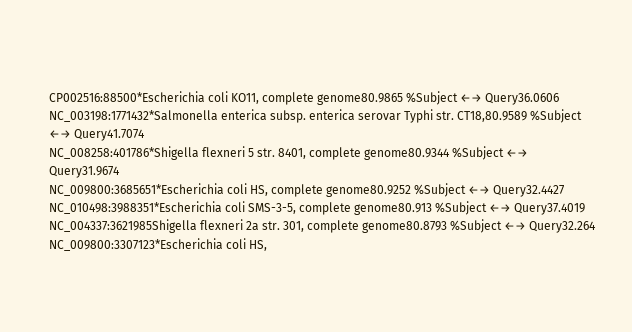CP002516:88500*Escherichia coli KO11, complete genome80.9865 %Subject ←→ Query36.0606
NC_003198:1771432*Salmonella enterica subsp. enterica serovar Typhi str. CT18,80.9589 %Subject ←→ Query41.7074
NC_008258:401786*Shigella flexneri 5 str. 8401, complete genome80.9344 %Subject ←→ Query31.9674
NC_009800:3685651*Escherichia coli HS, complete genome80.9252 %Subject ←→ Query32.4427
NC_010498:3988351*Escherichia coli SMS-3-5, complete genome80.913 %Subject ←→ Query37.4019
NC_004337:3621985Shigella flexneri 2a str. 301, complete genome80.8793 %Subject ←→ Query32.264
NC_009800:3307123*Escherichia coli HS,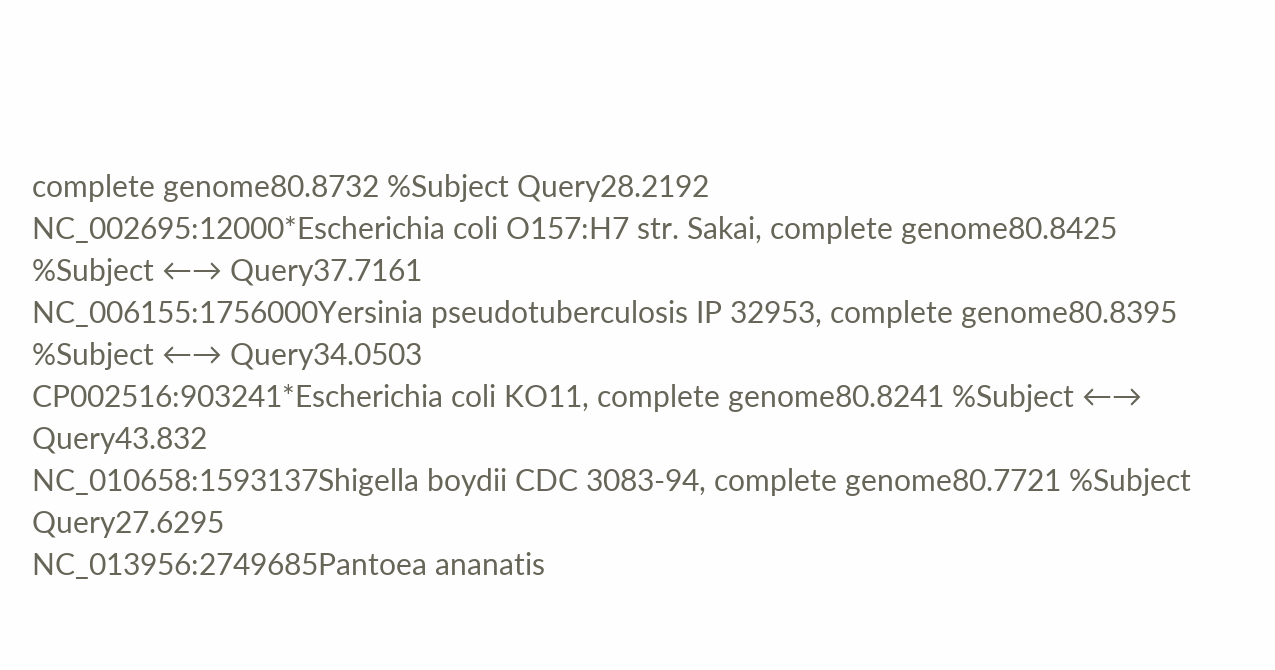complete genome80.8732 %Subject Query28.2192
NC_002695:12000*Escherichia coli O157:H7 str. Sakai, complete genome80.8425 %Subject ←→ Query37.7161
NC_006155:1756000Yersinia pseudotuberculosis IP 32953, complete genome80.8395 %Subject ←→ Query34.0503
CP002516:903241*Escherichia coli KO11, complete genome80.8241 %Subject ←→ Query43.832
NC_010658:1593137Shigella boydii CDC 3083-94, complete genome80.7721 %Subject Query27.6295
NC_013956:2749685Pantoea ananatis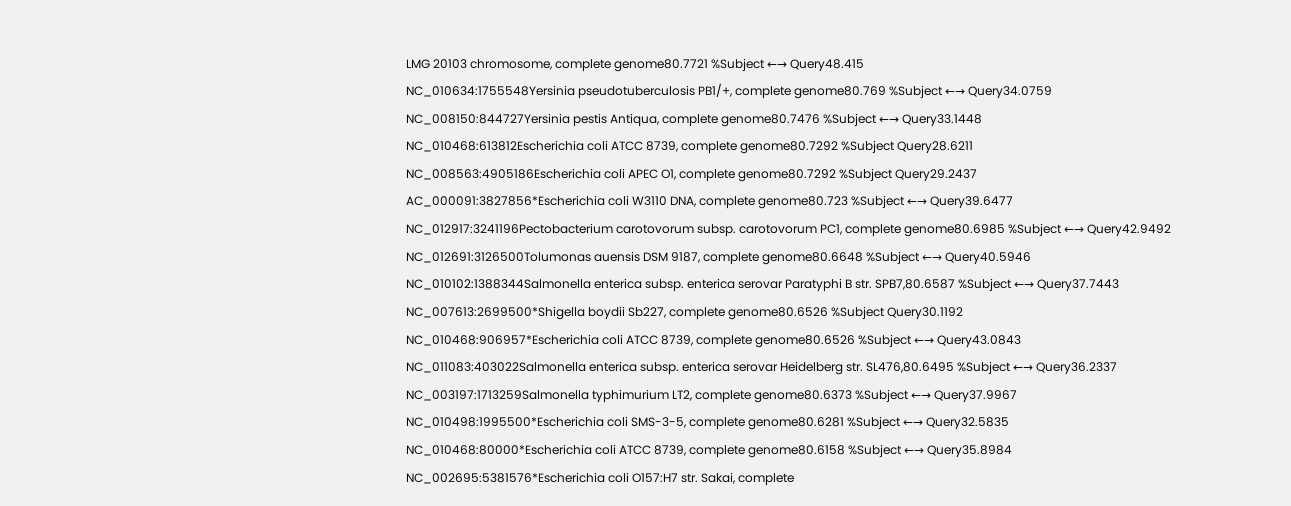LMG 20103 chromosome, complete genome80.7721 %Subject ←→ Query48.415
NC_010634:1755548Yersinia pseudotuberculosis PB1/+, complete genome80.769 %Subject ←→ Query34.0759
NC_008150:844727Yersinia pestis Antiqua, complete genome80.7476 %Subject ←→ Query33.1448
NC_010468:613812Escherichia coli ATCC 8739, complete genome80.7292 %Subject Query28.6211
NC_008563:4905186Escherichia coli APEC O1, complete genome80.7292 %Subject Query29.2437
AC_000091:3827856*Escherichia coli W3110 DNA, complete genome80.723 %Subject ←→ Query39.6477
NC_012917:3241196Pectobacterium carotovorum subsp. carotovorum PC1, complete genome80.6985 %Subject ←→ Query42.9492
NC_012691:3126500Tolumonas auensis DSM 9187, complete genome80.6648 %Subject ←→ Query40.5946
NC_010102:1388344Salmonella enterica subsp. enterica serovar Paratyphi B str. SPB7,80.6587 %Subject ←→ Query37.7443
NC_007613:2699500*Shigella boydii Sb227, complete genome80.6526 %Subject Query30.1192
NC_010468:906957*Escherichia coli ATCC 8739, complete genome80.6526 %Subject ←→ Query43.0843
NC_011083:403022Salmonella enterica subsp. enterica serovar Heidelberg str. SL476,80.6495 %Subject ←→ Query36.2337
NC_003197:1713259Salmonella typhimurium LT2, complete genome80.6373 %Subject ←→ Query37.9967
NC_010498:1995500*Escherichia coli SMS-3-5, complete genome80.6281 %Subject ←→ Query32.5835
NC_010468:80000*Escherichia coli ATCC 8739, complete genome80.6158 %Subject ←→ Query35.8984
NC_002695:5381576*Escherichia coli O157:H7 str. Sakai, complete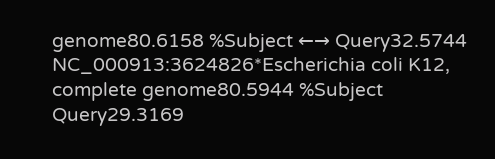genome80.6158 %Subject ←→ Query32.5744
NC_000913:3624826*Escherichia coli K12, complete genome80.5944 %Subject Query29.3169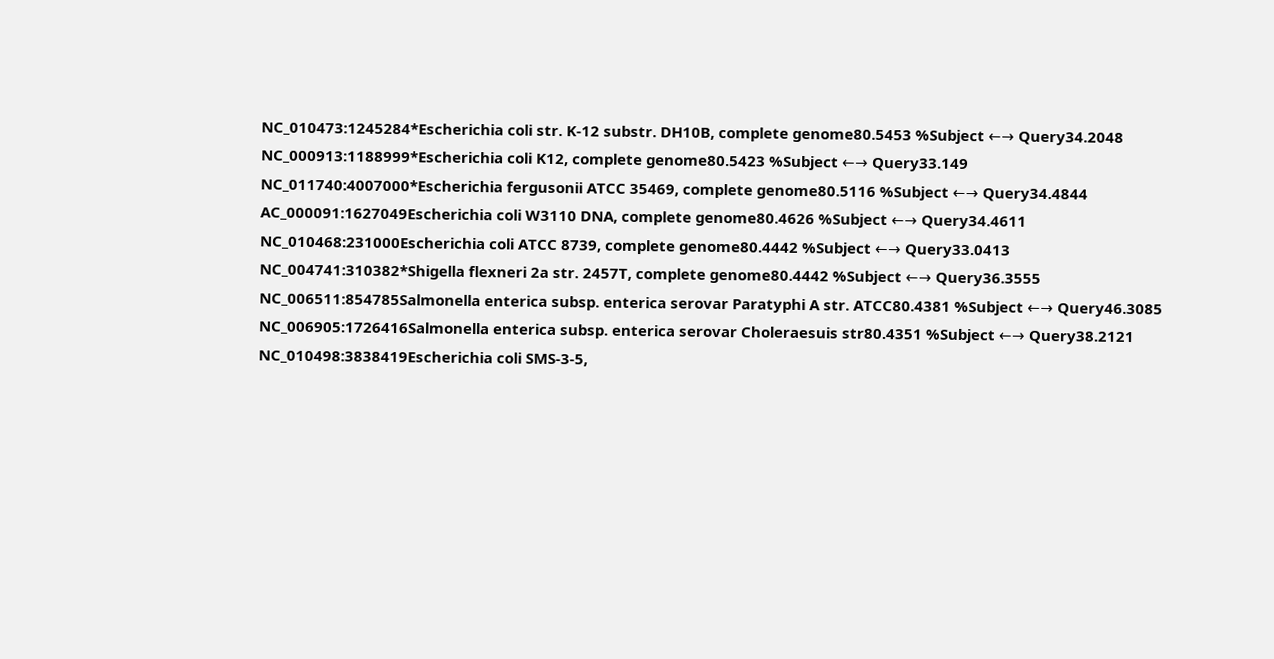NC_010473:1245284*Escherichia coli str. K-12 substr. DH10B, complete genome80.5453 %Subject ←→ Query34.2048
NC_000913:1188999*Escherichia coli K12, complete genome80.5423 %Subject ←→ Query33.149
NC_011740:4007000*Escherichia fergusonii ATCC 35469, complete genome80.5116 %Subject ←→ Query34.4844
AC_000091:1627049Escherichia coli W3110 DNA, complete genome80.4626 %Subject ←→ Query34.4611
NC_010468:231000Escherichia coli ATCC 8739, complete genome80.4442 %Subject ←→ Query33.0413
NC_004741:310382*Shigella flexneri 2a str. 2457T, complete genome80.4442 %Subject ←→ Query36.3555
NC_006511:854785Salmonella enterica subsp. enterica serovar Paratyphi A str. ATCC80.4381 %Subject ←→ Query46.3085
NC_006905:1726416Salmonella enterica subsp. enterica serovar Choleraesuis str80.4351 %Subject ←→ Query38.2121
NC_010498:3838419Escherichia coli SMS-3-5,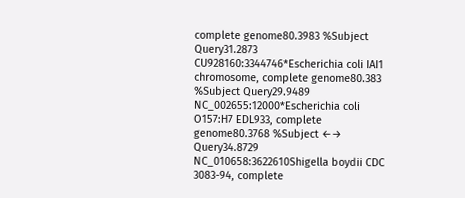complete genome80.3983 %Subject Query31.2873
CU928160:3344746*Escherichia coli IAI1 chromosome, complete genome80.383 %Subject Query29.9489
NC_002655:12000*Escherichia coli O157:H7 EDL933, complete genome80.3768 %Subject ←→ Query34.8729
NC_010658:3622610Shigella boydii CDC 3083-94, complete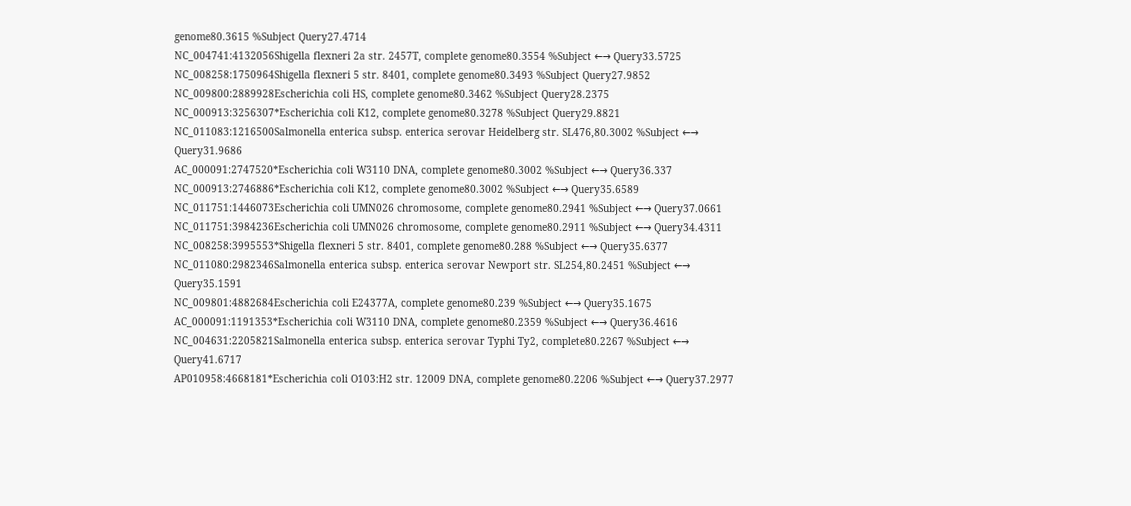genome80.3615 %Subject Query27.4714
NC_004741:4132056Shigella flexneri 2a str. 2457T, complete genome80.3554 %Subject ←→ Query33.5725
NC_008258:1750964Shigella flexneri 5 str. 8401, complete genome80.3493 %Subject Query27.9852
NC_009800:2889928Escherichia coli HS, complete genome80.3462 %Subject Query28.2375
NC_000913:3256307*Escherichia coli K12, complete genome80.3278 %Subject Query29.8821
NC_011083:1216500Salmonella enterica subsp. enterica serovar Heidelberg str. SL476,80.3002 %Subject ←→ Query31.9686
AC_000091:2747520*Escherichia coli W3110 DNA, complete genome80.3002 %Subject ←→ Query36.337
NC_000913:2746886*Escherichia coli K12, complete genome80.3002 %Subject ←→ Query35.6589
NC_011751:1446073Escherichia coli UMN026 chromosome, complete genome80.2941 %Subject ←→ Query37.0661
NC_011751:3984236Escherichia coli UMN026 chromosome, complete genome80.2911 %Subject ←→ Query34.4311
NC_008258:3995553*Shigella flexneri 5 str. 8401, complete genome80.288 %Subject ←→ Query35.6377
NC_011080:2982346Salmonella enterica subsp. enterica serovar Newport str. SL254,80.2451 %Subject ←→ Query35.1591
NC_009801:4882684Escherichia coli E24377A, complete genome80.239 %Subject ←→ Query35.1675
AC_000091:1191353*Escherichia coli W3110 DNA, complete genome80.2359 %Subject ←→ Query36.4616
NC_004631:2205821Salmonella enterica subsp. enterica serovar Typhi Ty2, complete80.2267 %Subject ←→ Query41.6717
AP010958:4668181*Escherichia coli O103:H2 str. 12009 DNA, complete genome80.2206 %Subject ←→ Query37.2977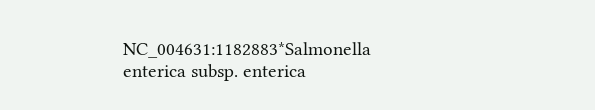NC_004631:1182883*Salmonella enterica subsp. enterica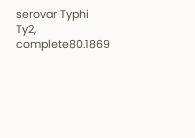serovar Typhi Ty2, complete80.1869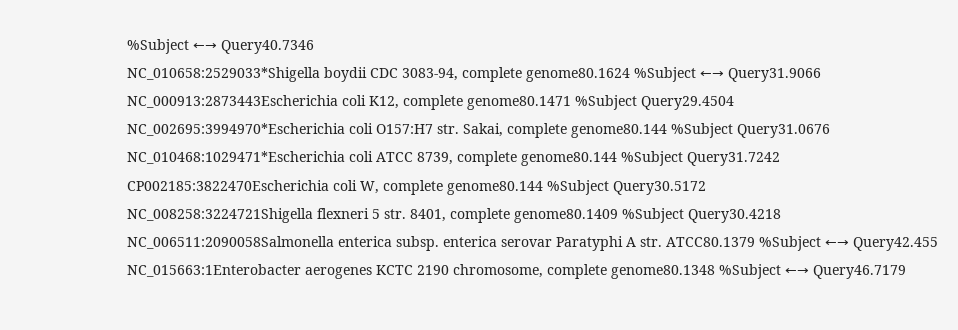%Subject ←→ Query40.7346
NC_010658:2529033*Shigella boydii CDC 3083-94, complete genome80.1624 %Subject ←→ Query31.9066
NC_000913:2873443Escherichia coli K12, complete genome80.1471 %Subject Query29.4504
NC_002695:3994970*Escherichia coli O157:H7 str. Sakai, complete genome80.144 %Subject Query31.0676
NC_010468:1029471*Escherichia coli ATCC 8739, complete genome80.144 %Subject Query31.7242
CP002185:3822470Escherichia coli W, complete genome80.144 %Subject Query30.5172
NC_008258:3224721Shigella flexneri 5 str. 8401, complete genome80.1409 %Subject Query30.4218
NC_006511:2090058Salmonella enterica subsp. enterica serovar Paratyphi A str. ATCC80.1379 %Subject ←→ Query42.455
NC_015663:1Enterobacter aerogenes KCTC 2190 chromosome, complete genome80.1348 %Subject ←→ Query46.7179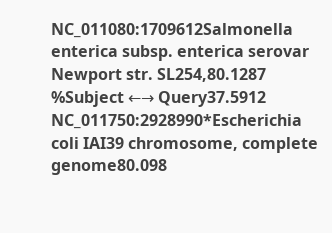NC_011080:1709612Salmonella enterica subsp. enterica serovar Newport str. SL254,80.1287 %Subject ←→ Query37.5912
NC_011750:2928990*Escherichia coli IAI39 chromosome, complete genome80.098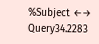%Subject ←→ Query34.2283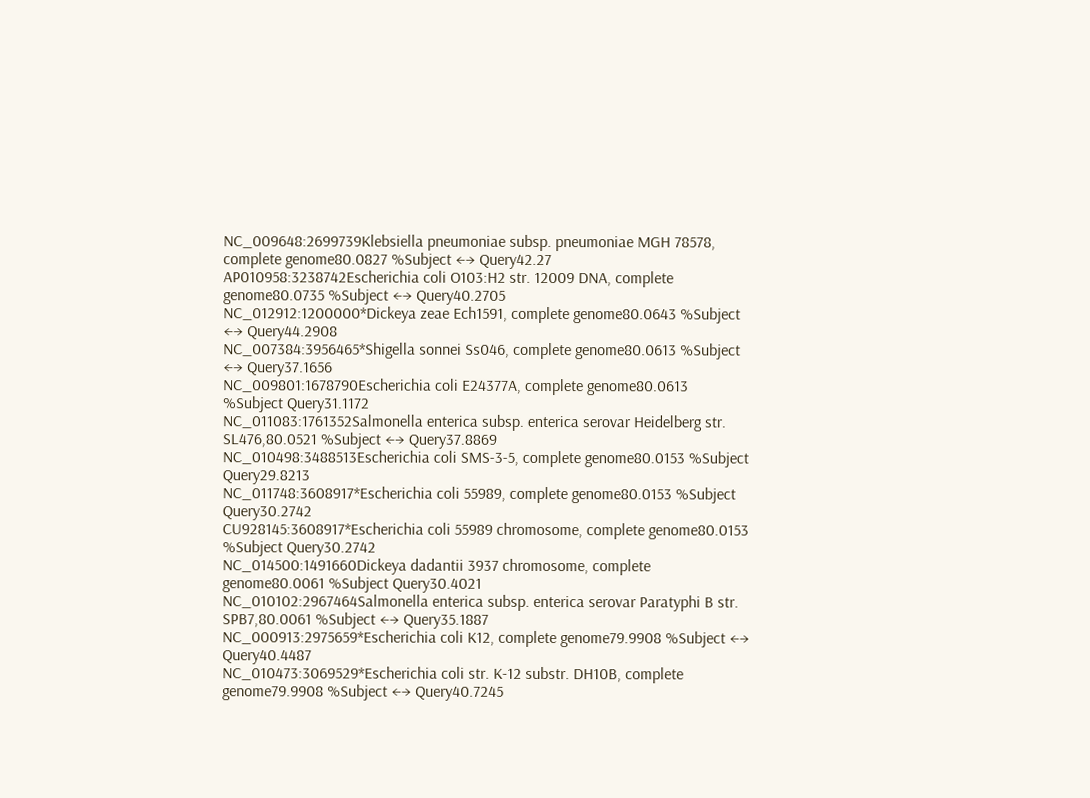NC_009648:2699739Klebsiella pneumoniae subsp. pneumoniae MGH 78578, complete genome80.0827 %Subject ←→ Query42.27
AP010958:3238742Escherichia coli O103:H2 str. 12009 DNA, complete genome80.0735 %Subject ←→ Query40.2705
NC_012912:1200000*Dickeya zeae Ech1591, complete genome80.0643 %Subject ←→ Query44.2908
NC_007384:3956465*Shigella sonnei Ss046, complete genome80.0613 %Subject ←→ Query37.1656
NC_009801:1678790Escherichia coli E24377A, complete genome80.0613 %Subject Query31.1172
NC_011083:1761352Salmonella enterica subsp. enterica serovar Heidelberg str. SL476,80.0521 %Subject ←→ Query37.8869
NC_010498:3488513Escherichia coli SMS-3-5, complete genome80.0153 %Subject Query29.8213
NC_011748:3608917*Escherichia coli 55989, complete genome80.0153 %Subject Query30.2742
CU928145:3608917*Escherichia coli 55989 chromosome, complete genome80.0153 %Subject Query30.2742
NC_014500:1491660Dickeya dadantii 3937 chromosome, complete genome80.0061 %Subject Query30.4021
NC_010102:2967464Salmonella enterica subsp. enterica serovar Paratyphi B str. SPB7,80.0061 %Subject ←→ Query35.1887
NC_000913:2975659*Escherichia coli K12, complete genome79.9908 %Subject ←→ Query40.4487
NC_010473:3069529*Escherichia coli str. K-12 substr. DH10B, complete genome79.9908 %Subject ←→ Query40.7245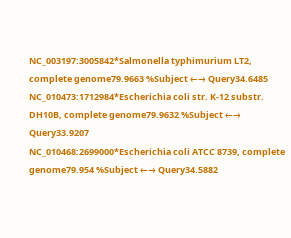NC_003197:3005842*Salmonella typhimurium LT2, complete genome79.9663 %Subject ←→ Query34.6485
NC_010473:1712984*Escherichia coli str. K-12 substr. DH10B, complete genome79.9632 %Subject ←→ Query33.9207
NC_010468:2699000*Escherichia coli ATCC 8739, complete genome79.954 %Subject ←→ Query34.5882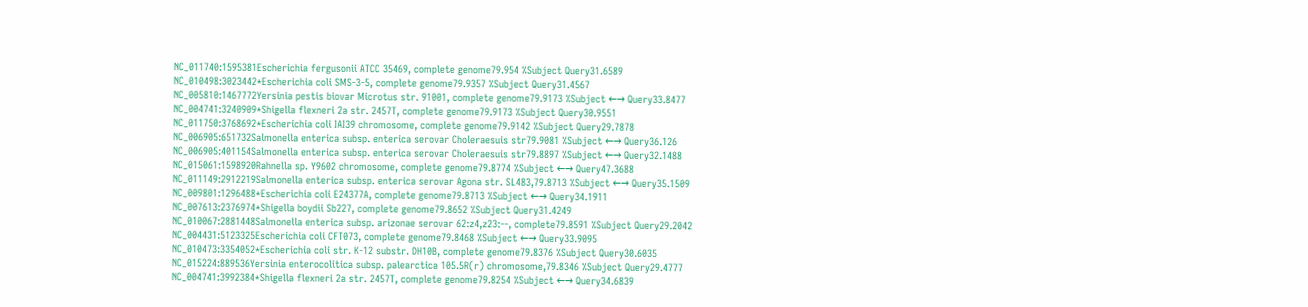NC_011740:1595381Escherichia fergusonii ATCC 35469, complete genome79.954 %Subject Query31.6589
NC_010498:3023442*Escherichia coli SMS-3-5, complete genome79.9357 %Subject Query31.4567
NC_005810:1467772Yersinia pestis biovar Microtus str. 91001, complete genome79.9173 %Subject ←→ Query33.8477
NC_004741:3240909*Shigella flexneri 2a str. 2457T, complete genome79.9173 %Subject Query30.9551
NC_011750:3768692*Escherichia coli IAI39 chromosome, complete genome79.9142 %Subject Query29.7878
NC_006905:651732Salmonella enterica subsp. enterica serovar Choleraesuis str79.9081 %Subject ←→ Query36.126
NC_006905:401154Salmonella enterica subsp. enterica serovar Choleraesuis str79.8897 %Subject ←→ Query32.1488
NC_015061:1598920Rahnella sp. Y9602 chromosome, complete genome79.8774 %Subject ←→ Query47.3688
NC_011149:2912219Salmonella enterica subsp. enterica serovar Agona str. SL483,79.8713 %Subject ←→ Query35.1509
NC_009801:1296488*Escherichia coli E24377A, complete genome79.8713 %Subject ←→ Query34.1911
NC_007613:2376974*Shigella boydii Sb227, complete genome79.8652 %Subject Query31.4249
NC_010067:2881448Salmonella enterica subsp. arizonae serovar 62:z4,z23:--, complete79.8591 %Subject Query29.2042
NC_004431:5123325Escherichia coli CFT073, complete genome79.8468 %Subject ←→ Query33.9095
NC_010473:3354052*Escherichia coli str. K-12 substr. DH10B, complete genome79.8376 %Subject Query30.6035
NC_015224:889536Yersinia enterocolitica subsp. palearctica 105.5R(r) chromosome,79.8346 %Subject Query29.4777
NC_004741:3992384*Shigella flexneri 2a str. 2457T, complete genome79.8254 %Subject ←→ Query34.6839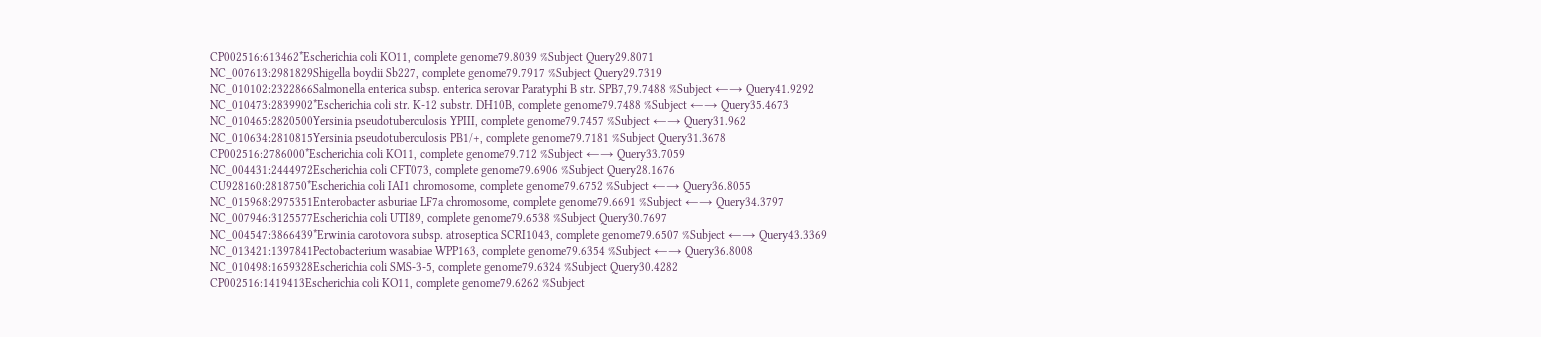CP002516:613462*Escherichia coli KO11, complete genome79.8039 %Subject Query29.8071
NC_007613:2981829Shigella boydii Sb227, complete genome79.7917 %Subject Query29.7319
NC_010102:2322866Salmonella enterica subsp. enterica serovar Paratyphi B str. SPB7,79.7488 %Subject ←→ Query41.9292
NC_010473:2839902*Escherichia coli str. K-12 substr. DH10B, complete genome79.7488 %Subject ←→ Query35.4673
NC_010465:2820500Yersinia pseudotuberculosis YPIII, complete genome79.7457 %Subject ←→ Query31.962
NC_010634:2810815Yersinia pseudotuberculosis PB1/+, complete genome79.7181 %Subject Query31.3678
CP002516:2786000*Escherichia coli KO11, complete genome79.712 %Subject ←→ Query33.7059
NC_004431:2444972Escherichia coli CFT073, complete genome79.6906 %Subject Query28.1676
CU928160:2818750*Escherichia coli IAI1 chromosome, complete genome79.6752 %Subject ←→ Query36.8055
NC_015968:2975351Enterobacter asburiae LF7a chromosome, complete genome79.6691 %Subject ←→ Query34.3797
NC_007946:3125577Escherichia coli UTI89, complete genome79.6538 %Subject Query30.7697
NC_004547:3866439*Erwinia carotovora subsp. atroseptica SCRI1043, complete genome79.6507 %Subject ←→ Query43.3369
NC_013421:1397841Pectobacterium wasabiae WPP163, complete genome79.6354 %Subject ←→ Query36.8008
NC_010498:1659328Escherichia coli SMS-3-5, complete genome79.6324 %Subject Query30.4282
CP002516:1419413Escherichia coli KO11, complete genome79.6262 %Subject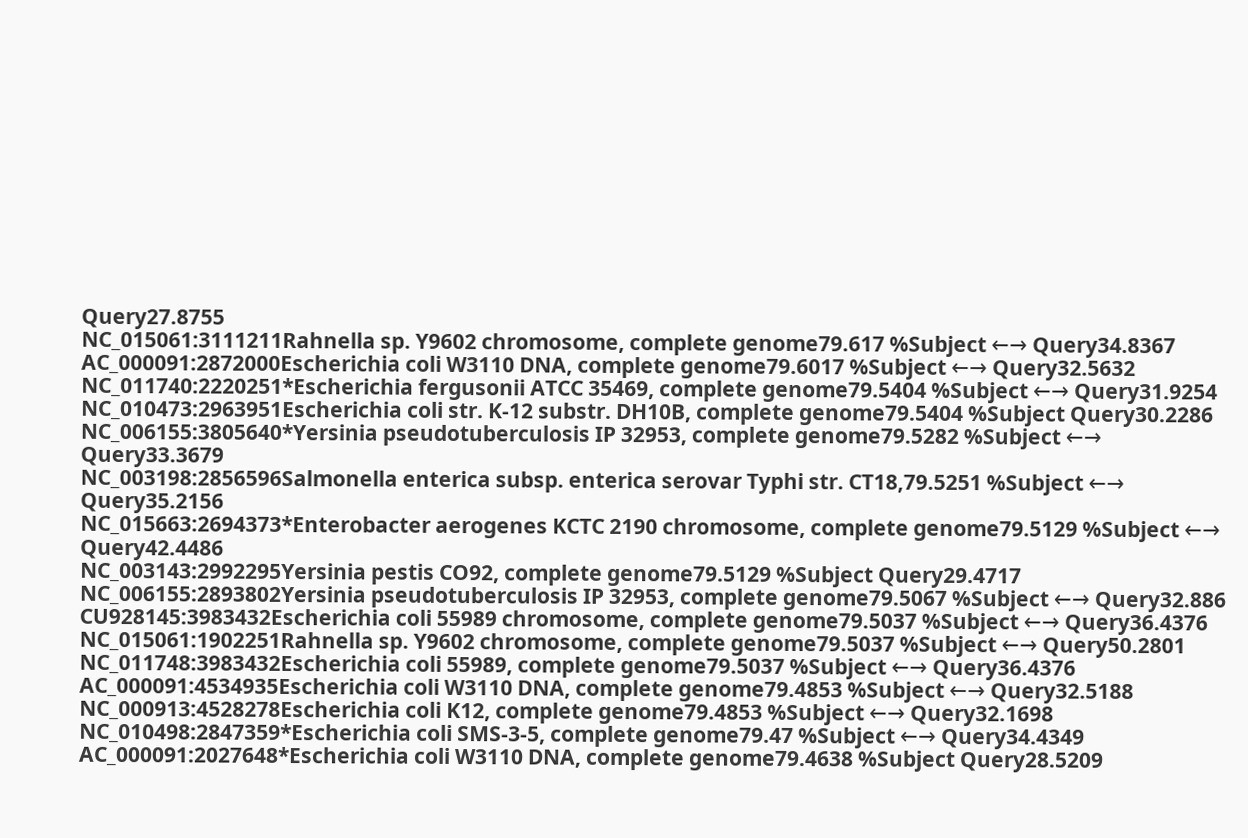Query27.8755
NC_015061:3111211Rahnella sp. Y9602 chromosome, complete genome79.617 %Subject ←→ Query34.8367
AC_000091:2872000Escherichia coli W3110 DNA, complete genome79.6017 %Subject ←→ Query32.5632
NC_011740:2220251*Escherichia fergusonii ATCC 35469, complete genome79.5404 %Subject ←→ Query31.9254
NC_010473:2963951Escherichia coli str. K-12 substr. DH10B, complete genome79.5404 %Subject Query30.2286
NC_006155:3805640*Yersinia pseudotuberculosis IP 32953, complete genome79.5282 %Subject ←→ Query33.3679
NC_003198:2856596Salmonella enterica subsp. enterica serovar Typhi str. CT18,79.5251 %Subject ←→ Query35.2156
NC_015663:2694373*Enterobacter aerogenes KCTC 2190 chromosome, complete genome79.5129 %Subject ←→ Query42.4486
NC_003143:2992295Yersinia pestis CO92, complete genome79.5129 %Subject Query29.4717
NC_006155:2893802Yersinia pseudotuberculosis IP 32953, complete genome79.5067 %Subject ←→ Query32.886
CU928145:3983432Escherichia coli 55989 chromosome, complete genome79.5037 %Subject ←→ Query36.4376
NC_015061:1902251Rahnella sp. Y9602 chromosome, complete genome79.5037 %Subject ←→ Query50.2801
NC_011748:3983432Escherichia coli 55989, complete genome79.5037 %Subject ←→ Query36.4376
AC_000091:4534935Escherichia coli W3110 DNA, complete genome79.4853 %Subject ←→ Query32.5188
NC_000913:4528278Escherichia coli K12, complete genome79.4853 %Subject ←→ Query32.1698
NC_010498:2847359*Escherichia coli SMS-3-5, complete genome79.47 %Subject ←→ Query34.4349
AC_000091:2027648*Escherichia coli W3110 DNA, complete genome79.4638 %Subject Query28.5209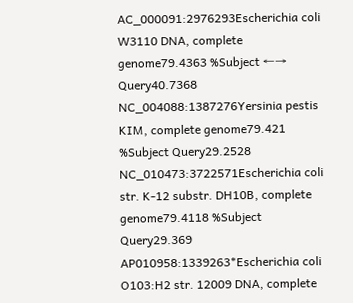AC_000091:2976293Escherichia coli W3110 DNA, complete genome79.4363 %Subject ←→ Query40.7368
NC_004088:1387276Yersinia pestis KIM, complete genome79.421 %Subject Query29.2528
NC_010473:3722571Escherichia coli str. K-12 substr. DH10B, complete genome79.4118 %Subject Query29.369
AP010958:1339263*Escherichia coli O103:H2 str. 12009 DNA, complete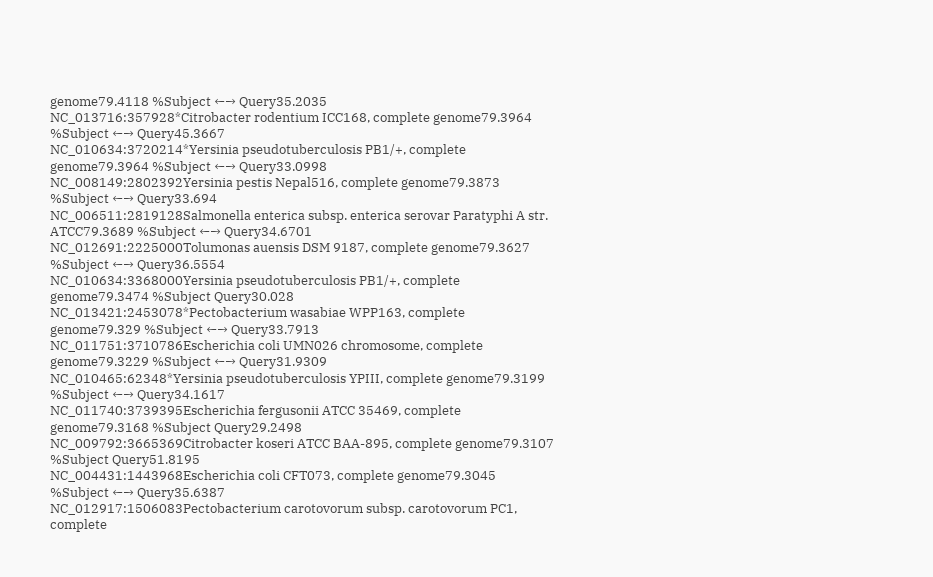genome79.4118 %Subject ←→ Query35.2035
NC_013716:357928*Citrobacter rodentium ICC168, complete genome79.3964 %Subject ←→ Query45.3667
NC_010634:3720214*Yersinia pseudotuberculosis PB1/+, complete genome79.3964 %Subject ←→ Query33.0998
NC_008149:2802392Yersinia pestis Nepal516, complete genome79.3873 %Subject ←→ Query33.694
NC_006511:2819128Salmonella enterica subsp. enterica serovar Paratyphi A str. ATCC79.3689 %Subject ←→ Query34.6701
NC_012691:2225000Tolumonas auensis DSM 9187, complete genome79.3627 %Subject ←→ Query36.5554
NC_010634:3368000Yersinia pseudotuberculosis PB1/+, complete genome79.3474 %Subject Query30.028
NC_013421:2453078*Pectobacterium wasabiae WPP163, complete genome79.329 %Subject ←→ Query33.7913
NC_011751:3710786Escherichia coli UMN026 chromosome, complete genome79.3229 %Subject ←→ Query31.9309
NC_010465:62348*Yersinia pseudotuberculosis YPIII, complete genome79.3199 %Subject ←→ Query34.1617
NC_011740:3739395Escherichia fergusonii ATCC 35469, complete genome79.3168 %Subject Query29.2498
NC_009792:3665369Citrobacter koseri ATCC BAA-895, complete genome79.3107 %Subject Query51.8195
NC_004431:1443968Escherichia coli CFT073, complete genome79.3045 %Subject ←→ Query35.6387
NC_012917:1506083Pectobacterium carotovorum subsp. carotovorum PC1, complete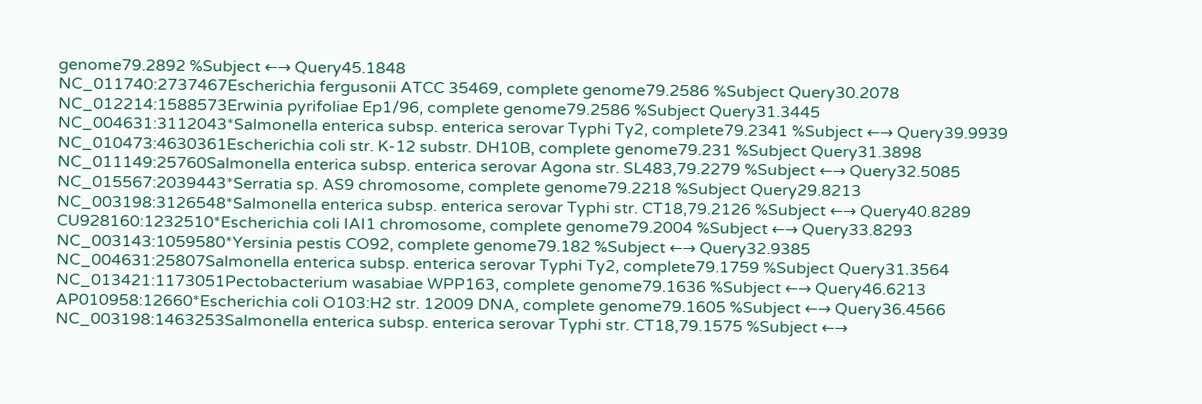genome79.2892 %Subject ←→ Query45.1848
NC_011740:2737467Escherichia fergusonii ATCC 35469, complete genome79.2586 %Subject Query30.2078
NC_012214:1588573Erwinia pyrifoliae Ep1/96, complete genome79.2586 %Subject Query31.3445
NC_004631:3112043*Salmonella enterica subsp. enterica serovar Typhi Ty2, complete79.2341 %Subject ←→ Query39.9939
NC_010473:4630361Escherichia coli str. K-12 substr. DH10B, complete genome79.231 %Subject Query31.3898
NC_011149:25760Salmonella enterica subsp. enterica serovar Agona str. SL483,79.2279 %Subject ←→ Query32.5085
NC_015567:2039443*Serratia sp. AS9 chromosome, complete genome79.2218 %Subject Query29.8213
NC_003198:3126548*Salmonella enterica subsp. enterica serovar Typhi str. CT18,79.2126 %Subject ←→ Query40.8289
CU928160:1232510*Escherichia coli IAI1 chromosome, complete genome79.2004 %Subject ←→ Query33.8293
NC_003143:1059580*Yersinia pestis CO92, complete genome79.182 %Subject ←→ Query32.9385
NC_004631:25807Salmonella enterica subsp. enterica serovar Typhi Ty2, complete79.1759 %Subject Query31.3564
NC_013421:1173051Pectobacterium wasabiae WPP163, complete genome79.1636 %Subject ←→ Query46.6213
AP010958:12660*Escherichia coli O103:H2 str. 12009 DNA, complete genome79.1605 %Subject ←→ Query36.4566
NC_003198:1463253Salmonella enterica subsp. enterica serovar Typhi str. CT18,79.1575 %Subject ←→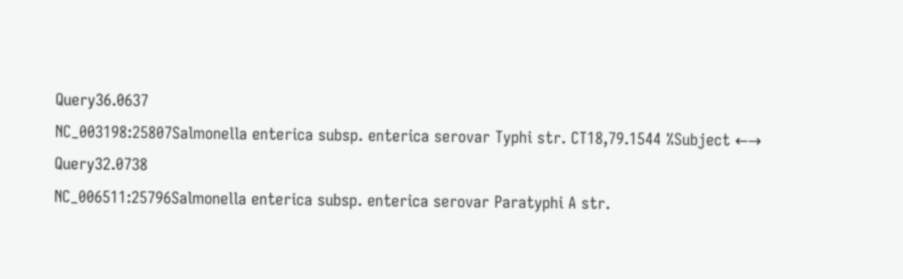Query36.0637
NC_003198:25807Salmonella enterica subsp. enterica serovar Typhi str. CT18,79.1544 %Subject ←→ Query32.0738
NC_006511:25796Salmonella enterica subsp. enterica serovar Paratyphi A str.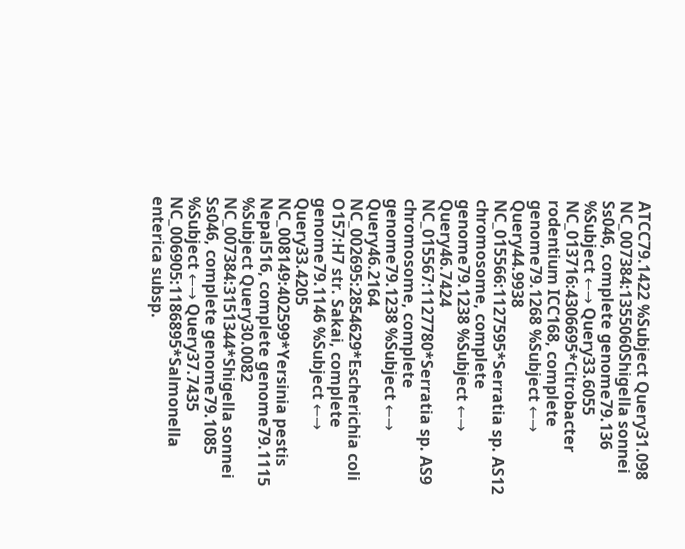ATCC79.1422 %Subject Query31.098
NC_007384:1355060Shigella sonnei Ss046, complete genome79.136 %Subject ←→ Query33.6055
NC_013716:4306695*Citrobacter rodentium ICC168, complete genome79.1268 %Subject ←→ Query44.9938
NC_015566:1127595*Serratia sp. AS12 chromosome, complete genome79.1238 %Subject ←→ Query46.7424
NC_015567:1127780*Serratia sp. AS9 chromosome, complete genome79.1238 %Subject ←→ Query46.2164
NC_002695:2854629*Escherichia coli O157:H7 str. Sakai, complete genome79.1146 %Subject ←→ Query33.4205
NC_008149:402599*Yersinia pestis Nepal516, complete genome79.1115 %Subject Query30.0082
NC_007384:3151344*Shigella sonnei Ss046, complete genome79.1085 %Subject ←→ Query37.7435
NC_006905:1186895*Salmonella enterica subsp.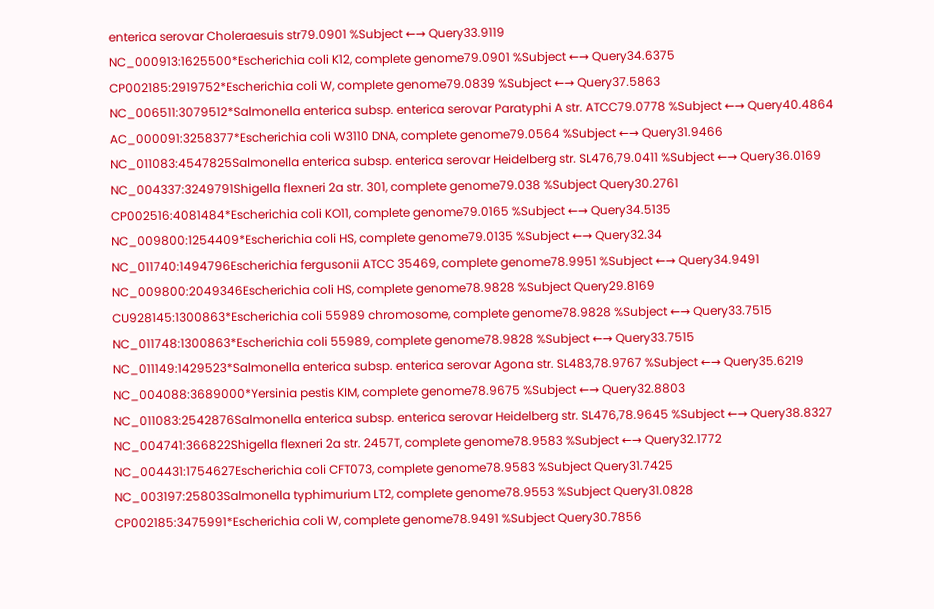enterica serovar Choleraesuis str79.0901 %Subject ←→ Query33.9119
NC_000913:1625500*Escherichia coli K12, complete genome79.0901 %Subject ←→ Query34.6375
CP002185:2919752*Escherichia coli W, complete genome79.0839 %Subject ←→ Query37.5863
NC_006511:3079512*Salmonella enterica subsp. enterica serovar Paratyphi A str. ATCC79.0778 %Subject ←→ Query40.4864
AC_000091:3258377*Escherichia coli W3110 DNA, complete genome79.0564 %Subject ←→ Query31.9466
NC_011083:4547825Salmonella enterica subsp. enterica serovar Heidelberg str. SL476,79.0411 %Subject ←→ Query36.0169
NC_004337:3249791Shigella flexneri 2a str. 301, complete genome79.038 %Subject Query30.2761
CP002516:4081484*Escherichia coli KO11, complete genome79.0165 %Subject ←→ Query34.5135
NC_009800:1254409*Escherichia coli HS, complete genome79.0135 %Subject ←→ Query32.34
NC_011740:1494796Escherichia fergusonii ATCC 35469, complete genome78.9951 %Subject ←→ Query34.9491
NC_009800:2049346Escherichia coli HS, complete genome78.9828 %Subject Query29.8169
CU928145:1300863*Escherichia coli 55989 chromosome, complete genome78.9828 %Subject ←→ Query33.7515
NC_011748:1300863*Escherichia coli 55989, complete genome78.9828 %Subject ←→ Query33.7515
NC_011149:1429523*Salmonella enterica subsp. enterica serovar Agona str. SL483,78.9767 %Subject ←→ Query35.6219
NC_004088:3689000*Yersinia pestis KIM, complete genome78.9675 %Subject ←→ Query32.8803
NC_011083:2542876Salmonella enterica subsp. enterica serovar Heidelberg str. SL476,78.9645 %Subject ←→ Query38.8327
NC_004741:366822Shigella flexneri 2a str. 2457T, complete genome78.9583 %Subject ←→ Query32.1772
NC_004431:1754627Escherichia coli CFT073, complete genome78.9583 %Subject Query31.7425
NC_003197:25803Salmonella typhimurium LT2, complete genome78.9553 %Subject Query31.0828
CP002185:3475991*Escherichia coli W, complete genome78.9491 %Subject Query30.7856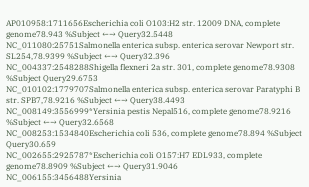AP010958:1711656Escherichia coli O103:H2 str. 12009 DNA, complete genome78.943 %Subject ←→ Query32.5448
NC_011080:25751Salmonella enterica subsp. enterica serovar Newport str. SL254,78.9399 %Subject ←→ Query32.396
NC_004337:2548288Shigella flexneri 2a str. 301, complete genome78.9308 %Subject Query29.6753
NC_010102:1779707Salmonella enterica subsp. enterica serovar Paratyphi B str. SPB7,78.9216 %Subject ←→ Query38.4493
NC_008149:3556999*Yersinia pestis Nepal516, complete genome78.9216 %Subject ←→ Query32.6568
NC_008253:1534840Escherichia coli 536, complete genome78.894 %Subject Query30.659
NC_002655:2925787*Escherichia coli O157:H7 EDL933, complete genome78.8909 %Subject ←→ Query31.9046
NC_006155:3456488Yersinia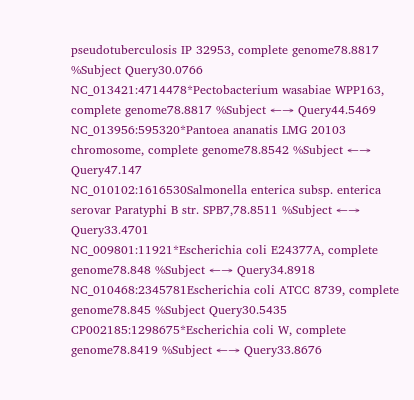pseudotuberculosis IP 32953, complete genome78.8817 %Subject Query30.0766
NC_013421:4714478*Pectobacterium wasabiae WPP163, complete genome78.8817 %Subject ←→ Query44.5469
NC_013956:595320*Pantoea ananatis LMG 20103 chromosome, complete genome78.8542 %Subject ←→ Query47.147
NC_010102:1616530Salmonella enterica subsp. enterica serovar Paratyphi B str. SPB7,78.8511 %Subject ←→ Query33.4701
NC_009801:11921*Escherichia coli E24377A, complete genome78.848 %Subject ←→ Query34.8918
NC_010468:2345781Escherichia coli ATCC 8739, complete genome78.845 %Subject Query30.5435
CP002185:1298675*Escherichia coli W, complete genome78.8419 %Subject ←→ Query33.8676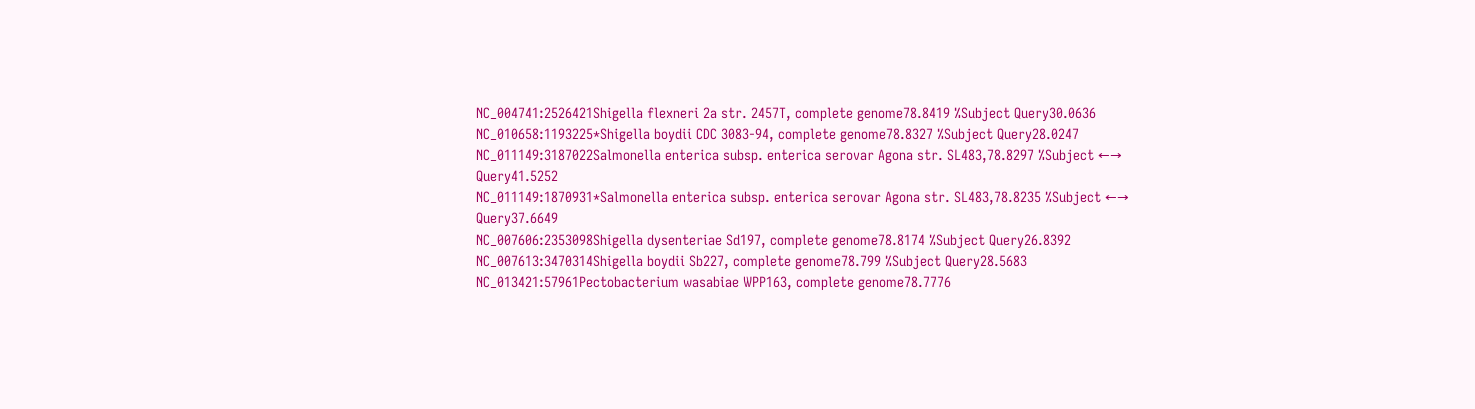NC_004741:2526421Shigella flexneri 2a str. 2457T, complete genome78.8419 %Subject Query30.0636
NC_010658:1193225*Shigella boydii CDC 3083-94, complete genome78.8327 %Subject Query28.0247
NC_011149:3187022Salmonella enterica subsp. enterica serovar Agona str. SL483,78.8297 %Subject ←→ Query41.5252
NC_011149:1870931*Salmonella enterica subsp. enterica serovar Agona str. SL483,78.8235 %Subject ←→ Query37.6649
NC_007606:2353098Shigella dysenteriae Sd197, complete genome78.8174 %Subject Query26.8392
NC_007613:3470314Shigella boydii Sb227, complete genome78.799 %Subject Query28.5683
NC_013421:57961Pectobacterium wasabiae WPP163, complete genome78.7776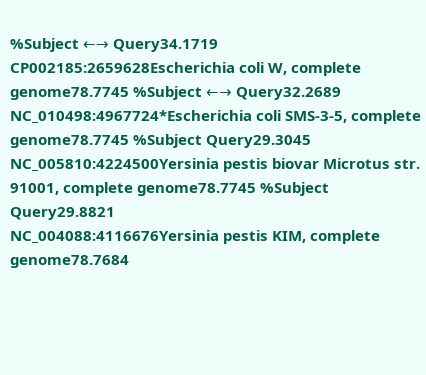%Subject ←→ Query34.1719
CP002185:2659628Escherichia coli W, complete genome78.7745 %Subject ←→ Query32.2689
NC_010498:4967724*Escherichia coli SMS-3-5, complete genome78.7745 %Subject Query29.3045
NC_005810:4224500Yersinia pestis biovar Microtus str. 91001, complete genome78.7745 %Subject Query29.8821
NC_004088:4116676Yersinia pestis KIM, complete genome78.7684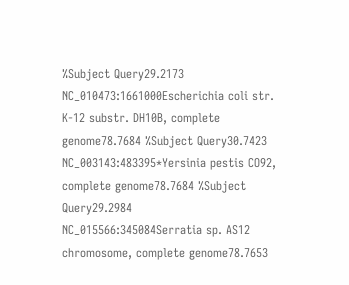%Subject Query29.2173
NC_010473:1661000Escherichia coli str. K-12 substr. DH10B, complete genome78.7684 %Subject Query30.7423
NC_003143:483395*Yersinia pestis CO92, complete genome78.7684 %Subject Query29.2984
NC_015566:345084Serratia sp. AS12 chromosome, complete genome78.7653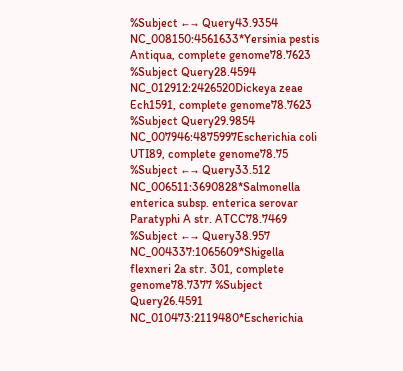%Subject ←→ Query43.9354
NC_008150:4561633*Yersinia pestis Antiqua, complete genome78.7623 %Subject Query28.4594
NC_012912:2426520Dickeya zeae Ech1591, complete genome78.7623 %Subject Query29.9854
NC_007946:4875997Escherichia coli UTI89, complete genome78.75 %Subject ←→ Query33.512
NC_006511:3690828*Salmonella enterica subsp. enterica serovar Paratyphi A str. ATCC78.7469 %Subject ←→ Query38.957
NC_004337:1065609*Shigella flexneri 2a str. 301, complete genome78.7377 %Subject Query26.4591
NC_010473:2119480*Escherichia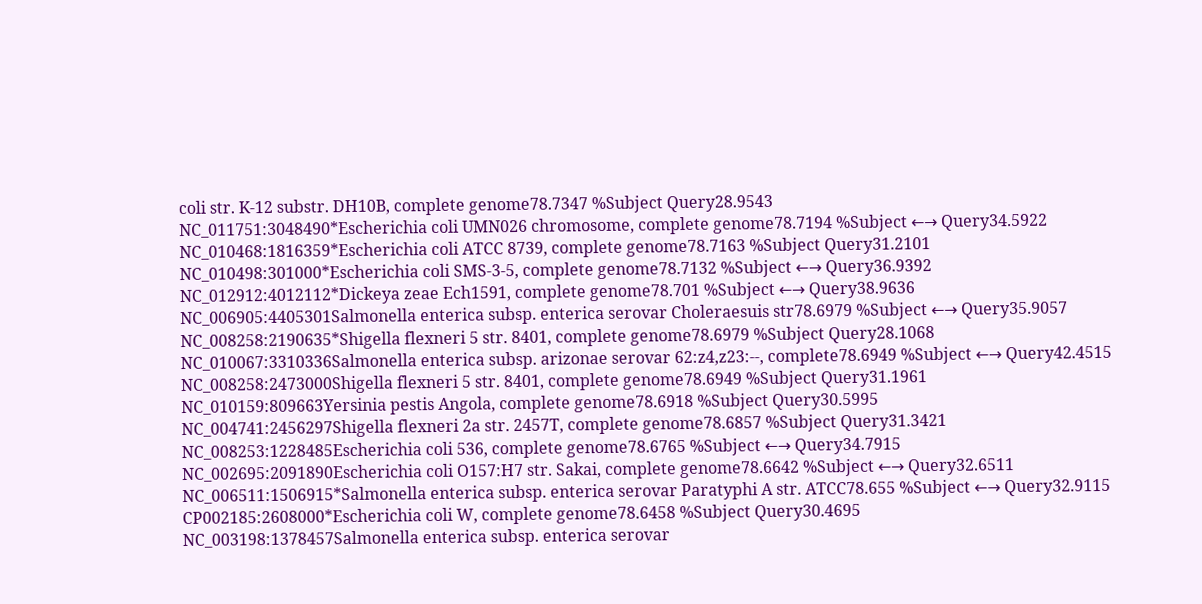coli str. K-12 substr. DH10B, complete genome78.7347 %Subject Query28.9543
NC_011751:3048490*Escherichia coli UMN026 chromosome, complete genome78.7194 %Subject ←→ Query34.5922
NC_010468:1816359*Escherichia coli ATCC 8739, complete genome78.7163 %Subject Query31.2101
NC_010498:301000*Escherichia coli SMS-3-5, complete genome78.7132 %Subject ←→ Query36.9392
NC_012912:4012112*Dickeya zeae Ech1591, complete genome78.701 %Subject ←→ Query38.9636
NC_006905:4405301Salmonella enterica subsp. enterica serovar Choleraesuis str78.6979 %Subject ←→ Query35.9057
NC_008258:2190635*Shigella flexneri 5 str. 8401, complete genome78.6979 %Subject Query28.1068
NC_010067:3310336Salmonella enterica subsp. arizonae serovar 62:z4,z23:--, complete78.6949 %Subject ←→ Query42.4515
NC_008258:2473000Shigella flexneri 5 str. 8401, complete genome78.6949 %Subject Query31.1961
NC_010159:809663Yersinia pestis Angola, complete genome78.6918 %Subject Query30.5995
NC_004741:2456297Shigella flexneri 2a str. 2457T, complete genome78.6857 %Subject Query31.3421
NC_008253:1228485Escherichia coli 536, complete genome78.6765 %Subject ←→ Query34.7915
NC_002695:2091890Escherichia coli O157:H7 str. Sakai, complete genome78.6642 %Subject ←→ Query32.6511
NC_006511:1506915*Salmonella enterica subsp. enterica serovar Paratyphi A str. ATCC78.655 %Subject ←→ Query32.9115
CP002185:2608000*Escherichia coli W, complete genome78.6458 %Subject Query30.4695
NC_003198:1378457Salmonella enterica subsp. enterica serovar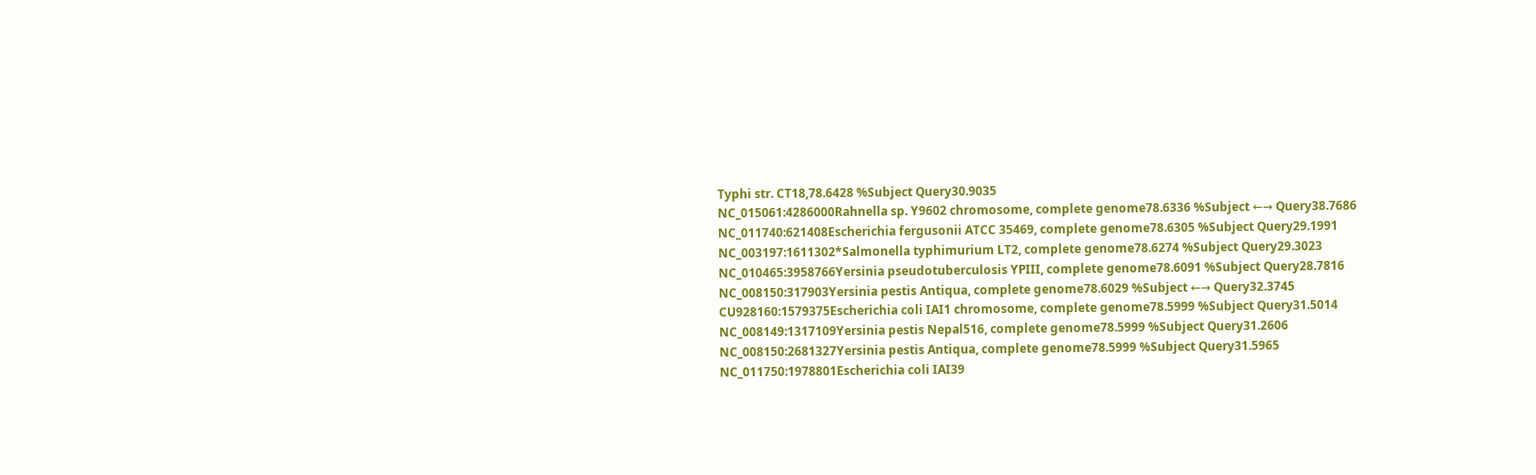Typhi str. CT18,78.6428 %Subject Query30.9035
NC_015061:4286000Rahnella sp. Y9602 chromosome, complete genome78.6336 %Subject ←→ Query38.7686
NC_011740:621408Escherichia fergusonii ATCC 35469, complete genome78.6305 %Subject Query29.1991
NC_003197:1611302*Salmonella typhimurium LT2, complete genome78.6274 %Subject Query29.3023
NC_010465:3958766Yersinia pseudotuberculosis YPIII, complete genome78.6091 %Subject Query28.7816
NC_008150:317903Yersinia pestis Antiqua, complete genome78.6029 %Subject ←→ Query32.3745
CU928160:1579375Escherichia coli IAI1 chromosome, complete genome78.5999 %Subject Query31.5014
NC_008149:1317109Yersinia pestis Nepal516, complete genome78.5999 %Subject Query31.2606
NC_008150:2681327Yersinia pestis Antiqua, complete genome78.5999 %Subject Query31.5965
NC_011750:1978801Escherichia coli IAI39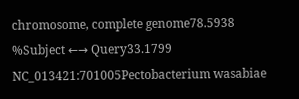chromosome, complete genome78.5938 %Subject ←→ Query33.1799
NC_013421:701005Pectobacterium wasabiae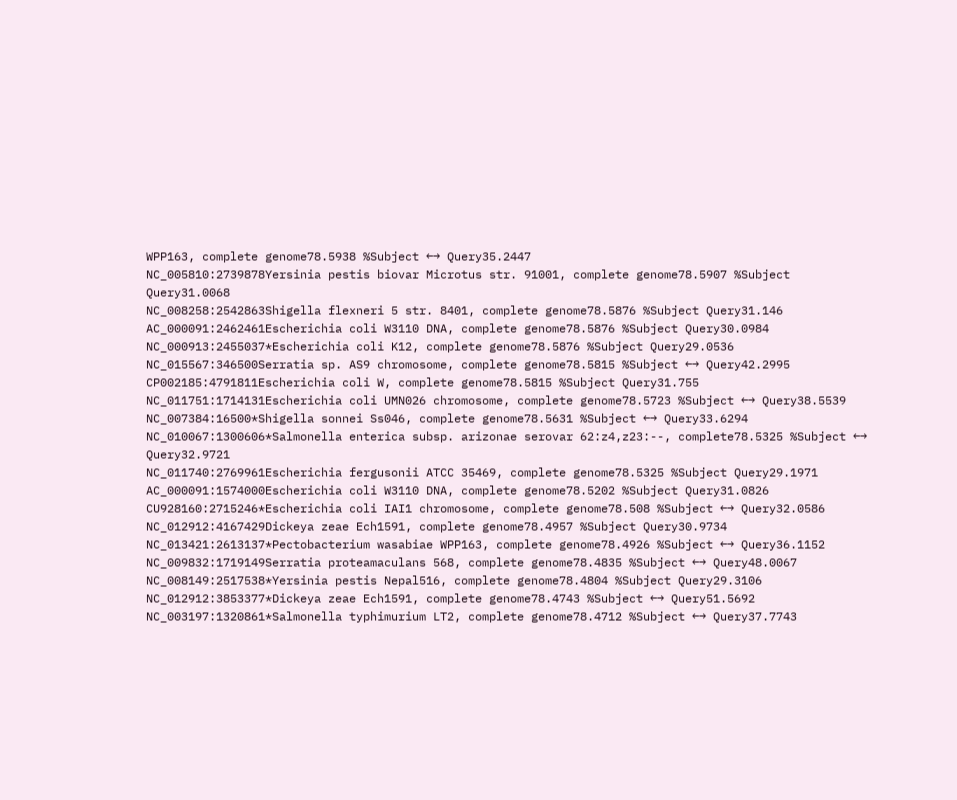WPP163, complete genome78.5938 %Subject ←→ Query35.2447
NC_005810:2739878Yersinia pestis biovar Microtus str. 91001, complete genome78.5907 %Subject Query31.0068
NC_008258:2542863Shigella flexneri 5 str. 8401, complete genome78.5876 %Subject Query31.146
AC_000091:2462461Escherichia coli W3110 DNA, complete genome78.5876 %Subject Query30.0984
NC_000913:2455037*Escherichia coli K12, complete genome78.5876 %Subject Query29.0536
NC_015567:346500Serratia sp. AS9 chromosome, complete genome78.5815 %Subject ←→ Query42.2995
CP002185:4791811Escherichia coli W, complete genome78.5815 %Subject Query31.755
NC_011751:1714131Escherichia coli UMN026 chromosome, complete genome78.5723 %Subject ←→ Query38.5539
NC_007384:16500*Shigella sonnei Ss046, complete genome78.5631 %Subject ←→ Query33.6294
NC_010067:1300606*Salmonella enterica subsp. arizonae serovar 62:z4,z23:--, complete78.5325 %Subject ←→ Query32.9721
NC_011740:2769961Escherichia fergusonii ATCC 35469, complete genome78.5325 %Subject Query29.1971
AC_000091:1574000Escherichia coli W3110 DNA, complete genome78.5202 %Subject Query31.0826
CU928160:2715246*Escherichia coli IAI1 chromosome, complete genome78.508 %Subject ←→ Query32.0586
NC_012912:4167429Dickeya zeae Ech1591, complete genome78.4957 %Subject Query30.9734
NC_013421:2613137*Pectobacterium wasabiae WPP163, complete genome78.4926 %Subject ←→ Query36.1152
NC_009832:1719149Serratia proteamaculans 568, complete genome78.4835 %Subject ←→ Query48.0067
NC_008149:2517538*Yersinia pestis Nepal516, complete genome78.4804 %Subject Query29.3106
NC_012912:3853377*Dickeya zeae Ech1591, complete genome78.4743 %Subject ←→ Query51.5692
NC_003197:1320861*Salmonella typhimurium LT2, complete genome78.4712 %Subject ←→ Query37.7743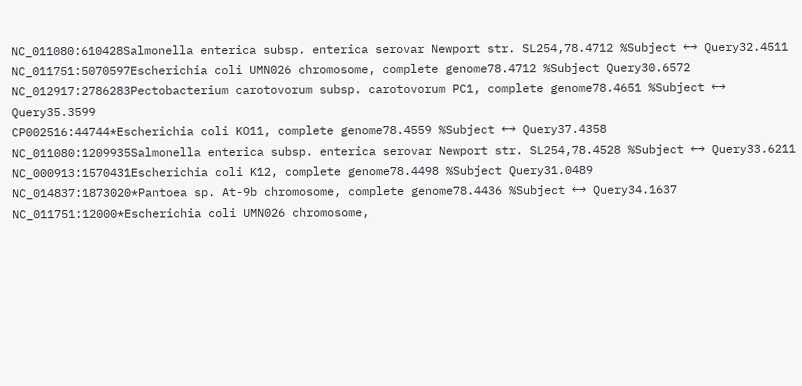NC_011080:610428Salmonella enterica subsp. enterica serovar Newport str. SL254,78.4712 %Subject ←→ Query32.4511
NC_011751:5070597Escherichia coli UMN026 chromosome, complete genome78.4712 %Subject Query30.6572
NC_012917:2786283Pectobacterium carotovorum subsp. carotovorum PC1, complete genome78.4651 %Subject ←→ Query35.3599
CP002516:44744*Escherichia coli KO11, complete genome78.4559 %Subject ←→ Query37.4358
NC_011080:1209935Salmonella enterica subsp. enterica serovar Newport str. SL254,78.4528 %Subject ←→ Query33.6211
NC_000913:1570431Escherichia coli K12, complete genome78.4498 %Subject Query31.0489
NC_014837:1873020*Pantoea sp. At-9b chromosome, complete genome78.4436 %Subject ←→ Query34.1637
NC_011751:12000*Escherichia coli UMN026 chromosome,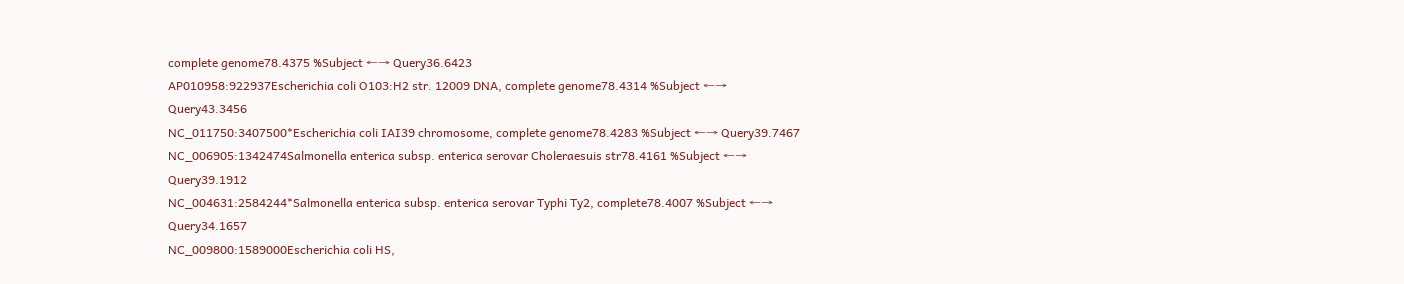complete genome78.4375 %Subject ←→ Query36.6423
AP010958:922937Escherichia coli O103:H2 str. 12009 DNA, complete genome78.4314 %Subject ←→ Query43.3456
NC_011750:3407500*Escherichia coli IAI39 chromosome, complete genome78.4283 %Subject ←→ Query39.7467
NC_006905:1342474Salmonella enterica subsp. enterica serovar Choleraesuis str78.4161 %Subject ←→ Query39.1912
NC_004631:2584244*Salmonella enterica subsp. enterica serovar Typhi Ty2, complete78.4007 %Subject ←→ Query34.1657
NC_009800:1589000Escherichia coli HS,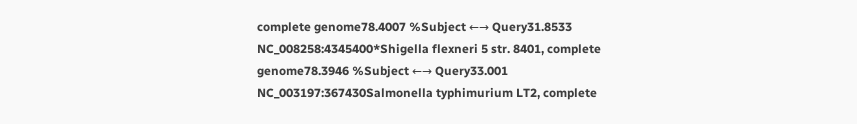complete genome78.4007 %Subject ←→ Query31.8533
NC_008258:4345400*Shigella flexneri 5 str. 8401, complete genome78.3946 %Subject ←→ Query33.001
NC_003197:367430Salmonella typhimurium LT2, complete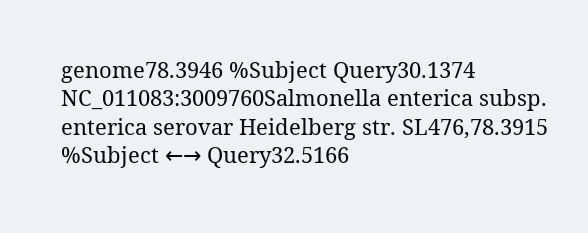genome78.3946 %Subject Query30.1374
NC_011083:3009760Salmonella enterica subsp. enterica serovar Heidelberg str. SL476,78.3915 %Subject ←→ Query32.5166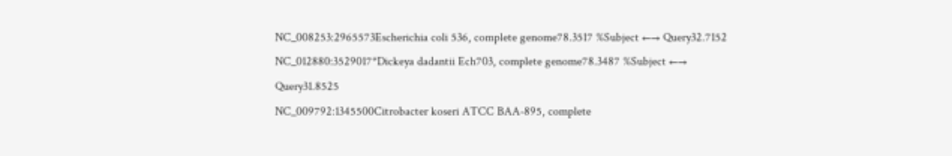NC_008253:2965573Escherichia coli 536, complete genome78.3517 %Subject ←→ Query32.7152
NC_012880:3529017*Dickeya dadantii Ech703, complete genome78.3487 %Subject ←→ Query31.8525
NC_009792:1345500Citrobacter koseri ATCC BAA-895, complete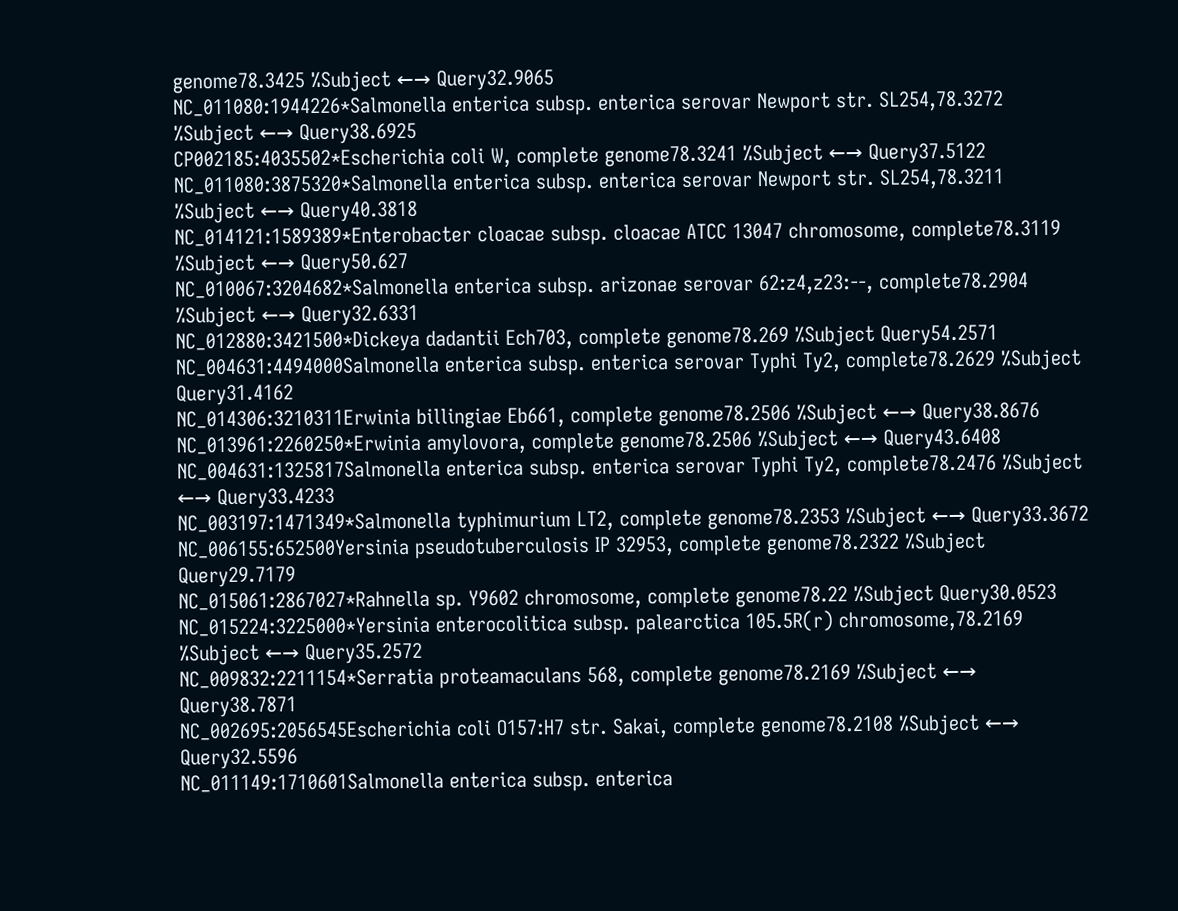genome78.3425 %Subject ←→ Query32.9065
NC_011080:1944226*Salmonella enterica subsp. enterica serovar Newport str. SL254,78.3272 %Subject ←→ Query38.6925
CP002185:4035502*Escherichia coli W, complete genome78.3241 %Subject ←→ Query37.5122
NC_011080:3875320*Salmonella enterica subsp. enterica serovar Newport str. SL254,78.3211 %Subject ←→ Query40.3818
NC_014121:1589389*Enterobacter cloacae subsp. cloacae ATCC 13047 chromosome, complete78.3119 %Subject ←→ Query50.627
NC_010067:3204682*Salmonella enterica subsp. arizonae serovar 62:z4,z23:--, complete78.2904 %Subject ←→ Query32.6331
NC_012880:3421500*Dickeya dadantii Ech703, complete genome78.269 %Subject Query54.2571
NC_004631:4494000Salmonella enterica subsp. enterica serovar Typhi Ty2, complete78.2629 %Subject Query31.4162
NC_014306:3210311Erwinia billingiae Eb661, complete genome78.2506 %Subject ←→ Query38.8676
NC_013961:2260250*Erwinia amylovora, complete genome78.2506 %Subject ←→ Query43.6408
NC_004631:1325817Salmonella enterica subsp. enterica serovar Typhi Ty2, complete78.2476 %Subject ←→ Query33.4233
NC_003197:1471349*Salmonella typhimurium LT2, complete genome78.2353 %Subject ←→ Query33.3672
NC_006155:652500Yersinia pseudotuberculosis IP 32953, complete genome78.2322 %Subject Query29.7179
NC_015061:2867027*Rahnella sp. Y9602 chromosome, complete genome78.22 %Subject Query30.0523
NC_015224:3225000*Yersinia enterocolitica subsp. palearctica 105.5R(r) chromosome,78.2169 %Subject ←→ Query35.2572
NC_009832:2211154*Serratia proteamaculans 568, complete genome78.2169 %Subject ←→ Query38.7871
NC_002695:2056545Escherichia coli O157:H7 str. Sakai, complete genome78.2108 %Subject ←→ Query32.5596
NC_011149:1710601Salmonella enterica subsp. enterica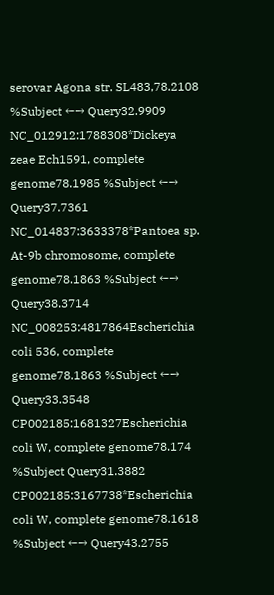serovar Agona str. SL483,78.2108 %Subject ←→ Query32.9909
NC_012912:1788308*Dickeya zeae Ech1591, complete genome78.1985 %Subject ←→ Query37.7361
NC_014837:3633378*Pantoea sp. At-9b chromosome, complete genome78.1863 %Subject ←→ Query38.3714
NC_008253:4817864Escherichia coli 536, complete genome78.1863 %Subject ←→ Query33.3548
CP002185:1681327Escherichia coli W, complete genome78.174 %Subject Query31.3882
CP002185:3167738*Escherichia coli W, complete genome78.1618 %Subject ←→ Query43.2755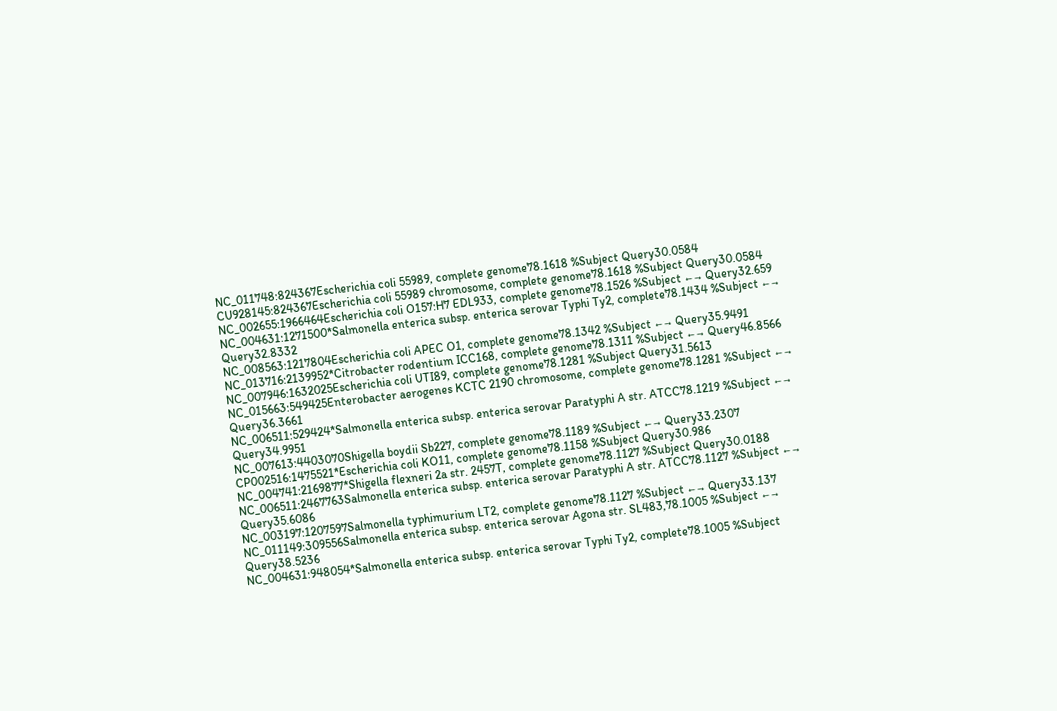NC_011748:824367Escherichia coli 55989, complete genome78.1618 %Subject Query30.0584
CU928145:824367Escherichia coli 55989 chromosome, complete genome78.1618 %Subject Query30.0584
NC_002655:1966464Escherichia coli O157:H7 EDL933, complete genome78.1526 %Subject ←→ Query32.659
NC_004631:1271500*Salmonella enterica subsp. enterica serovar Typhi Ty2, complete78.1434 %Subject ←→ Query32.8332
NC_008563:1217804Escherichia coli APEC O1, complete genome78.1342 %Subject ←→ Query35.9491
NC_013716:2139952*Citrobacter rodentium ICC168, complete genome78.1311 %Subject ←→ Query46.8566
NC_007946:1632025Escherichia coli UTI89, complete genome78.1281 %Subject Query31.5613
NC_015663:549425Enterobacter aerogenes KCTC 2190 chromosome, complete genome78.1281 %Subject ←→ Query36.3661
NC_006511:529424*Salmonella enterica subsp. enterica serovar Paratyphi A str. ATCC78.1219 %Subject ←→ Query34.9951
NC_007613:4403070Shigella boydii Sb227, complete genome78.1189 %Subject ←→ Query33.2307
CP002516:1475521*Escherichia coli KO11, complete genome78.1158 %Subject Query30.986
NC_004741:2169877*Shigella flexneri 2a str. 2457T, complete genome78.1127 %Subject Query30.0188
NC_006511:2467763Salmonella enterica subsp. enterica serovar Paratyphi A str. ATCC78.1127 %Subject ←→ Query35.6086
NC_003197:1207597Salmonella typhimurium LT2, complete genome78.1127 %Subject ←→ Query33.137
NC_011149:309556Salmonella enterica subsp. enterica serovar Agona str. SL483,78.1005 %Subject ←→ Query38.5236
NC_004631:948054*Salmonella enterica subsp. enterica serovar Typhi Ty2, complete78.1005 %Subject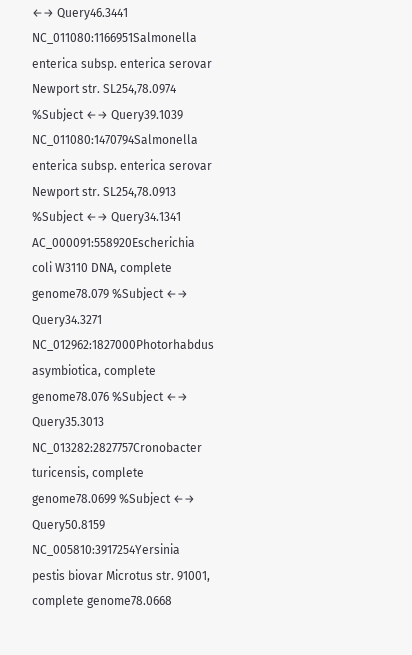←→ Query46.3441
NC_011080:1166951Salmonella enterica subsp. enterica serovar Newport str. SL254,78.0974 %Subject ←→ Query39.1039
NC_011080:1470794Salmonella enterica subsp. enterica serovar Newport str. SL254,78.0913 %Subject ←→ Query34.1341
AC_000091:558920Escherichia coli W3110 DNA, complete genome78.079 %Subject ←→ Query34.3271
NC_012962:1827000Photorhabdus asymbiotica, complete genome78.076 %Subject ←→ Query35.3013
NC_013282:2827757Cronobacter turicensis, complete genome78.0699 %Subject ←→ Query50.8159
NC_005810:3917254Yersinia pestis biovar Microtus str. 91001, complete genome78.0668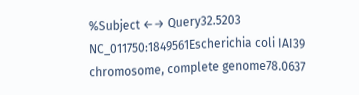%Subject ←→ Query32.5203
NC_011750:1849561Escherichia coli IAI39 chromosome, complete genome78.0637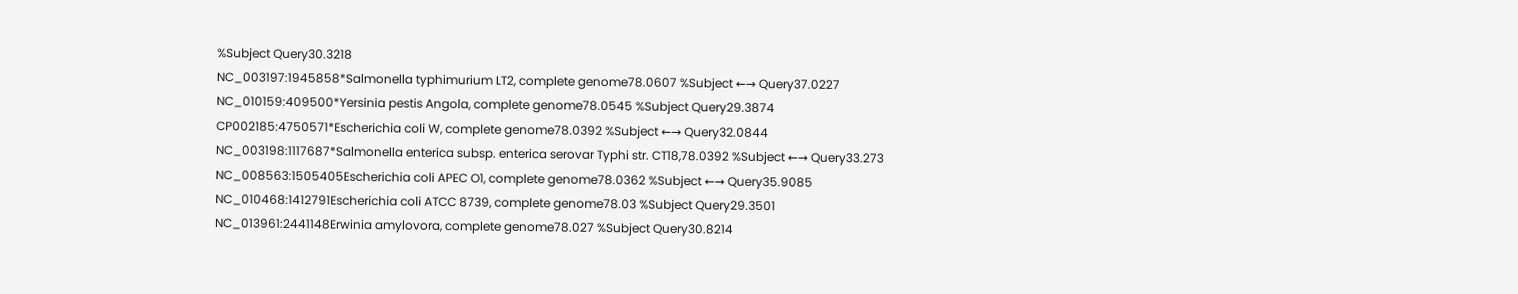%Subject Query30.3218
NC_003197:1945858*Salmonella typhimurium LT2, complete genome78.0607 %Subject ←→ Query37.0227
NC_010159:409500*Yersinia pestis Angola, complete genome78.0545 %Subject Query29.3874
CP002185:4750571*Escherichia coli W, complete genome78.0392 %Subject ←→ Query32.0844
NC_003198:1117687*Salmonella enterica subsp. enterica serovar Typhi str. CT18,78.0392 %Subject ←→ Query33.273
NC_008563:1505405Escherichia coli APEC O1, complete genome78.0362 %Subject ←→ Query35.9085
NC_010468:1412791Escherichia coli ATCC 8739, complete genome78.03 %Subject Query29.3501
NC_013961:2441148Erwinia amylovora, complete genome78.027 %Subject Query30.8214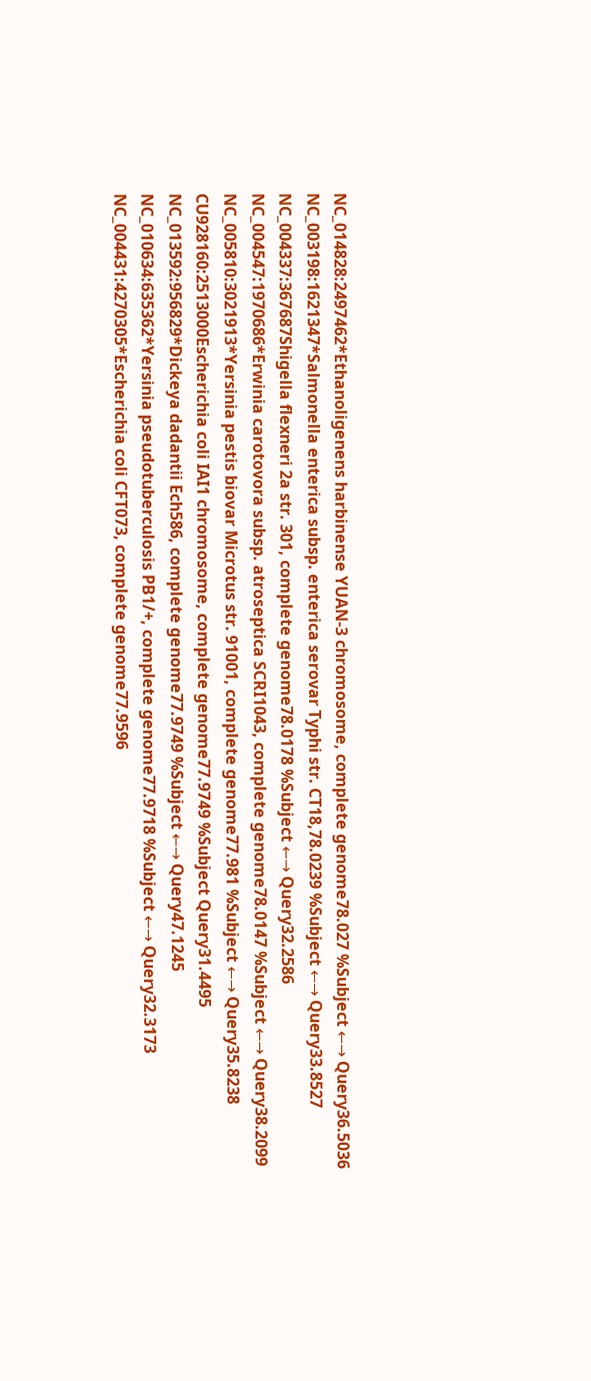NC_014828:2497462*Ethanoligenens harbinense YUAN-3 chromosome, complete genome78.027 %Subject ←→ Query36.5036
NC_003198:1621347*Salmonella enterica subsp. enterica serovar Typhi str. CT18,78.0239 %Subject ←→ Query33.8527
NC_004337:367687Shigella flexneri 2a str. 301, complete genome78.0178 %Subject ←→ Query32.2586
NC_004547:1970686*Erwinia carotovora subsp. atroseptica SCRI1043, complete genome78.0147 %Subject ←→ Query38.2099
NC_005810:3021913*Yersinia pestis biovar Microtus str. 91001, complete genome77.981 %Subject ←→ Query35.8238
CU928160:2513000Escherichia coli IAI1 chromosome, complete genome77.9749 %Subject Query31.4495
NC_013592:956829*Dickeya dadantii Ech586, complete genome77.9749 %Subject ←→ Query47.1245
NC_010634:635362*Yersinia pseudotuberculosis PB1/+, complete genome77.9718 %Subject ←→ Query32.3173
NC_004431:4270305*Escherichia coli CFT073, complete genome77.9596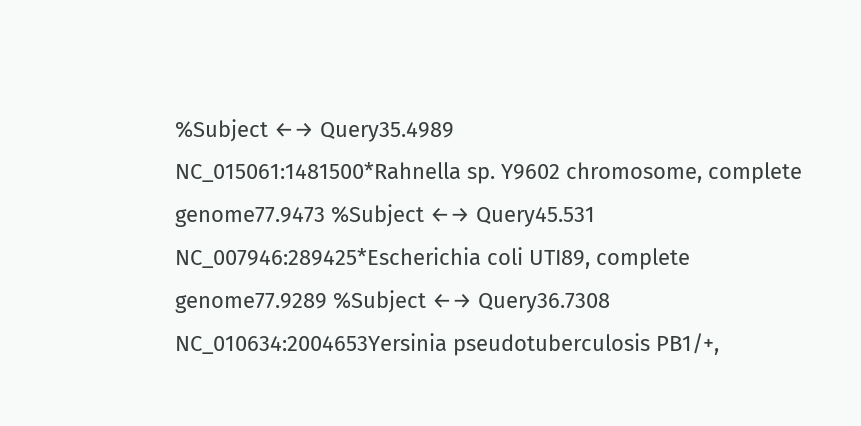%Subject ←→ Query35.4989
NC_015061:1481500*Rahnella sp. Y9602 chromosome, complete genome77.9473 %Subject ←→ Query45.531
NC_007946:289425*Escherichia coli UTI89, complete genome77.9289 %Subject ←→ Query36.7308
NC_010634:2004653Yersinia pseudotuberculosis PB1/+,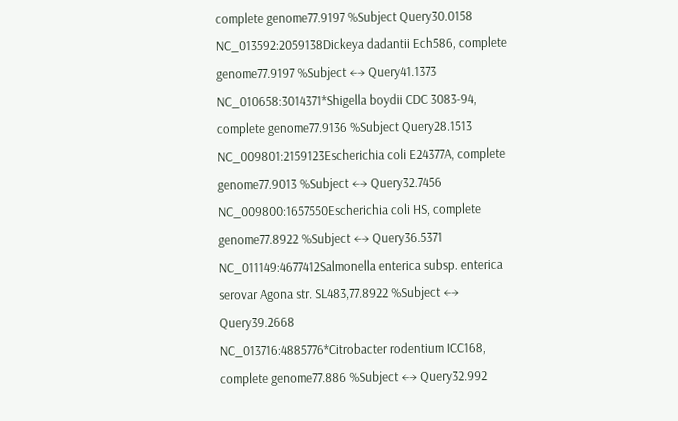complete genome77.9197 %Subject Query30.0158
NC_013592:2059138Dickeya dadantii Ech586, complete genome77.9197 %Subject ←→ Query41.1373
NC_010658:3014371*Shigella boydii CDC 3083-94, complete genome77.9136 %Subject Query28.1513
NC_009801:2159123Escherichia coli E24377A, complete genome77.9013 %Subject ←→ Query32.7456
NC_009800:1657550Escherichia coli HS, complete genome77.8922 %Subject ←→ Query36.5371
NC_011149:4677412Salmonella enterica subsp. enterica serovar Agona str. SL483,77.8922 %Subject ←→ Query39.2668
NC_013716:4885776*Citrobacter rodentium ICC168, complete genome77.886 %Subject ←→ Query32.992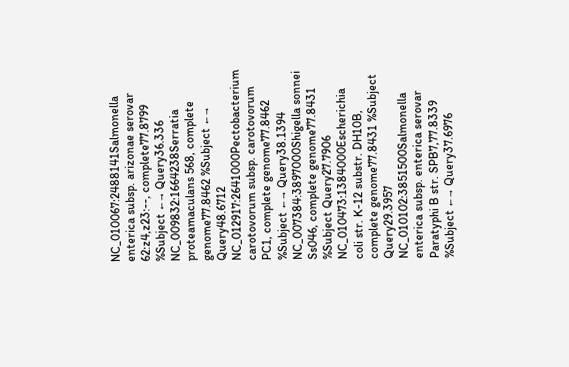NC_010067:2488141Salmonella enterica subsp. arizonae serovar 62:z4,z23:--, complete77.8799 %Subject ←→ Query36.336
NC_009832:1664238Serratia proteamaculans 568, complete genome77.8462 %Subject ←→ Query48.6712
NC_012917:2641000Pectobacterium carotovorum subsp. carotovorum PC1, complete genome77.8462 %Subject ←→ Query38.1394
NC_007384:3897000Shigella sonnei Ss046, complete genome77.8431 %Subject Query27.7906
NC_010473:1384000Escherichia coli str. K-12 substr. DH10B, complete genome77.8431 %Subject Query29.3957
NC_010102:3851500Salmonella enterica subsp. enterica serovar Paratyphi B str. SPB7,77.8339 %Subject ←→ Query37.6976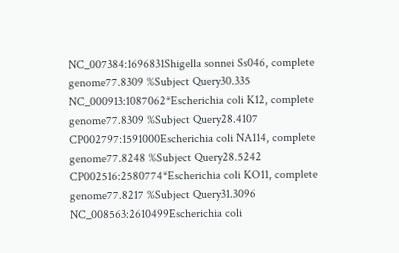NC_007384:1696831Shigella sonnei Ss046, complete genome77.8309 %Subject Query30.335
NC_000913:1087062*Escherichia coli K12, complete genome77.8309 %Subject Query28.4107
CP002797:1591000Escherichia coli NA114, complete genome77.8248 %Subject Query28.5242
CP002516:2580774*Escherichia coli KO11, complete genome77.8217 %Subject Query31.3096
NC_008563:2610499Escherichia coli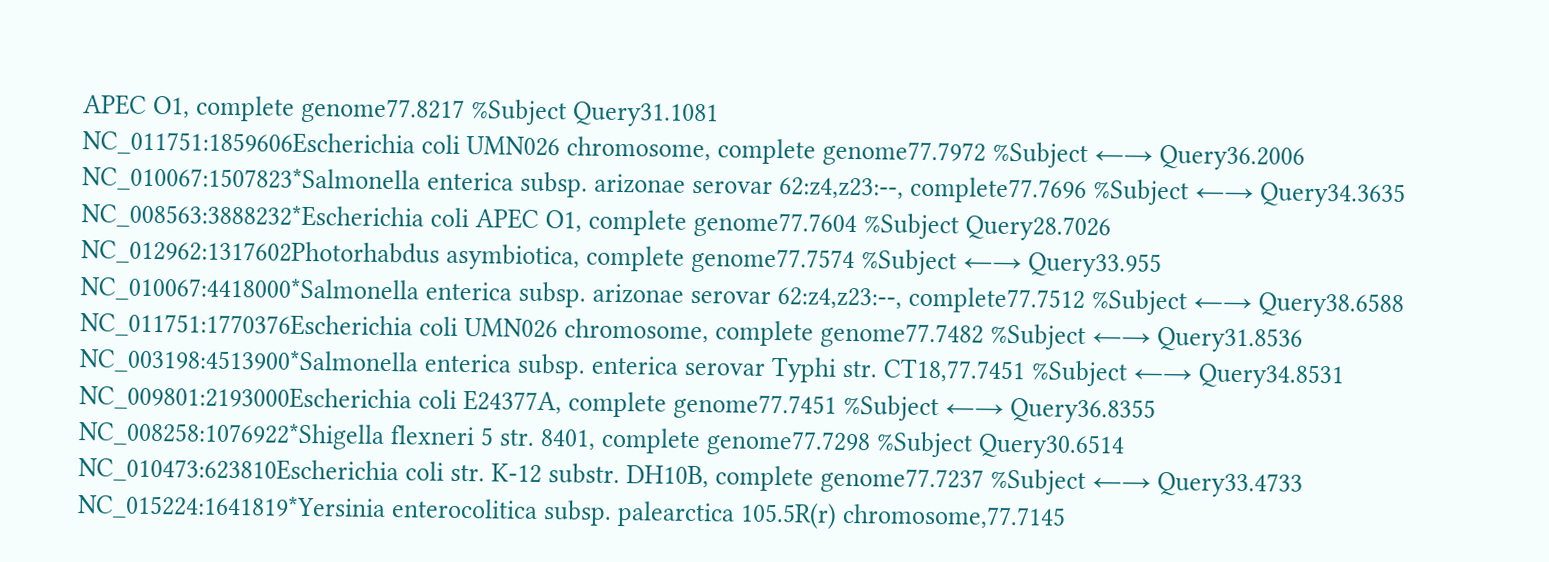APEC O1, complete genome77.8217 %Subject Query31.1081
NC_011751:1859606Escherichia coli UMN026 chromosome, complete genome77.7972 %Subject ←→ Query36.2006
NC_010067:1507823*Salmonella enterica subsp. arizonae serovar 62:z4,z23:--, complete77.7696 %Subject ←→ Query34.3635
NC_008563:3888232*Escherichia coli APEC O1, complete genome77.7604 %Subject Query28.7026
NC_012962:1317602Photorhabdus asymbiotica, complete genome77.7574 %Subject ←→ Query33.955
NC_010067:4418000*Salmonella enterica subsp. arizonae serovar 62:z4,z23:--, complete77.7512 %Subject ←→ Query38.6588
NC_011751:1770376Escherichia coli UMN026 chromosome, complete genome77.7482 %Subject ←→ Query31.8536
NC_003198:4513900*Salmonella enterica subsp. enterica serovar Typhi str. CT18,77.7451 %Subject ←→ Query34.8531
NC_009801:2193000Escherichia coli E24377A, complete genome77.7451 %Subject ←→ Query36.8355
NC_008258:1076922*Shigella flexneri 5 str. 8401, complete genome77.7298 %Subject Query30.6514
NC_010473:623810Escherichia coli str. K-12 substr. DH10B, complete genome77.7237 %Subject ←→ Query33.4733
NC_015224:1641819*Yersinia enterocolitica subsp. palearctica 105.5R(r) chromosome,77.7145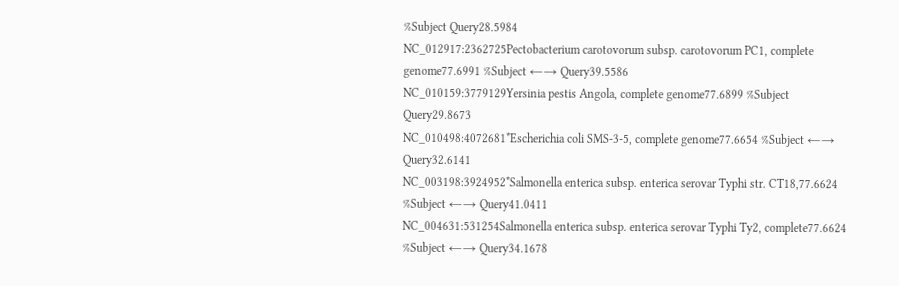%Subject Query28.5984
NC_012917:2362725Pectobacterium carotovorum subsp. carotovorum PC1, complete genome77.6991 %Subject ←→ Query39.5586
NC_010159:3779129Yersinia pestis Angola, complete genome77.6899 %Subject Query29.8673
NC_010498:4072681*Escherichia coli SMS-3-5, complete genome77.6654 %Subject ←→ Query32.6141
NC_003198:3924952*Salmonella enterica subsp. enterica serovar Typhi str. CT18,77.6624 %Subject ←→ Query41.0411
NC_004631:531254Salmonella enterica subsp. enterica serovar Typhi Ty2, complete77.6624 %Subject ←→ Query34.1678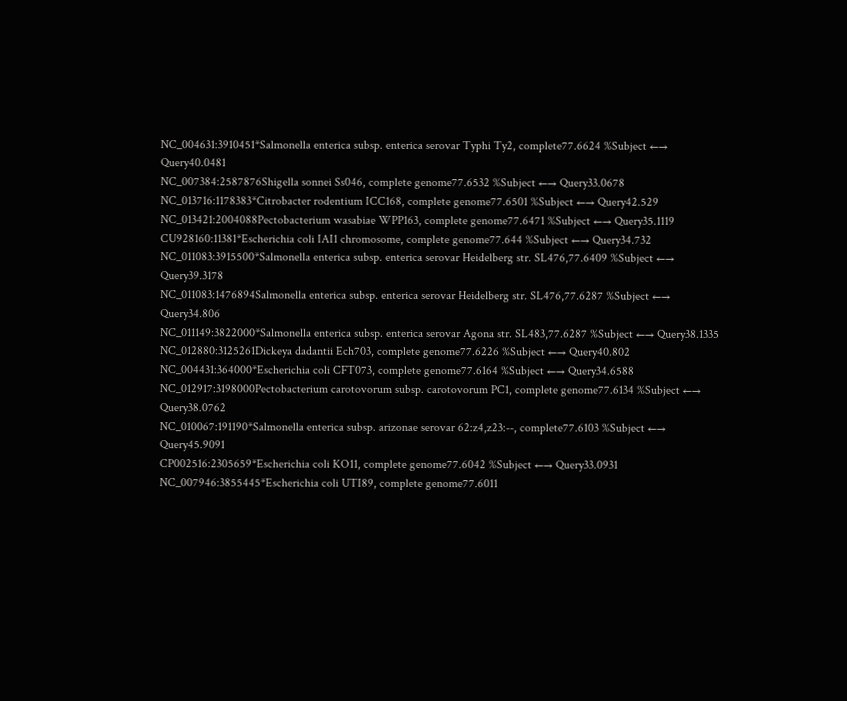NC_004631:3910451*Salmonella enterica subsp. enterica serovar Typhi Ty2, complete77.6624 %Subject ←→ Query40.0481
NC_007384:2587876Shigella sonnei Ss046, complete genome77.6532 %Subject ←→ Query33.0678
NC_013716:1178383*Citrobacter rodentium ICC168, complete genome77.6501 %Subject ←→ Query42.529
NC_013421:2004088Pectobacterium wasabiae WPP163, complete genome77.6471 %Subject ←→ Query35.1119
CU928160:11381*Escherichia coli IAI1 chromosome, complete genome77.644 %Subject ←→ Query34.732
NC_011083:3915500*Salmonella enterica subsp. enterica serovar Heidelberg str. SL476,77.6409 %Subject ←→ Query39.3178
NC_011083:1476894Salmonella enterica subsp. enterica serovar Heidelberg str. SL476,77.6287 %Subject ←→ Query34.806
NC_011149:3822000*Salmonella enterica subsp. enterica serovar Agona str. SL483,77.6287 %Subject ←→ Query38.1335
NC_012880:3125261Dickeya dadantii Ech703, complete genome77.6226 %Subject ←→ Query40.802
NC_004431:364000*Escherichia coli CFT073, complete genome77.6164 %Subject ←→ Query34.6588
NC_012917:3198000Pectobacterium carotovorum subsp. carotovorum PC1, complete genome77.6134 %Subject ←→ Query38.0762
NC_010067:191190*Salmonella enterica subsp. arizonae serovar 62:z4,z23:--, complete77.6103 %Subject ←→ Query45.9091
CP002516:2305659*Escherichia coli KO11, complete genome77.6042 %Subject ←→ Query33.0931
NC_007946:3855445*Escherichia coli UTI89, complete genome77.6011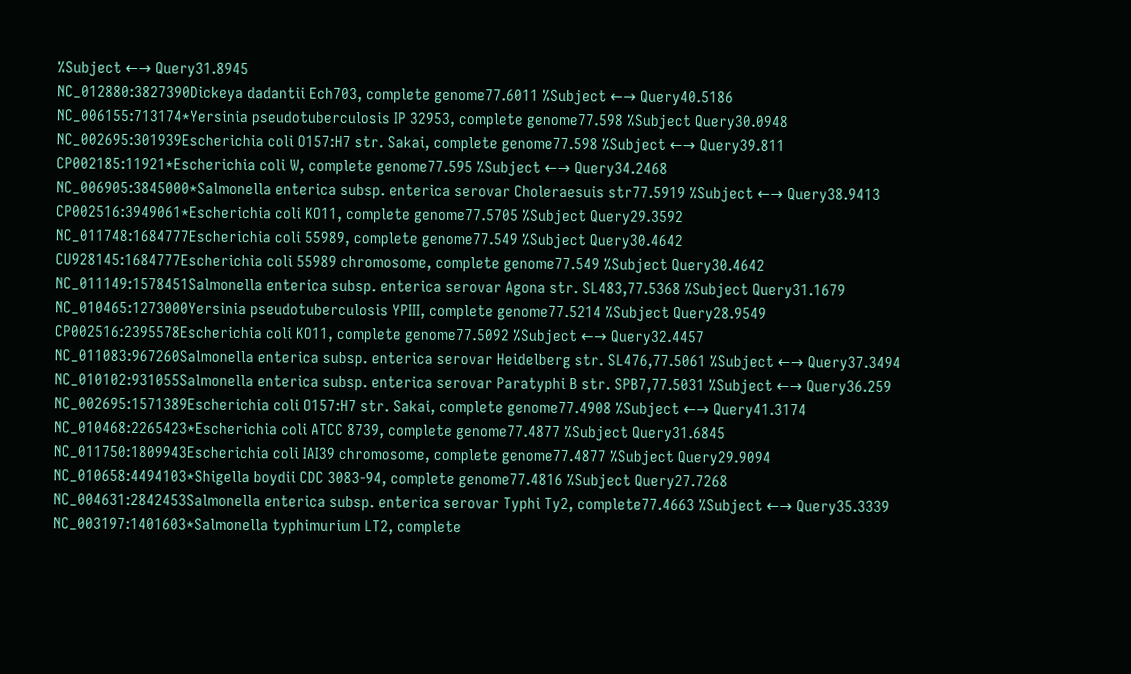%Subject ←→ Query31.8945
NC_012880:3827390Dickeya dadantii Ech703, complete genome77.6011 %Subject ←→ Query40.5186
NC_006155:713174*Yersinia pseudotuberculosis IP 32953, complete genome77.598 %Subject Query30.0948
NC_002695:301939Escherichia coli O157:H7 str. Sakai, complete genome77.598 %Subject ←→ Query39.811
CP002185:11921*Escherichia coli W, complete genome77.595 %Subject ←→ Query34.2468
NC_006905:3845000*Salmonella enterica subsp. enterica serovar Choleraesuis str77.5919 %Subject ←→ Query38.9413
CP002516:3949061*Escherichia coli KO11, complete genome77.5705 %Subject Query29.3592
NC_011748:1684777Escherichia coli 55989, complete genome77.549 %Subject Query30.4642
CU928145:1684777Escherichia coli 55989 chromosome, complete genome77.549 %Subject Query30.4642
NC_011149:1578451Salmonella enterica subsp. enterica serovar Agona str. SL483,77.5368 %Subject Query31.1679
NC_010465:1273000Yersinia pseudotuberculosis YPIII, complete genome77.5214 %Subject Query28.9549
CP002516:2395578Escherichia coli KO11, complete genome77.5092 %Subject ←→ Query32.4457
NC_011083:967260Salmonella enterica subsp. enterica serovar Heidelberg str. SL476,77.5061 %Subject ←→ Query37.3494
NC_010102:931055Salmonella enterica subsp. enterica serovar Paratyphi B str. SPB7,77.5031 %Subject ←→ Query36.259
NC_002695:1571389Escherichia coli O157:H7 str. Sakai, complete genome77.4908 %Subject ←→ Query41.3174
NC_010468:2265423*Escherichia coli ATCC 8739, complete genome77.4877 %Subject Query31.6845
NC_011750:1809943Escherichia coli IAI39 chromosome, complete genome77.4877 %Subject Query29.9094
NC_010658:4494103*Shigella boydii CDC 3083-94, complete genome77.4816 %Subject Query27.7268
NC_004631:2842453Salmonella enterica subsp. enterica serovar Typhi Ty2, complete77.4663 %Subject ←→ Query35.3339
NC_003197:1401603*Salmonella typhimurium LT2, complete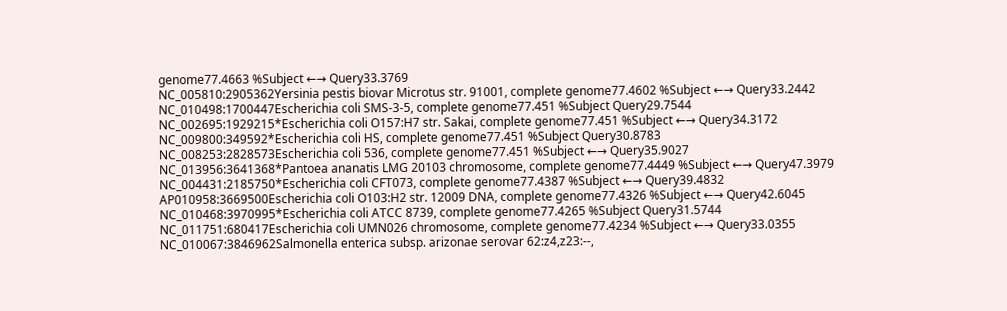genome77.4663 %Subject ←→ Query33.3769
NC_005810:2905362Yersinia pestis biovar Microtus str. 91001, complete genome77.4602 %Subject ←→ Query33.2442
NC_010498:1700447Escherichia coli SMS-3-5, complete genome77.451 %Subject Query29.7544
NC_002695:1929215*Escherichia coli O157:H7 str. Sakai, complete genome77.451 %Subject ←→ Query34.3172
NC_009800:349592*Escherichia coli HS, complete genome77.451 %Subject Query30.8783
NC_008253:2828573Escherichia coli 536, complete genome77.451 %Subject ←→ Query35.9027
NC_013956:3641368*Pantoea ananatis LMG 20103 chromosome, complete genome77.4449 %Subject ←→ Query47.3979
NC_004431:2185750*Escherichia coli CFT073, complete genome77.4387 %Subject ←→ Query39.4832
AP010958:3669500Escherichia coli O103:H2 str. 12009 DNA, complete genome77.4326 %Subject ←→ Query42.6045
NC_010468:3970995*Escherichia coli ATCC 8739, complete genome77.4265 %Subject Query31.5744
NC_011751:680417Escherichia coli UMN026 chromosome, complete genome77.4234 %Subject ←→ Query33.0355
NC_010067:3846962Salmonella enterica subsp. arizonae serovar 62:z4,z23:--,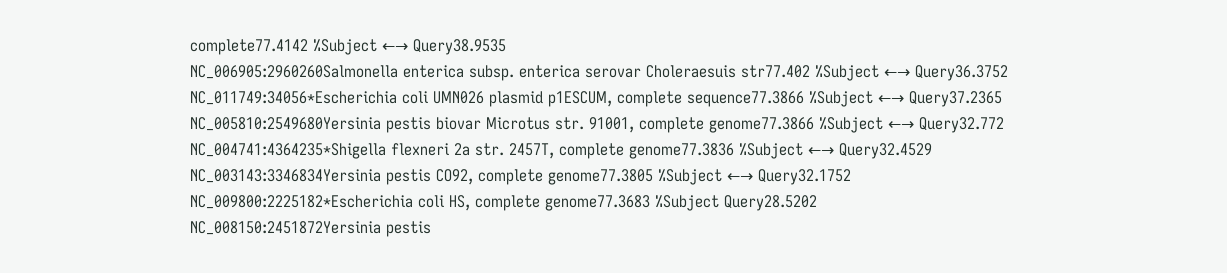complete77.4142 %Subject ←→ Query38.9535
NC_006905:2960260Salmonella enterica subsp. enterica serovar Choleraesuis str77.402 %Subject ←→ Query36.3752
NC_011749:34056*Escherichia coli UMN026 plasmid p1ESCUM, complete sequence77.3866 %Subject ←→ Query37.2365
NC_005810:2549680Yersinia pestis biovar Microtus str. 91001, complete genome77.3866 %Subject ←→ Query32.772
NC_004741:4364235*Shigella flexneri 2a str. 2457T, complete genome77.3836 %Subject ←→ Query32.4529
NC_003143:3346834Yersinia pestis CO92, complete genome77.3805 %Subject ←→ Query32.1752
NC_009800:2225182*Escherichia coli HS, complete genome77.3683 %Subject Query28.5202
NC_008150:2451872Yersinia pestis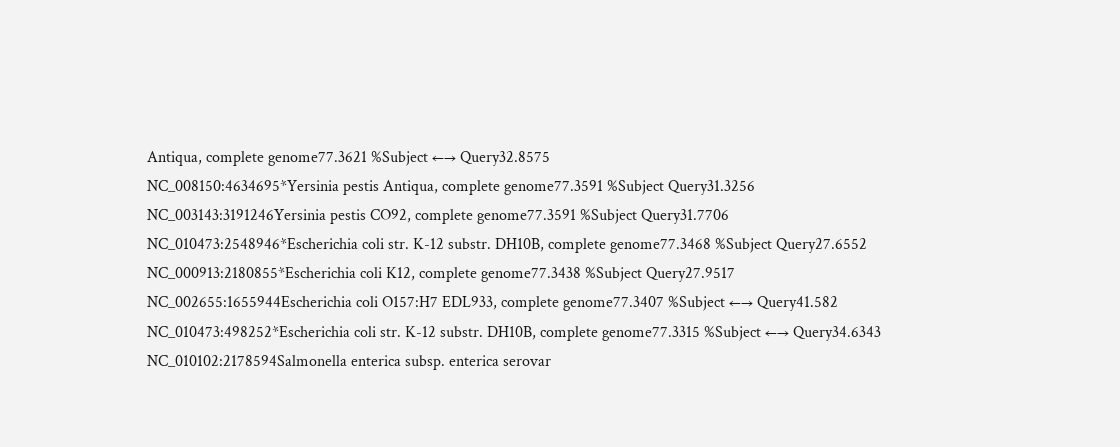Antiqua, complete genome77.3621 %Subject ←→ Query32.8575
NC_008150:4634695*Yersinia pestis Antiqua, complete genome77.3591 %Subject Query31.3256
NC_003143:3191246Yersinia pestis CO92, complete genome77.3591 %Subject Query31.7706
NC_010473:2548946*Escherichia coli str. K-12 substr. DH10B, complete genome77.3468 %Subject Query27.6552
NC_000913:2180855*Escherichia coli K12, complete genome77.3438 %Subject Query27.9517
NC_002655:1655944Escherichia coli O157:H7 EDL933, complete genome77.3407 %Subject ←→ Query41.582
NC_010473:498252*Escherichia coli str. K-12 substr. DH10B, complete genome77.3315 %Subject ←→ Query34.6343
NC_010102:2178594Salmonella enterica subsp. enterica serovar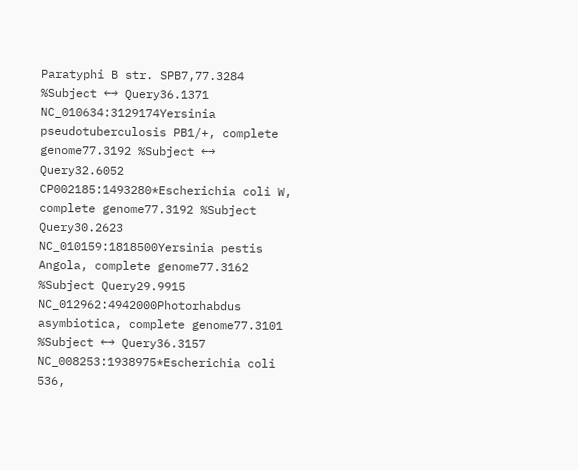Paratyphi B str. SPB7,77.3284 %Subject ←→ Query36.1371
NC_010634:3129174Yersinia pseudotuberculosis PB1/+, complete genome77.3192 %Subject ←→ Query32.6052
CP002185:1493280*Escherichia coli W, complete genome77.3192 %Subject Query30.2623
NC_010159:1818500Yersinia pestis Angola, complete genome77.3162 %Subject Query29.9915
NC_012962:4942000Photorhabdus asymbiotica, complete genome77.3101 %Subject ←→ Query36.3157
NC_008253:1938975*Escherichia coli 536,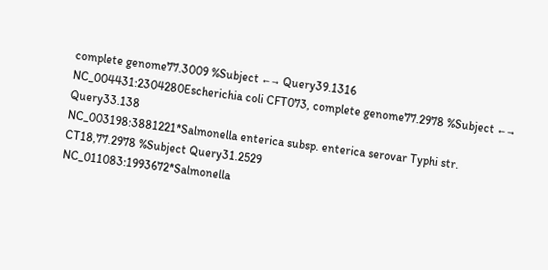complete genome77.3009 %Subject ←→ Query39.1316
NC_004431:2304280Escherichia coli CFT073, complete genome77.2978 %Subject ←→ Query33.138
NC_003198:3881221*Salmonella enterica subsp. enterica serovar Typhi str. CT18,77.2978 %Subject Query31.2529
NC_011083:1993672*Salmonella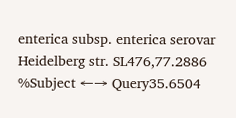enterica subsp. enterica serovar Heidelberg str. SL476,77.2886 %Subject ←→ Query35.6504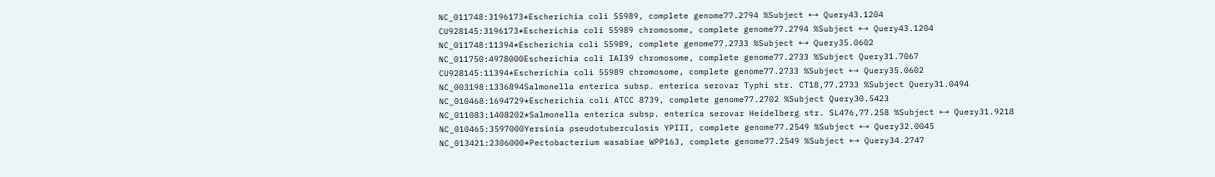NC_011748:3196173*Escherichia coli 55989, complete genome77.2794 %Subject ←→ Query43.1204
CU928145:3196173*Escherichia coli 55989 chromosome, complete genome77.2794 %Subject ←→ Query43.1204
NC_011748:11394*Escherichia coli 55989, complete genome77.2733 %Subject ←→ Query35.0602
NC_011750:4978000Escherichia coli IAI39 chromosome, complete genome77.2733 %Subject Query31.7067
CU928145:11394*Escherichia coli 55989 chromosome, complete genome77.2733 %Subject ←→ Query35.0602
NC_003198:1336894Salmonella enterica subsp. enterica serovar Typhi str. CT18,77.2733 %Subject Query31.0494
NC_010468:1694729*Escherichia coli ATCC 8739, complete genome77.2702 %Subject Query30.5423
NC_011083:1408202*Salmonella enterica subsp. enterica serovar Heidelberg str. SL476,77.258 %Subject ←→ Query31.9218
NC_010465:3597000Yersinia pseudotuberculosis YPIII, complete genome77.2549 %Subject ←→ Query32.0045
NC_013421:2306000*Pectobacterium wasabiae WPP163, complete genome77.2549 %Subject ←→ Query34.2747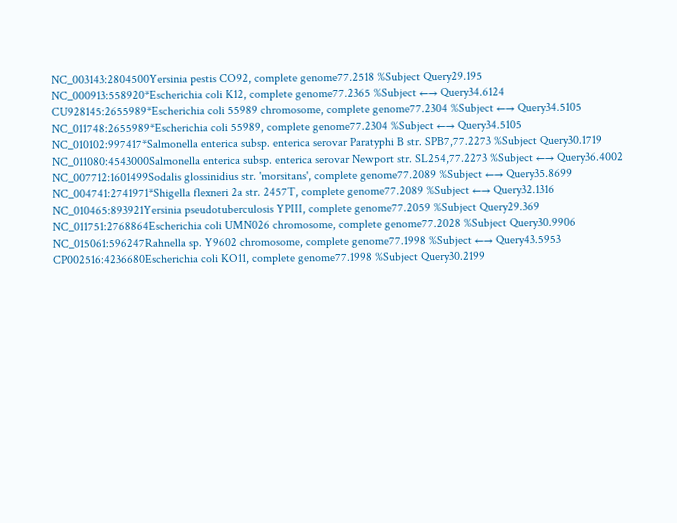NC_003143:2804500Yersinia pestis CO92, complete genome77.2518 %Subject Query29.195
NC_000913:558920*Escherichia coli K12, complete genome77.2365 %Subject ←→ Query34.6124
CU928145:2655989*Escherichia coli 55989 chromosome, complete genome77.2304 %Subject ←→ Query34.5105
NC_011748:2655989*Escherichia coli 55989, complete genome77.2304 %Subject ←→ Query34.5105
NC_010102:997417*Salmonella enterica subsp. enterica serovar Paratyphi B str. SPB7,77.2273 %Subject Query30.1719
NC_011080:4543000Salmonella enterica subsp. enterica serovar Newport str. SL254,77.2273 %Subject ←→ Query36.4002
NC_007712:1601499Sodalis glossinidius str. 'morsitans', complete genome77.2089 %Subject ←→ Query35.8699
NC_004741:2741971*Shigella flexneri 2a str. 2457T, complete genome77.2089 %Subject ←→ Query32.1316
NC_010465:893921Yersinia pseudotuberculosis YPIII, complete genome77.2059 %Subject Query29.369
NC_011751:2768864Escherichia coli UMN026 chromosome, complete genome77.2028 %Subject Query30.9906
NC_015061:596247Rahnella sp. Y9602 chromosome, complete genome77.1998 %Subject ←→ Query43.5953
CP002516:4236680Escherichia coli KO11, complete genome77.1998 %Subject Query30.2199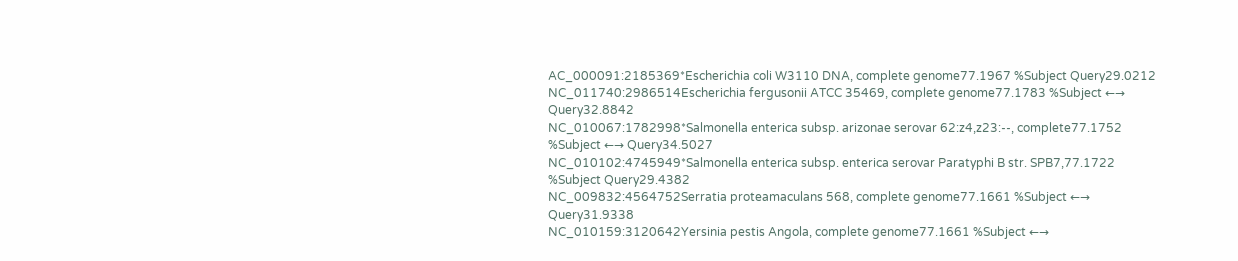AC_000091:2185369*Escherichia coli W3110 DNA, complete genome77.1967 %Subject Query29.0212
NC_011740:2986514Escherichia fergusonii ATCC 35469, complete genome77.1783 %Subject ←→ Query32.8842
NC_010067:1782998*Salmonella enterica subsp. arizonae serovar 62:z4,z23:--, complete77.1752 %Subject ←→ Query34.5027
NC_010102:4745949*Salmonella enterica subsp. enterica serovar Paratyphi B str. SPB7,77.1722 %Subject Query29.4382
NC_009832:4564752Serratia proteamaculans 568, complete genome77.1661 %Subject ←→ Query31.9338
NC_010159:3120642Yersinia pestis Angola, complete genome77.1661 %Subject ←→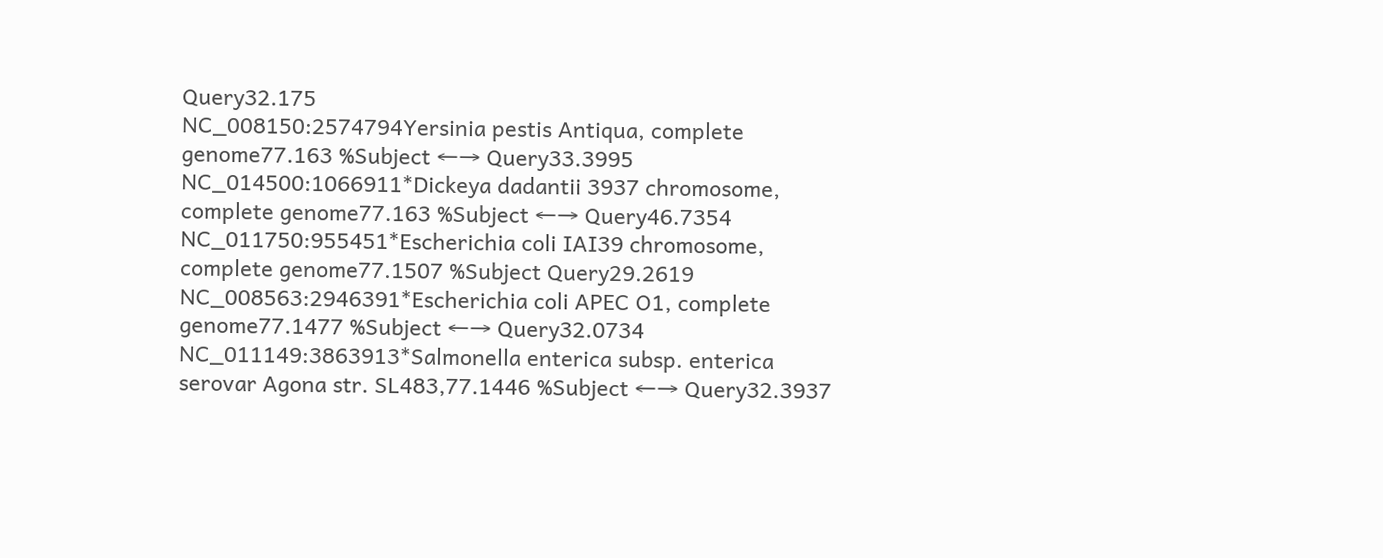Query32.175
NC_008150:2574794Yersinia pestis Antiqua, complete genome77.163 %Subject ←→ Query33.3995
NC_014500:1066911*Dickeya dadantii 3937 chromosome, complete genome77.163 %Subject ←→ Query46.7354
NC_011750:955451*Escherichia coli IAI39 chromosome, complete genome77.1507 %Subject Query29.2619
NC_008563:2946391*Escherichia coli APEC O1, complete genome77.1477 %Subject ←→ Query32.0734
NC_011149:3863913*Salmonella enterica subsp. enterica serovar Agona str. SL483,77.1446 %Subject ←→ Query32.3937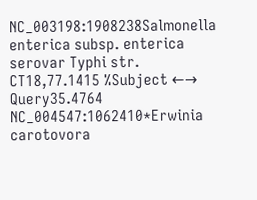NC_003198:1908238Salmonella enterica subsp. enterica serovar Typhi str. CT18,77.1415 %Subject ←→ Query35.4764
NC_004547:1062410*Erwinia carotovora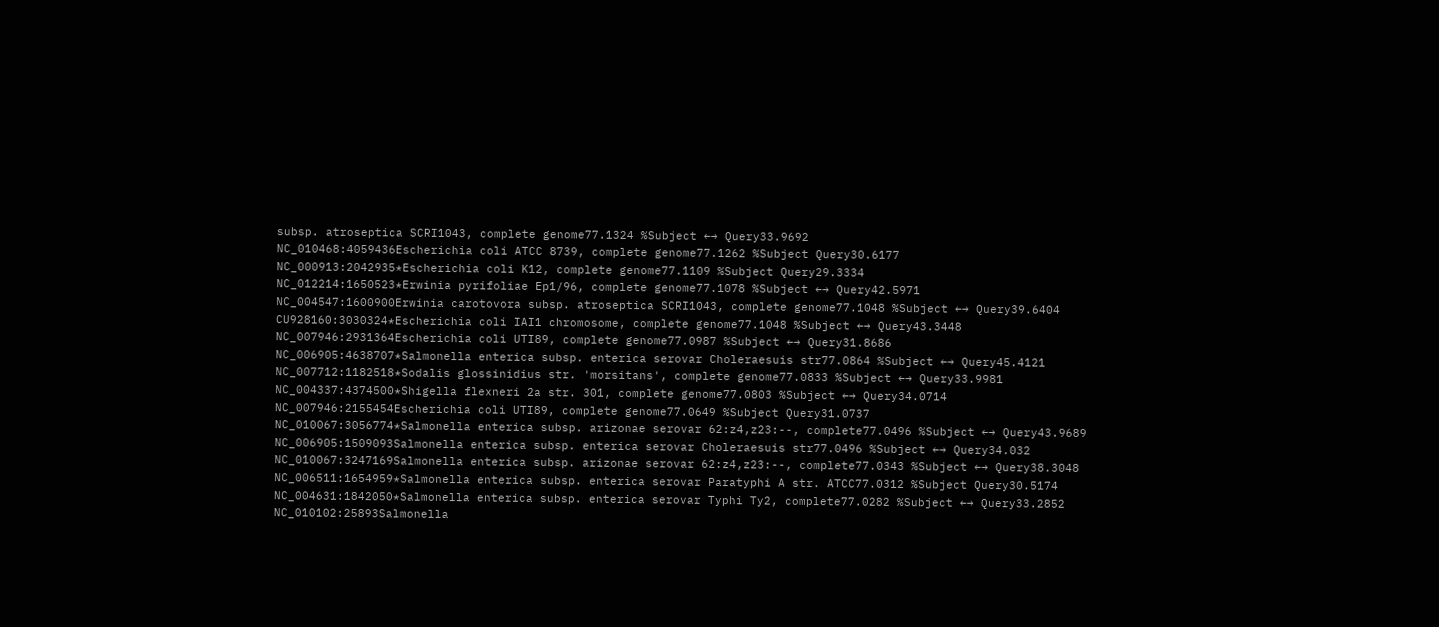subsp. atroseptica SCRI1043, complete genome77.1324 %Subject ←→ Query33.9692
NC_010468:4059436Escherichia coli ATCC 8739, complete genome77.1262 %Subject Query30.6177
NC_000913:2042935*Escherichia coli K12, complete genome77.1109 %Subject Query29.3334
NC_012214:1650523*Erwinia pyrifoliae Ep1/96, complete genome77.1078 %Subject ←→ Query42.5971
NC_004547:1600900Erwinia carotovora subsp. atroseptica SCRI1043, complete genome77.1048 %Subject ←→ Query39.6404
CU928160:3030324*Escherichia coli IAI1 chromosome, complete genome77.1048 %Subject ←→ Query43.3448
NC_007946:2931364Escherichia coli UTI89, complete genome77.0987 %Subject ←→ Query31.8686
NC_006905:4638707*Salmonella enterica subsp. enterica serovar Choleraesuis str77.0864 %Subject ←→ Query45.4121
NC_007712:1182518*Sodalis glossinidius str. 'morsitans', complete genome77.0833 %Subject ←→ Query33.9981
NC_004337:4374500*Shigella flexneri 2a str. 301, complete genome77.0803 %Subject ←→ Query34.0714
NC_007946:2155454Escherichia coli UTI89, complete genome77.0649 %Subject Query31.0737
NC_010067:3056774*Salmonella enterica subsp. arizonae serovar 62:z4,z23:--, complete77.0496 %Subject ←→ Query43.9689
NC_006905:1509093Salmonella enterica subsp. enterica serovar Choleraesuis str77.0496 %Subject ←→ Query34.032
NC_010067:3247169Salmonella enterica subsp. arizonae serovar 62:z4,z23:--, complete77.0343 %Subject ←→ Query38.3048
NC_006511:1654959*Salmonella enterica subsp. enterica serovar Paratyphi A str. ATCC77.0312 %Subject Query30.5174
NC_004631:1842050*Salmonella enterica subsp. enterica serovar Typhi Ty2, complete77.0282 %Subject ←→ Query33.2852
NC_010102:25893Salmonella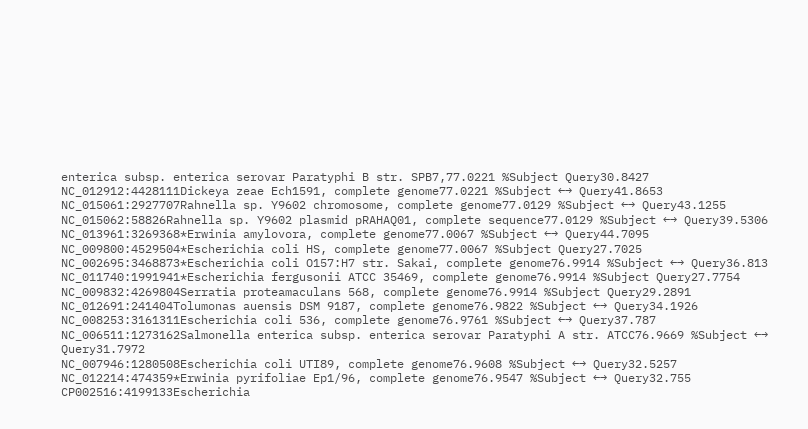enterica subsp. enterica serovar Paratyphi B str. SPB7,77.0221 %Subject Query30.8427
NC_012912:4428111Dickeya zeae Ech1591, complete genome77.0221 %Subject ←→ Query41.8653
NC_015061:2927707Rahnella sp. Y9602 chromosome, complete genome77.0129 %Subject ←→ Query43.1255
NC_015062:58826Rahnella sp. Y9602 plasmid pRAHAQ01, complete sequence77.0129 %Subject ←→ Query39.5306
NC_013961:3269368*Erwinia amylovora, complete genome77.0067 %Subject ←→ Query44.7095
NC_009800:4529504*Escherichia coli HS, complete genome77.0067 %Subject Query27.7025
NC_002695:3468873*Escherichia coli O157:H7 str. Sakai, complete genome76.9914 %Subject ←→ Query36.813
NC_011740:1991941*Escherichia fergusonii ATCC 35469, complete genome76.9914 %Subject Query27.7754
NC_009832:4269804Serratia proteamaculans 568, complete genome76.9914 %Subject Query29.2891
NC_012691:241404Tolumonas auensis DSM 9187, complete genome76.9822 %Subject ←→ Query34.1926
NC_008253:3161311Escherichia coli 536, complete genome76.9761 %Subject ←→ Query37.787
NC_006511:1273162Salmonella enterica subsp. enterica serovar Paratyphi A str. ATCC76.9669 %Subject ←→ Query31.7972
NC_007946:1280508Escherichia coli UTI89, complete genome76.9608 %Subject ←→ Query32.5257
NC_012214:474359*Erwinia pyrifoliae Ep1/96, complete genome76.9547 %Subject ←→ Query32.755
CP002516:4199133Escherichia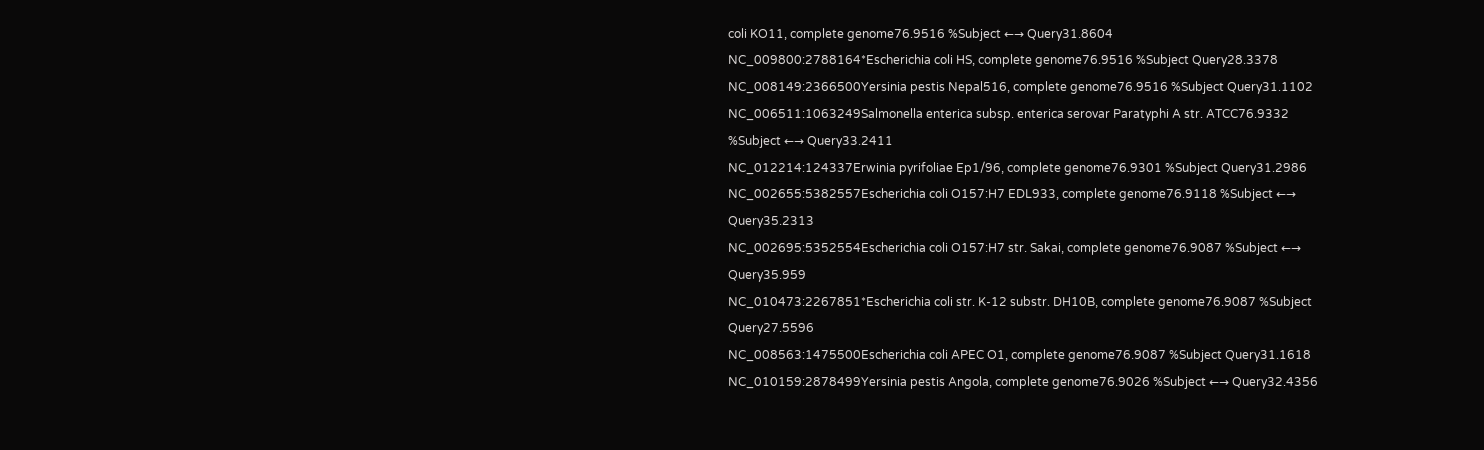coli KO11, complete genome76.9516 %Subject ←→ Query31.8604
NC_009800:2788164*Escherichia coli HS, complete genome76.9516 %Subject Query28.3378
NC_008149:2366500Yersinia pestis Nepal516, complete genome76.9516 %Subject Query31.1102
NC_006511:1063249Salmonella enterica subsp. enterica serovar Paratyphi A str. ATCC76.9332 %Subject ←→ Query33.2411
NC_012214:124337Erwinia pyrifoliae Ep1/96, complete genome76.9301 %Subject Query31.2986
NC_002655:5382557Escherichia coli O157:H7 EDL933, complete genome76.9118 %Subject ←→ Query35.2313
NC_002695:5352554Escherichia coli O157:H7 str. Sakai, complete genome76.9087 %Subject ←→ Query35.959
NC_010473:2267851*Escherichia coli str. K-12 substr. DH10B, complete genome76.9087 %Subject Query27.5596
NC_008563:1475500Escherichia coli APEC O1, complete genome76.9087 %Subject Query31.1618
NC_010159:2878499Yersinia pestis Angola, complete genome76.9026 %Subject ←→ Query32.4356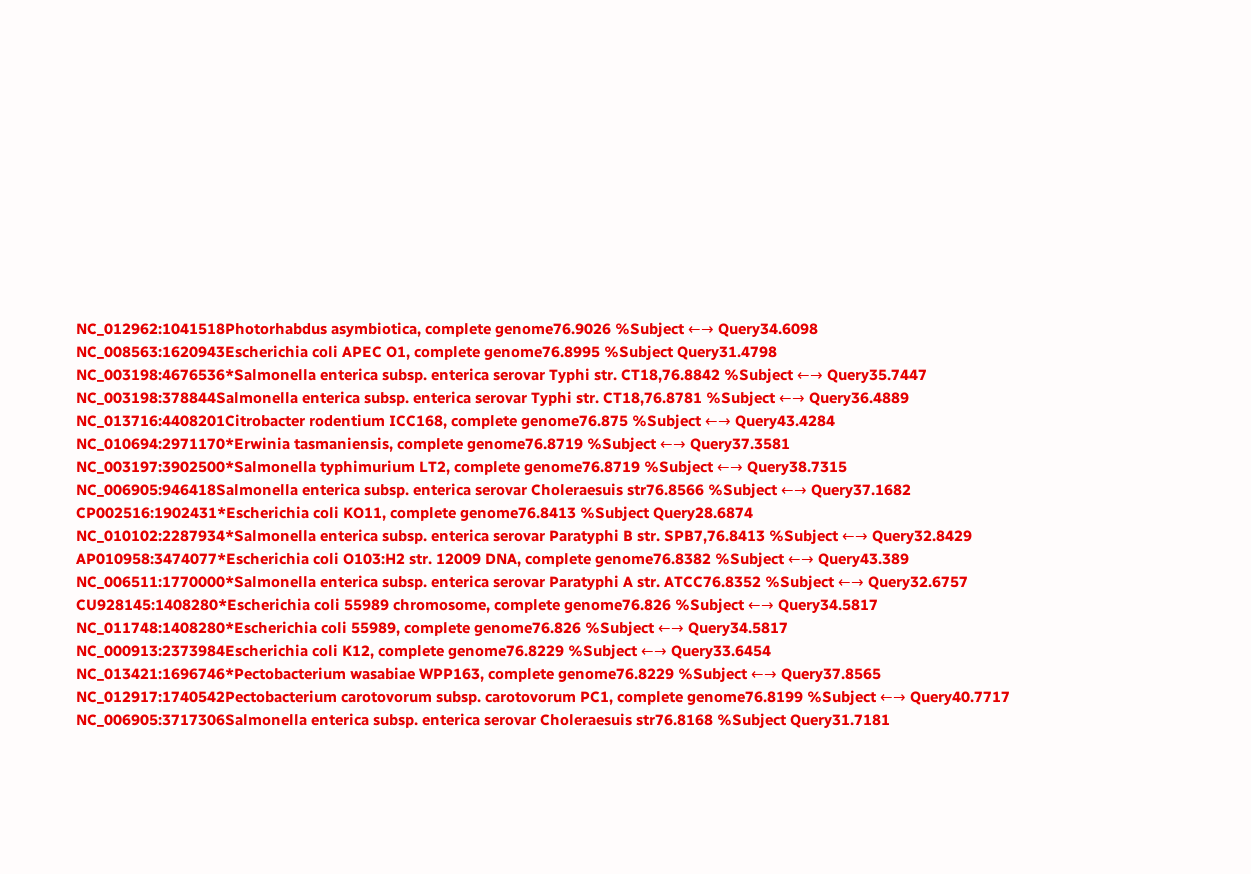NC_012962:1041518Photorhabdus asymbiotica, complete genome76.9026 %Subject ←→ Query34.6098
NC_008563:1620943Escherichia coli APEC O1, complete genome76.8995 %Subject Query31.4798
NC_003198:4676536*Salmonella enterica subsp. enterica serovar Typhi str. CT18,76.8842 %Subject ←→ Query35.7447
NC_003198:378844Salmonella enterica subsp. enterica serovar Typhi str. CT18,76.8781 %Subject ←→ Query36.4889
NC_013716:4408201Citrobacter rodentium ICC168, complete genome76.875 %Subject ←→ Query43.4284
NC_010694:2971170*Erwinia tasmaniensis, complete genome76.8719 %Subject ←→ Query37.3581
NC_003197:3902500*Salmonella typhimurium LT2, complete genome76.8719 %Subject ←→ Query38.7315
NC_006905:946418Salmonella enterica subsp. enterica serovar Choleraesuis str76.8566 %Subject ←→ Query37.1682
CP002516:1902431*Escherichia coli KO11, complete genome76.8413 %Subject Query28.6874
NC_010102:2287934*Salmonella enterica subsp. enterica serovar Paratyphi B str. SPB7,76.8413 %Subject ←→ Query32.8429
AP010958:3474077*Escherichia coli O103:H2 str. 12009 DNA, complete genome76.8382 %Subject ←→ Query43.389
NC_006511:1770000*Salmonella enterica subsp. enterica serovar Paratyphi A str. ATCC76.8352 %Subject ←→ Query32.6757
CU928145:1408280*Escherichia coli 55989 chromosome, complete genome76.826 %Subject ←→ Query34.5817
NC_011748:1408280*Escherichia coli 55989, complete genome76.826 %Subject ←→ Query34.5817
NC_000913:2373984Escherichia coli K12, complete genome76.8229 %Subject ←→ Query33.6454
NC_013421:1696746*Pectobacterium wasabiae WPP163, complete genome76.8229 %Subject ←→ Query37.8565
NC_012917:1740542Pectobacterium carotovorum subsp. carotovorum PC1, complete genome76.8199 %Subject ←→ Query40.7717
NC_006905:3717306Salmonella enterica subsp. enterica serovar Choleraesuis str76.8168 %Subject Query31.7181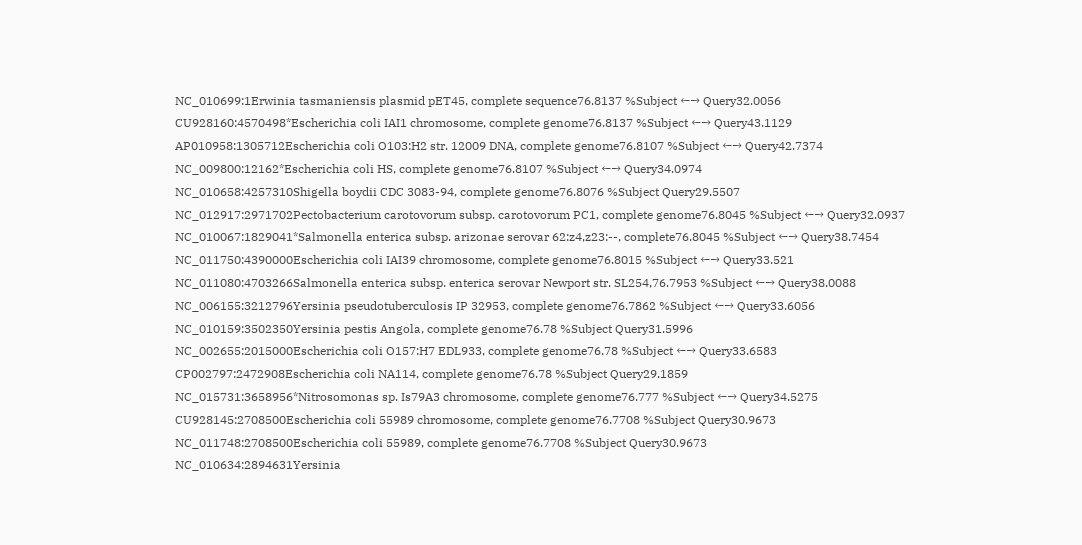NC_010699:1Erwinia tasmaniensis plasmid pET45, complete sequence76.8137 %Subject ←→ Query32.0056
CU928160:4570498*Escherichia coli IAI1 chromosome, complete genome76.8137 %Subject ←→ Query43.1129
AP010958:1305712Escherichia coli O103:H2 str. 12009 DNA, complete genome76.8107 %Subject ←→ Query42.7374
NC_009800:12162*Escherichia coli HS, complete genome76.8107 %Subject ←→ Query34.0974
NC_010658:4257310Shigella boydii CDC 3083-94, complete genome76.8076 %Subject Query29.5507
NC_012917:2971702Pectobacterium carotovorum subsp. carotovorum PC1, complete genome76.8045 %Subject ←→ Query32.0937
NC_010067:1829041*Salmonella enterica subsp. arizonae serovar 62:z4,z23:--, complete76.8045 %Subject ←→ Query38.7454
NC_011750:4390000Escherichia coli IAI39 chromosome, complete genome76.8015 %Subject ←→ Query33.521
NC_011080:4703266Salmonella enterica subsp. enterica serovar Newport str. SL254,76.7953 %Subject ←→ Query38.0088
NC_006155:3212796Yersinia pseudotuberculosis IP 32953, complete genome76.7862 %Subject ←→ Query33.6056
NC_010159:3502350Yersinia pestis Angola, complete genome76.78 %Subject Query31.5996
NC_002655:2015000Escherichia coli O157:H7 EDL933, complete genome76.78 %Subject ←→ Query33.6583
CP002797:2472908Escherichia coli NA114, complete genome76.78 %Subject Query29.1859
NC_015731:3658956*Nitrosomonas sp. Is79A3 chromosome, complete genome76.777 %Subject ←→ Query34.5275
CU928145:2708500Escherichia coli 55989 chromosome, complete genome76.7708 %Subject Query30.9673
NC_011748:2708500Escherichia coli 55989, complete genome76.7708 %Subject Query30.9673
NC_010634:2894631Yersinia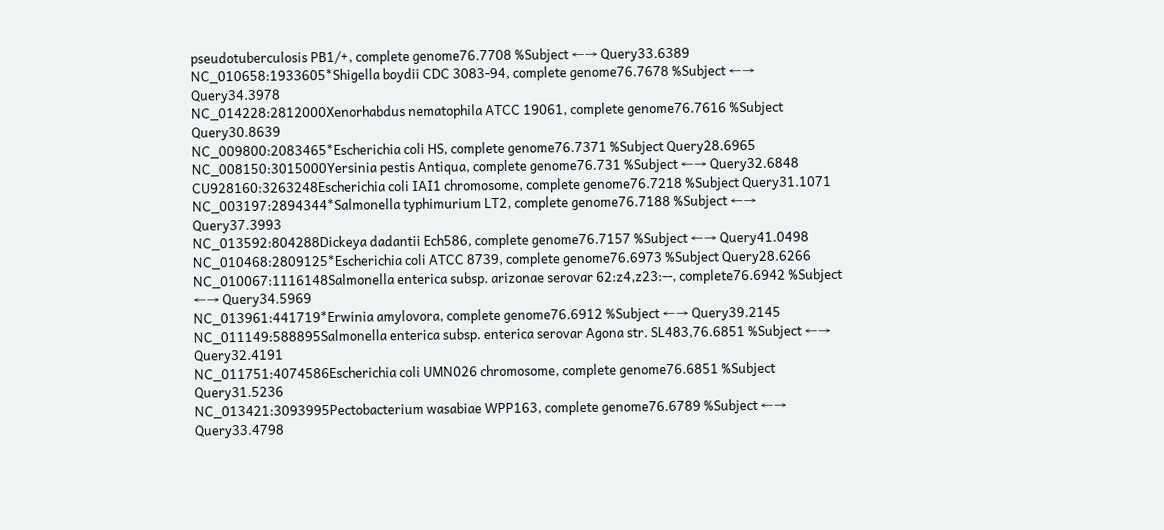pseudotuberculosis PB1/+, complete genome76.7708 %Subject ←→ Query33.6389
NC_010658:1933605*Shigella boydii CDC 3083-94, complete genome76.7678 %Subject ←→ Query34.3978
NC_014228:2812000Xenorhabdus nematophila ATCC 19061, complete genome76.7616 %Subject Query30.8639
NC_009800:2083465*Escherichia coli HS, complete genome76.7371 %Subject Query28.6965
NC_008150:3015000Yersinia pestis Antiqua, complete genome76.731 %Subject ←→ Query32.6848
CU928160:3263248Escherichia coli IAI1 chromosome, complete genome76.7218 %Subject Query31.1071
NC_003197:2894344*Salmonella typhimurium LT2, complete genome76.7188 %Subject ←→ Query37.3993
NC_013592:804288Dickeya dadantii Ech586, complete genome76.7157 %Subject ←→ Query41.0498
NC_010468:2809125*Escherichia coli ATCC 8739, complete genome76.6973 %Subject Query28.6266
NC_010067:1116148Salmonella enterica subsp. arizonae serovar 62:z4,z23:--, complete76.6942 %Subject ←→ Query34.5969
NC_013961:441719*Erwinia amylovora, complete genome76.6912 %Subject ←→ Query39.2145
NC_011149:588895Salmonella enterica subsp. enterica serovar Agona str. SL483,76.6851 %Subject ←→ Query32.4191
NC_011751:4074586Escherichia coli UMN026 chromosome, complete genome76.6851 %Subject Query31.5236
NC_013421:3093995Pectobacterium wasabiae WPP163, complete genome76.6789 %Subject ←→ Query33.4798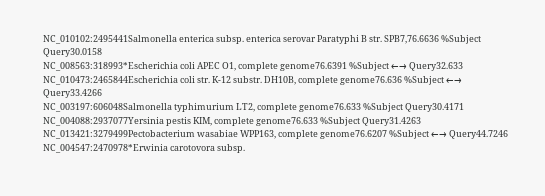NC_010102:2495441Salmonella enterica subsp. enterica serovar Paratyphi B str. SPB7,76.6636 %Subject Query30.0158
NC_008563:318993*Escherichia coli APEC O1, complete genome76.6391 %Subject ←→ Query32.633
NC_010473:2465844Escherichia coli str. K-12 substr. DH10B, complete genome76.636 %Subject ←→ Query33.4266
NC_003197:606048Salmonella typhimurium LT2, complete genome76.633 %Subject Query30.4171
NC_004088:2937077Yersinia pestis KIM, complete genome76.633 %Subject Query31.4263
NC_013421:3279499Pectobacterium wasabiae WPP163, complete genome76.6207 %Subject ←→ Query44.7246
NC_004547:2470978*Erwinia carotovora subsp.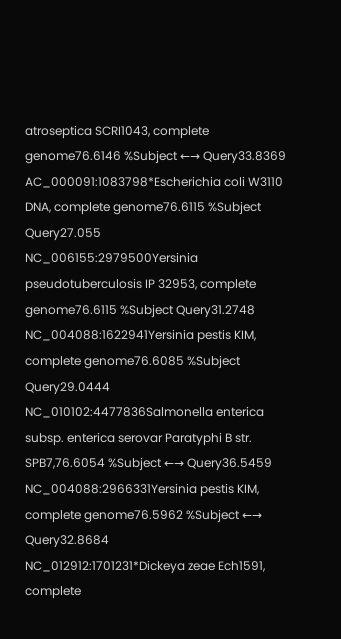atroseptica SCRI1043, complete genome76.6146 %Subject ←→ Query33.8369
AC_000091:1083798*Escherichia coli W3110 DNA, complete genome76.6115 %Subject Query27.055
NC_006155:2979500Yersinia pseudotuberculosis IP 32953, complete genome76.6115 %Subject Query31.2748
NC_004088:1622941Yersinia pestis KIM, complete genome76.6085 %Subject Query29.0444
NC_010102:4477836Salmonella enterica subsp. enterica serovar Paratyphi B str. SPB7,76.6054 %Subject ←→ Query36.5459
NC_004088:2966331Yersinia pestis KIM, complete genome76.5962 %Subject ←→ Query32.8684
NC_012912:1701231*Dickeya zeae Ech1591, complete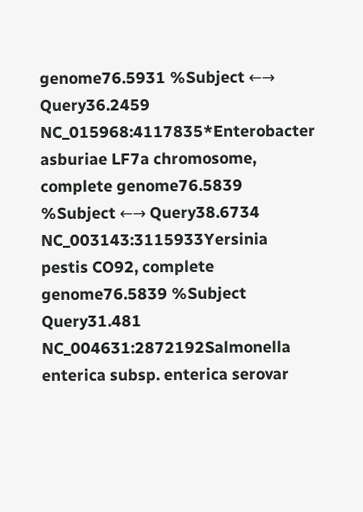genome76.5931 %Subject ←→ Query36.2459
NC_015968:4117835*Enterobacter asburiae LF7a chromosome, complete genome76.5839 %Subject ←→ Query38.6734
NC_003143:3115933Yersinia pestis CO92, complete genome76.5839 %Subject Query31.481
NC_004631:2872192Salmonella enterica subsp. enterica serovar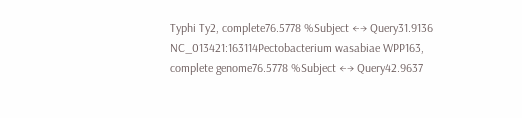Typhi Ty2, complete76.5778 %Subject ←→ Query31.9136
NC_013421:163114Pectobacterium wasabiae WPP163, complete genome76.5778 %Subject ←→ Query42.9637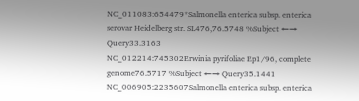NC_011083:654479*Salmonella enterica subsp. enterica serovar Heidelberg str. SL476,76.5748 %Subject ←→ Query33.3163
NC_012214:745302Erwinia pyrifoliae Ep1/96, complete genome76.5717 %Subject ←→ Query35.1441
NC_006905:2235607Salmonella enterica subsp. enterica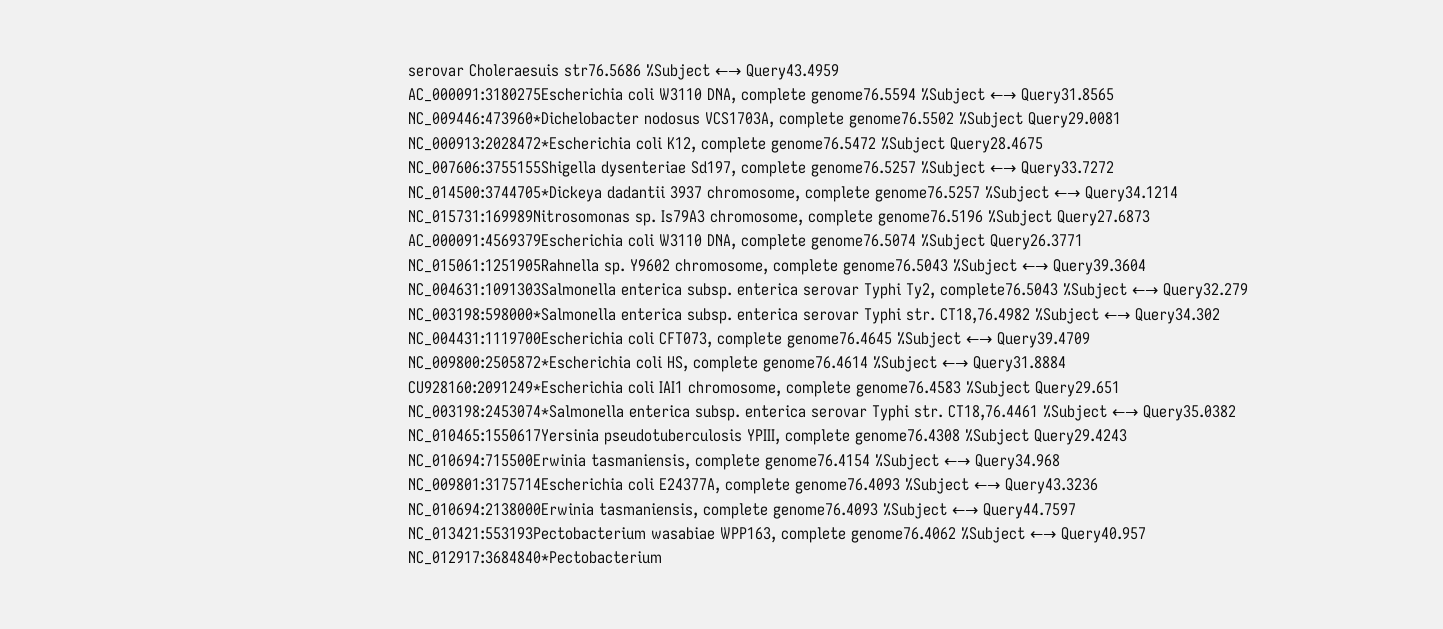serovar Choleraesuis str76.5686 %Subject ←→ Query43.4959
AC_000091:3180275Escherichia coli W3110 DNA, complete genome76.5594 %Subject ←→ Query31.8565
NC_009446:473960*Dichelobacter nodosus VCS1703A, complete genome76.5502 %Subject Query29.0081
NC_000913:2028472*Escherichia coli K12, complete genome76.5472 %Subject Query28.4675
NC_007606:3755155Shigella dysenteriae Sd197, complete genome76.5257 %Subject ←→ Query33.7272
NC_014500:3744705*Dickeya dadantii 3937 chromosome, complete genome76.5257 %Subject ←→ Query34.1214
NC_015731:169989Nitrosomonas sp. Is79A3 chromosome, complete genome76.5196 %Subject Query27.6873
AC_000091:4569379Escherichia coli W3110 DNA, complete genome76.5074 %Subject Query26.3771
NC_015061:1251905Rahnella sp. Y9602 chromosome, complete genome76.5043 %Subject ←→ Query39.3604
NC_004631:1091303Salmonella enterica subsp. enterica serovar Typhi Ty2, complete76.5043 %Subject ←→ Query32.279
NC_003198:598000*Salmonella enterica subsp. enterica serovar Typhi str. CT18,76.4982 %Subject ←→ Query34.302
NC_004431:1119700Escherichia coli CFT073, complete genome76.4645 %Subject ←→ Query39.4709
NC_009800:2505872*Escherichia coli HS, complete genome76.4614 %Subject ←→ Query31.8884
CU928160:2091249*Escherichia coli IAI1 chromosome, complete genome76.4583 %Subject Query29.651
NC_003198:2453074*Salmonella enterica subsp. enterica serovar Typhi str. CT18,76.4461 %Subject ←→ Query35.0382
NC_010465:1550617Yersinia pseudotuberculosis YPIII, complete genome76.4308 %Subject Query29.4243
NC_010694:715500Erwinia tasmaniensis, complete genome76.4154 %Subject ←→ Query34.968
NC_009801:3175714Escherichia coli E24377A, complete genome76.4093 %Subject ←→ Query43.3236
NC_010694:2138000Erwinia tasmaniensis, complete genome76.4093 %Subject ←→ Query44.7597
NC_013421:553193Pectobacterium wasabiae WPP163, complete genome76.4062 %Subject ←→ Query40.957
NC_012917:3684840*Pectobacterium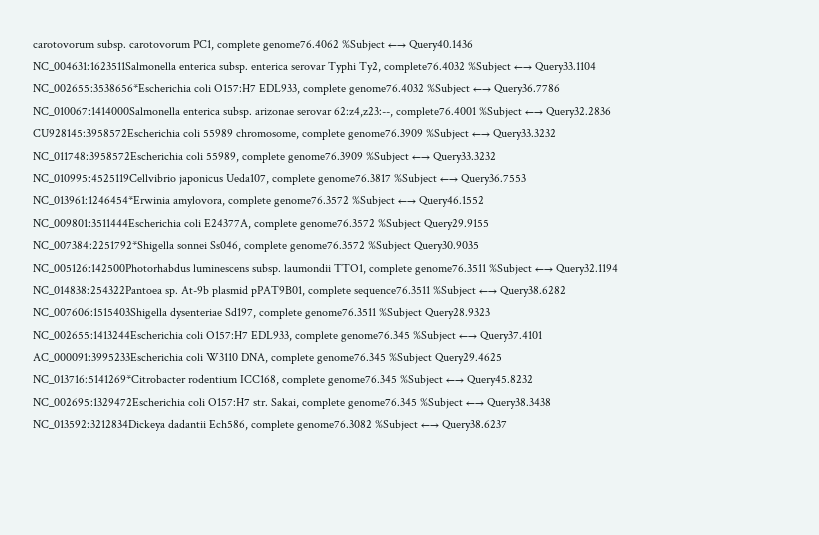carotovorum subsp. carotovorum PC1, complete genome76.4062 %Subject ←→ Query40.1436
NC_004631:1623511Salmonella enterica subsp. enterica serovar Typhi Ty2, complete76.4032 %Subject ←→ Query33.1104
NC_002655:3538656*Escherichia coli O157:H7 EDL933, complete genome76.4032 %Subject ←→ Query36.7786
NC_010067:1414000Salmonella enterica subsp. arizonae serovar 62:z4,z23:--, complete76.4001 %Subject ←→ Query32.2836
CU928145:3958572Escherichia coli 55989 chromosome, complete genome76.3909 %Subject ←→ Query33.3232
NC_011748:3958572Escherichia coli 55989, complete genome76.3909 %Subject ←→ Query33.3232
NC_010995:4525119Cellvibrio japonicus Ueda107, complete genome76.3817 %Subject ←→ Query36.7553
NC_013961:1246454*Erwinia amylovora, complete genome76.3572 %Subject ←→ Query46.1552
NC_009801:3511444Escherichia coli E24377A, complete genome76.3572 %Subject Query29.9155
NC_007384:2251792*Shigella sonnei Ss046, complete genome76.3572 %Subject Query30.9035
NC_005126:142500Photorhabdus luminescens subsp. laumondii TTO1, complete genome76.3511 %Subject ←→ Query32.1194
NC_014838:254322Pantoea sp. At-9b plasmid pPAT9B01, complete sequence76.3511 %Subject ←→ Query38.6282
NC_007606:1515403Shigella dysenteriae Sd197, complete genome76.3511 %Subject Query28.9323
NC_002655:1413244Escherichia coli O157:H7 EDL933, complete genome76.345 %Subject ←→ Query37.4101
AC_000091:3995233Escherichia coli W3110 DNA, complete genome76.345 %Subject Query29.4625
NC_013716:5141269*Citrobacter rodentium ICC168, complete genome76.345 %Subject ←→ Query45.8232
NC_002695:1329472Escherichia coli O157:H7 str. Sakai, complete genome76.345 %Subject ←→ Query38.3438
NC_013592:3212834Dickeya dadantii Ech586, complete genome76.3082 %Subject ←→ Query38.6237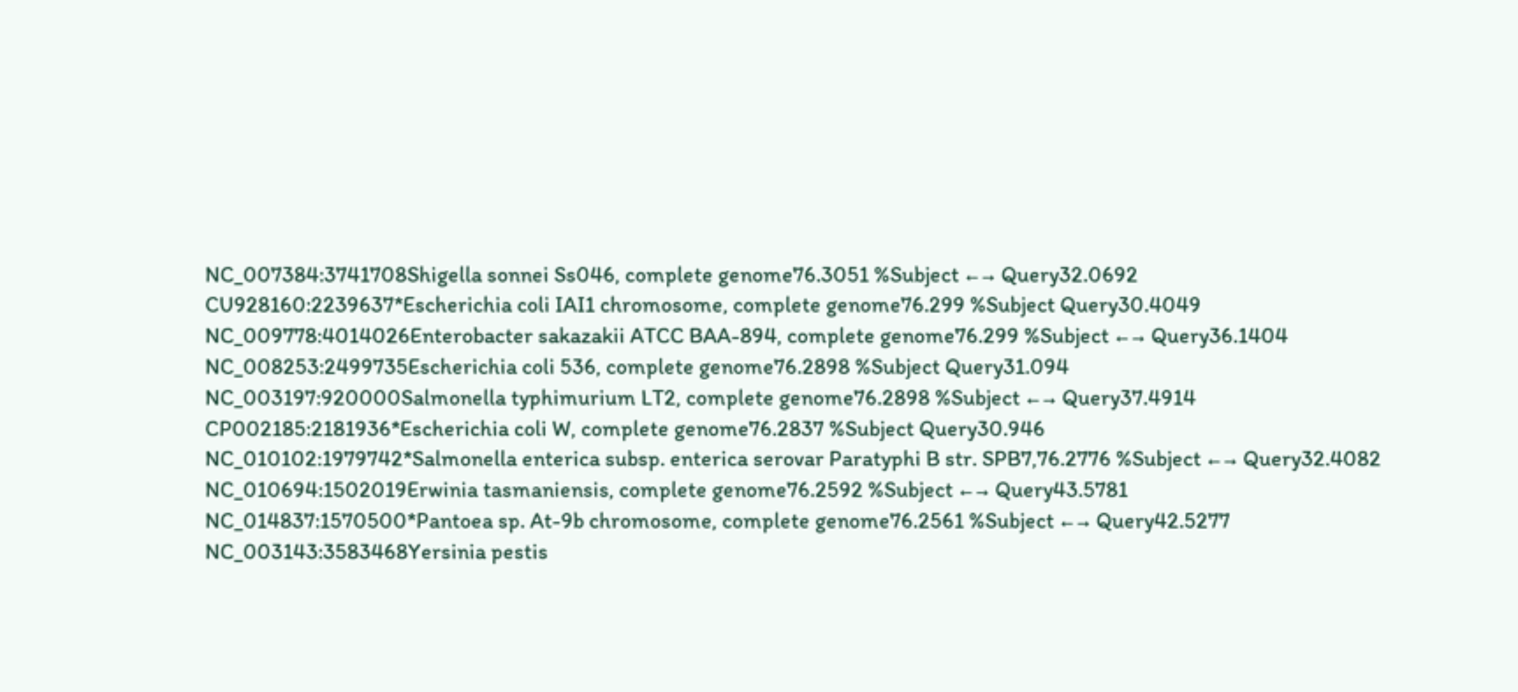NC_007384:3741708Shigella sonnei Ss046, complete genome76.3051 %Subject ←→ Query32.0692
CU928160:2239637*Escherichia coli IAI1 chromosome, complete genome76.299 %Subject Query30.4049
NC_009778:4014026Enterobacter sakazakii ATCC BAA-894, complete genome76.299 %Subject ←→ Query36.1404
NC_008253:2499735Escherichia coli 536, complete genome76.2898 %Subject Query31.094
NC_003197:920000Salmonella typhimurium LT2, complete genome76.2898 %Subject ←→ Query37.4914
CP002185:2181936*Escherichia coli W, complete genome76.2837 %Subject Query30.946
NC_010102:1979742*Salmonella enterica subsp. enterica serovar Paratyphi B str. SPB7,76.2776 %Subject ←→ Query32.4082
NC_010694:1502019Erwinia tasmaniensis, complete genome76.2592 %Subject ←→ Query43.5781
NC_014837:1570500*Pantoea sp. At-9b chromosome, complete genome76.2561 %Subject ←→ Query42.5277
NC_003143:3583468Yersinia pestis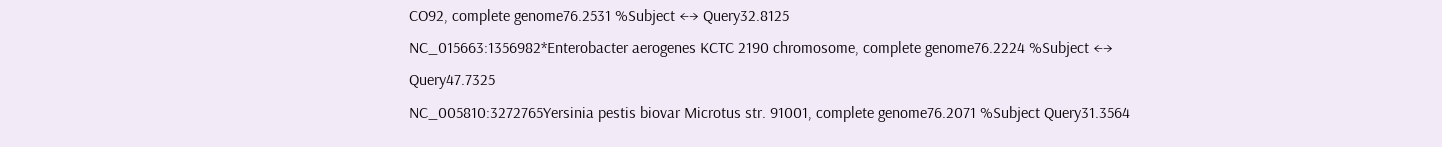CO92, complete genome76.2531 %Subject ←→ Query32.8125
NC_015663:1356982*Enterobacter aerogenes KCTC 2190 chromosome, complete genome76.2224 %Subject ←→ Query47.7325
NC_005810:3272765Yersinia pestis biovar Microtus str. 91001, complete genome76.2071 %Subject Query31.3564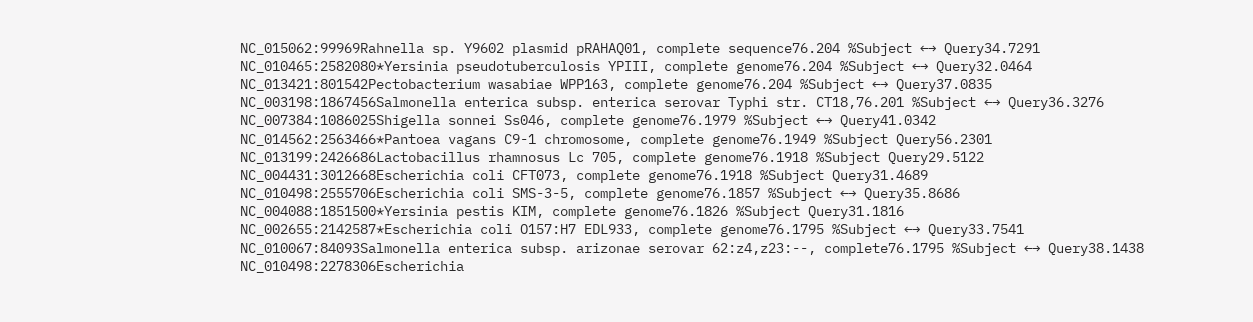NC_015062:99969Rahnella sp. Y9602 plasmid pRAHAQ01, complete sequence76.204 %Subject ←→ Query34.7291
NC_010465:2582080*Yersinia pseudotuberculosis YPIII, complete genome76.204 %Subject ←→ Query32.0464
NC_013421:801542Pectobacterium wasabiae WPP163, complete genome76.204 %Subject ←→ Query37.0835
NC_003198:1867456Salmonella enterica subsp. enterica serovar Typhi str. CT18,76.201 %Subject ←→ Query36.3276
NC_007384:1086025Shigella sonnei Ss046, complete genome76.1979 %Subject ←→ Query41.0342
NC_014562:2563466*Pantoea vagans C9-1 chromosome, complete genome76.1949 %Subject Query56.2301
NC_013199:2426686Lactobacillus rhamnosus Lc 705, complete genome76.1918 %Subject Query29.5122
NC_004431:3012668Escherichia coli CFT073, complete genome76.1918 %Subject Query31.4689
NC_010498:2555706Escherichia coli SMS-3-5, complete genome76.1857 %Subject ←→ Query35.8686
NC_004088:1851500*Yersinia pestis KIM, complete genome76.1826 %Subject Query31.1816
NC_002655:2142587*Escherichia coli O157:H7 EDL933, complete genome76.1795 %Subject ←→ Query33.7541
NC_010067:84093Salmonella enterica subsp. arizonae serovar 62:z4,z23:--, complete76.1795 %Subject ←→ Query38.1438
NC_010498:2278306Escherichia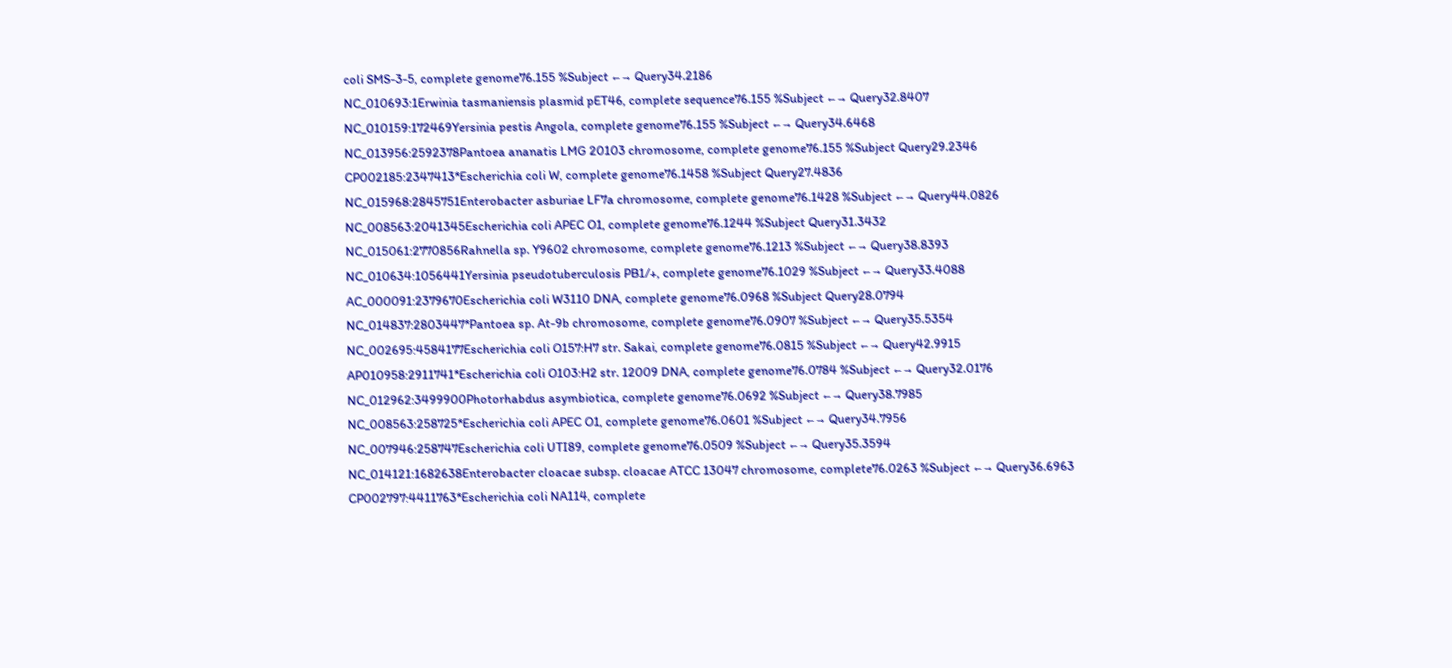coli SMS-3-5, complete genome76.155 %Subject ←→ Query34.2186
NC_010693:1Erwinia tasmaniensis plasmid pET46, complete sequence76.155 %Subject ←→ Query32.8407
NC_010159:172469Yersinia pestis Angola, complete genome76.155 %Subject ←→ Query34.6468
NC_013956:2592378Pantoea ananatis LMG 20103 chromosome, complete genome76.155 %Subject Query29.2346
CP002185:2347413*Escherichia coli W, complete genome76.1458 %Subject Query27.4836
NC_015968:2845751Enterobacter asburiae LF7a chromosome, complete genome76.1428 %Subject ←→ Query44.0826
NC_008563:2041345Escherichia coli APEC O1, complete genome76.1244 %Subject Query31.3432
NC_015061:2770856Rahnella sp. Y9602 chromosome, complete genome76.1213 %Subject ←→ Query38.8393
NC_010634:1056441Yersinia pseudotuberculosis PB1/+, complete genome76.1029 %Subject ←→ Query33.4088
AC_000091:2379670Escherichia coli W3110 DNA, complete genome76.0968 %Subject Query28.0794
NC_014837:2803447*Pantoea sp. At-9b chromosome, complete genome76.0907 %Subject ←→ Query35.5354
NC_002695:4584177Escherichia coli O157:H7 str. Sakai, complete genome76.0815 %Subject ←→ Query42.9915
AP010958:2911741*Escherichia coli O103:H2 str. 12009 DNA, complete genome76.0784 %Subject ←→ Query32.0176
NC_012962:3499900Photorhabdus asymbiotica, complete genome76.0692 %Subject ←→ Query38.7985
NC_008563:258725*Escherichia coli APEC O1, complete genome76.0601 %Subject ←→ Query34.7956
NC_007946:258747Escherichia coli UTI89, complete genome76.0509 %Subject ←→ Query35.3594
NC_014121:1682638Enterobacter cloacae subsp. cloacae ATCC 13047 chromosome, complete76.0263 %Subject ←→ Query36.6963
CP002797:4411763*Escherichia coli NA114, complete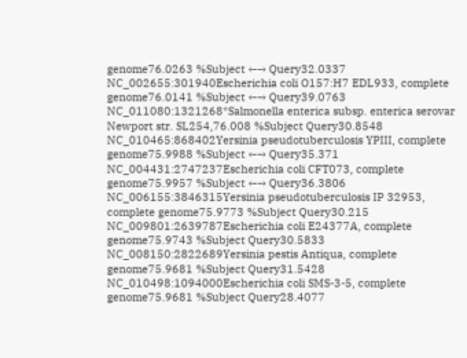genome76.0263 %Subject ←→ Query32.0337
NC_002655:301940Escherichia coli O157:H7 EDL933, complete genome76.0141 %Subject ←→ Query39.0763
NC_011080:1321268*Salmonella enterica subsp. enterica serovar Newport str. SL254,76.008 %Subject Query30.8548
NC_010465:868402Yersinia pseudotuberculosis YPIII, complete genome75.9988 %Subject ←→ Query35.371
NC_004431:2747237Escherichia coli CFT073, complete genome75.9957 %Subject ←→ Query36.3806
NC_006155:3846315Yersinia pseudotuberculosis IP 32953, complete genome75.9773 %Subject Query30.215
NC_009801:2639787Escherichia coli E24377A, complete genome75.9743 %Subject Query30.5833
NC_008150:2822689Yersinia pestis Antiqua, complete genome75.9681 %Subject Query31.5428
NC_010498:1094000Escherichia coli SMS-3-5, complete genome75.9681 %Subject Query28.4077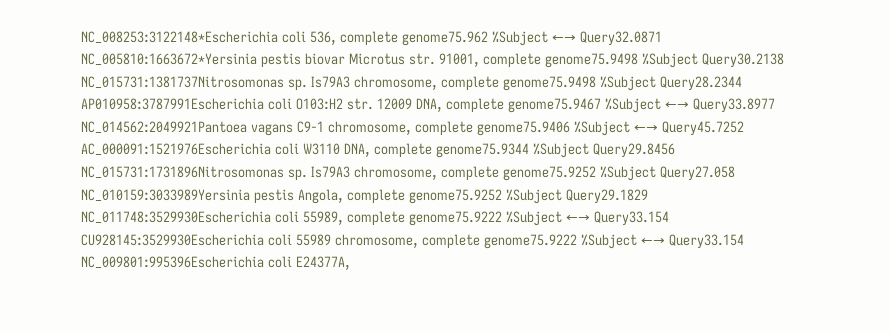NC_008253:3122148*Escherichia coli 536, complete genome75.962 %Subject ←→ Query32.0871
NC_005810:1663672*Yersinia pestis biovar Microtus str. 91001, complete genome75.9498 %Subject Query30.2138
NC_015731:1381737Nitrosomonas sp. Is79A3 chromosome, complete genome75.9498 %Subject Query28.2344
AP010958:3787991Escherichia coli O103:H2 str. 12009 DNA, complete genome75.9467 %Subject ←→ Query33.8977
NC_014562:2049921Pantoea vagans C9-1 chromosome, complete genome75.9406 %Subject ←→ Query45.7252
AC_000091:1521976Escherichia coli W3110 DNA, complete genome75.9344 %Subject Query29.8456
NC_015731:1731896Nitrosomonas sp. Is79A3 chromosome, complete genome75.9252 %Subject Query27.058
NC_010159:3033989Yersinia pestis Angola, complete genome75.9252 %Subject Query29.1829
NC_011748:3529930Escherichia coli 55989, complete genome75.9222 %Subject ←→ Query33.154
CU928145:3529930Escherichia coli 55989 chromosome, complete genome75.9222 %Subject ←→ Query33.154
NC_009801:995396Escherichia coli E24377A,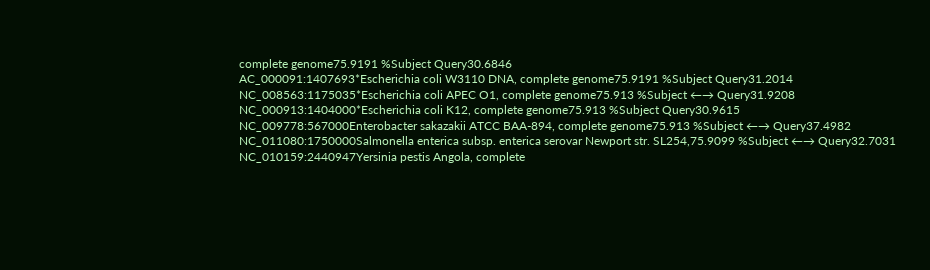complete genome75.9191 %Subject Query30.6846
AC_000091:1407693*Escherichia coli W3110 DNA, complete genome75.9191 %Subject Query31.2014
NC_008563:1175035*Escherichia coli APEC O1, complete genome75.913 %Subject ←→ Query31.9208
NC_000913:1404000*Escherichia coli K12, complete genome75.913 %Subject Query30.9615
NC_009778:567000Enterobacter sakazakii ATCC BAA-894, complete genome75.913 %Subject ←→ Query37.4982
NC_011080:1750000Salmonella enterica subsp. enterica serovar Newport str. SL254,75.9099 %Subject ←→ Query32.7031
NC_010159:2440947Yersinia pestis Angola, complete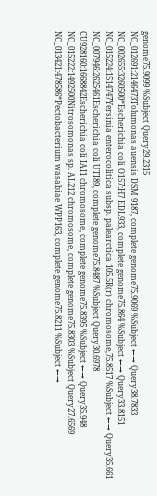genome75.9099 %Subject Query29.2315
NC_012691:2146473Tolumonas auensis DSM 9187, complete genome75.9069 %Subject ←→ Query38.7833
NC_002655:3260500*Escherichia coli O157:H7 EDL933, complete genome75.864 %Subject ←→ Query33.8151
NC_015224:1514747Yersinia enterocolitica subsp. palearctica 105.5R(r) chromosome,75.8517 %Subject ←→ Query35.661
NC_007946:2625461Escherichia coli UTI89, complete genome75.8487 %Subject Query30.6978
CU928160:1668842Escherichia coli IAI1 chromosome, complete genome75.8395 %Subject ←→ Query35.948
NC_015222:1492500Nitrosomonas sp. AL212 chromosome, complete genome75.8303 %Subject Query27.6569
NC_013421:478586*Pectobacterium wasabiae WPP163, complete genome75.8211 %Subject ←→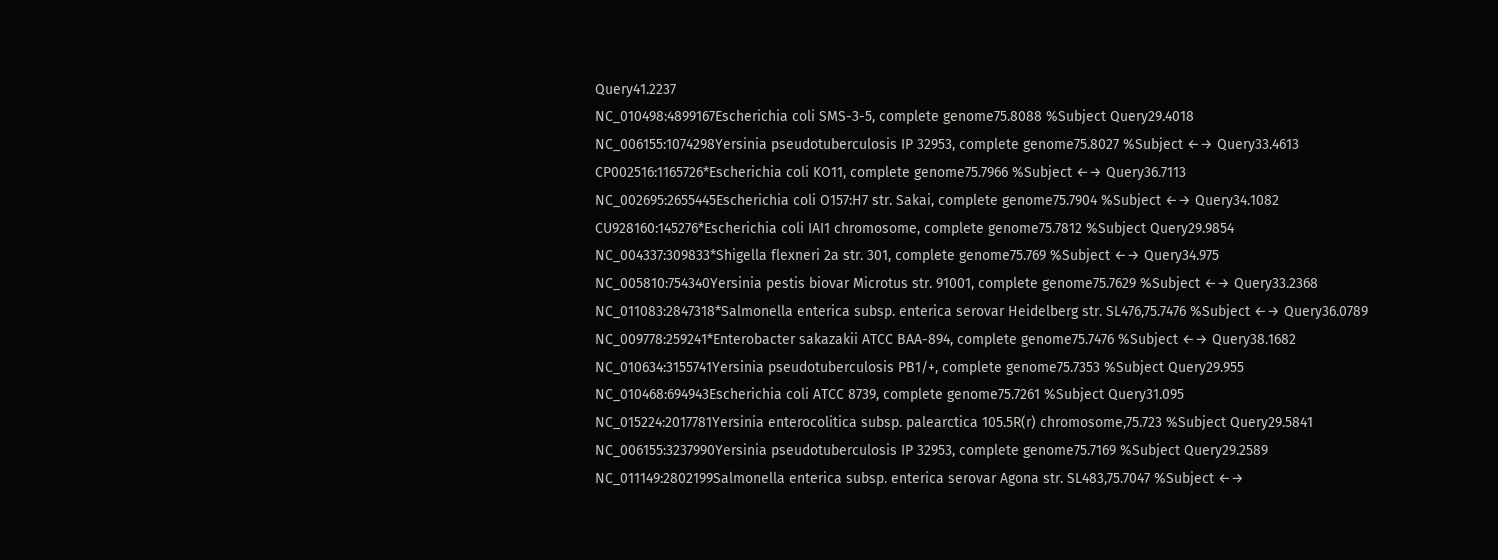Query41.2237
NC_010498:4899167Escherichia coli SMS-3-5, complete genome75.8088 %Subject Query29.4018
NC_006155:1074298Yersinia pseudotuberculosis IP 32953, complete genome75.8027 %Subject ←→ Query33.4613
CP002516:1165726*Escherichia coli KO11, complete genome75.7966 %Subject ←→ Query36.7113
NC_002695:2655445Escherichia coli O157:H7 str. Sakai, complete genome75.7904 %Subject ←→ Query34.1082
CU928160:145276*Escherichia coli IAI1 chromosome, complete genome75.7812 %Subject Query29.9854
NC_004337:309833*Shigella flexneri 2a str. 301, complete genome75.769 %Subject ←→ Query34.975
NC_005810:754340Yersinia pestis biovar Microtus str. 91001, complete genome75.7629 %Subject ←→ Query33.2368
NC_011083:2847318*Salmonella enterica subsp. enterica serovar Heidelberg str. SL476,75.7476 %Subject ←→ Query36.0789
NC_009778:259241*Enterobacter sakazakii ATCC BAA-894, complete genome75.7476 %Subject ←→ Query38.1682
NC_010634:3155741Yersinia pseudotuberculosis PB1/+, complete genome75.7353 %Subject Query29.955
NC_010468:694943Escherichia coli ATCC 8739, complete genome75.7261 %Subject Query31.095
NC_015224:2017781Yersinia enterocolitica subsp. palearctica 105.5R(r) chromosome,75.723 %Subject Query29.5841
NC_006155:3237990Yersinia pseudotuberculosis IP 32953, complete genome75.7169 %Subject Query29.2589
NC_011149:2802199Salmonella enterica subsp. enterica serovar Agona str. SL483,75.7047 %Subject ←→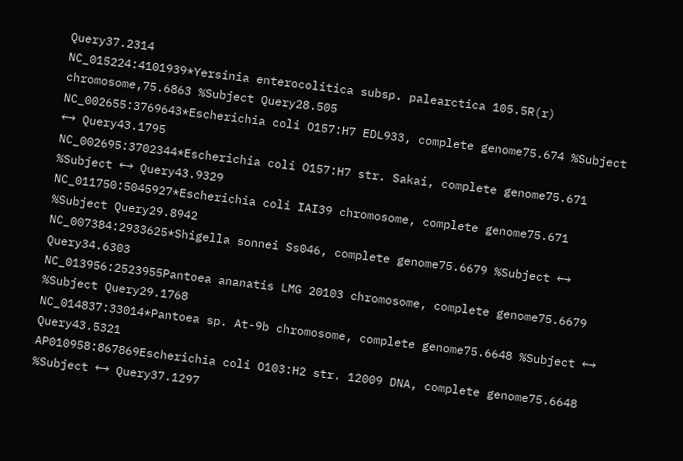Query37.2314
NC_015224:4101939*Yersinia enterocolitica subsp. palearctica 105.5R(r) chromosome,75.6863 %Subject Query28.505
NC_002655:3769643*Escherichia coli O157:H7 EDL933, complete genome75.674 %Subject ←→ Query43.1795
NC_002695:3702344*Escherichia coli O157:H7 str. Sakai, complete genome75.671 %Subject ←→ Query43.9329
NC_011750:5045927*Escherichia coli IAI39 chromosome, complete genome75.671 %Subject Query29.8942
NC_007384:2933625*Shigella sonnei Ss046, complete genome75.6679 %Subject ←→ Query34.6303
NC_013956:2523955Pantoea ananatis LMG 20103 chromosome, complete genome75.6679 %Subject Query29.1768
NC_014837:33014*Pantoea sp. At-9b chromosome, complete genome75.6648 %Subject ←→ Query43.5321
AP010958:867869Escherichia coli O103:H2 str. 12009 DNA, complete genome75.6648 %Subject ←→ Query37.1297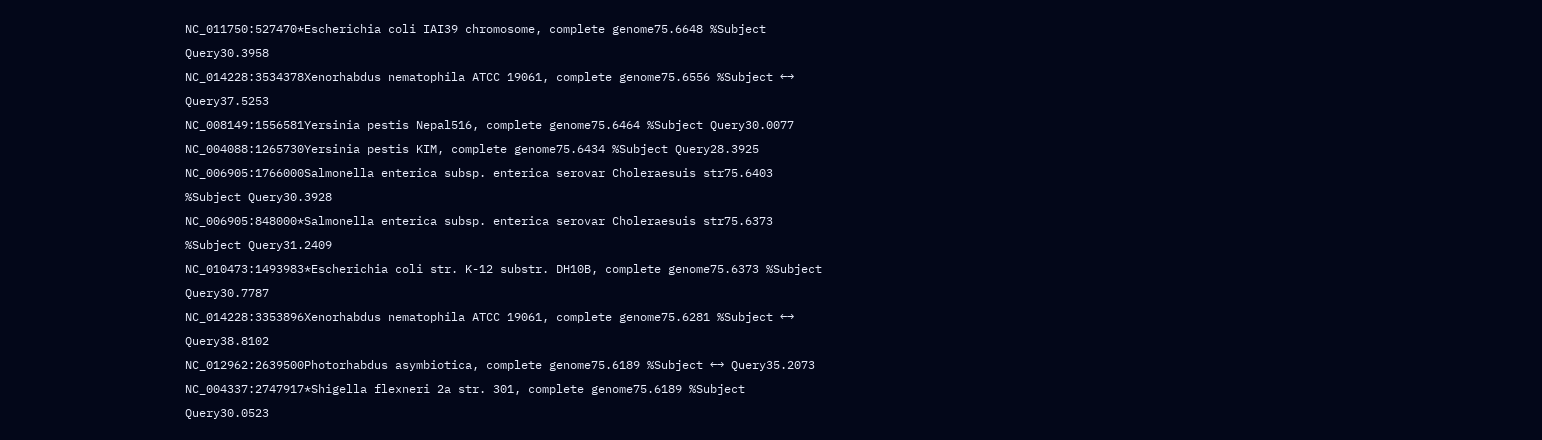NC_011750:527470*Escherichia coli IAI39 chromosome, complete genome75.6648 %Subject Query30.3958
NC_014228:3534378Xenorhabdus nematophila ATCC 19061, complete genome75.6556 %Subject ←→ Query37.5253
NC_008149:1556581Yersinia pestis Nepal516, complete genome75.6464 %Subject Query30.0077
NC_004088:1265730Yersinia pestis KIM, complete genome75.6434 %Subject Query28.3925
NC_006905:1766000Salmonella enterica subsp. enterica serovar Choleraesuis str75.6403 %Subject Query30.3928
NC_006905:848000*Salmonella enterica subsp. enterica serovar Choleraesuis str75.6373 %Subject Query31.2409
NC_010473:1493983*Escherichia coli str. K-12 substr. DH10B, complete genome75.6373 %Subject Query30.7787
NC_014228:3353896Xenorhabdus nematophila ATCC 19061, complete genome75.6281 %Subject ←→ Query38.8102
NC_012962:2639500Photorhabdus asymbiotica, complete genome75.6189 %Subject ←→ Query35.2073
NC_004337:2747917*Shigella flexneri 2a str. 301, complete genome75.6189 %Subject Query30.0523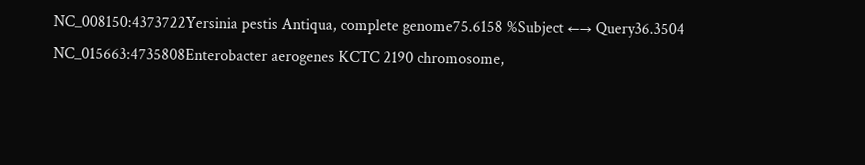NC_008150:4373722Yersinia pestis Antiqua, complete genome75.6158 %Subject ←→ Query36.3504
NC_015663:4735808Enterobacter aerogenes KCTC 2190 chromosome,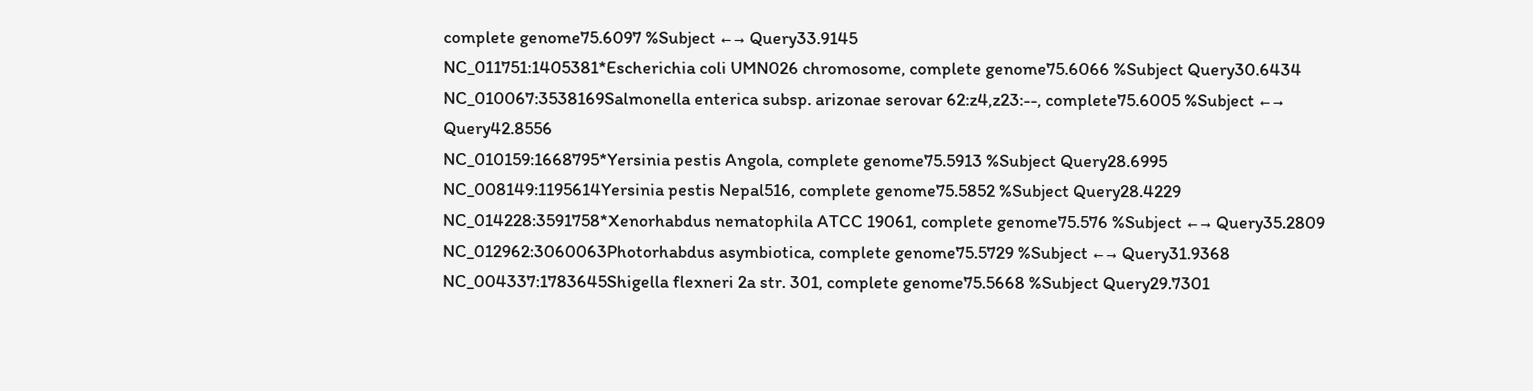complete genome75.6097 %Subject ←→ Query33.9145
NC_011751:1405381*Escherichia coli UMN026 chromosome, complete genome75.6066 %Subject Query30.6434
NC_010067:3538169Salmonella enterica subsp. arizonae serovar 62:z4,z23:--, complete75.6005 %Subject ←→ Query42.8556
NC_010159:1668795*Yersinia pestis Angola, complete genome75.5913 %Subject Query28.6995
NC_008149:1195614Yersinia pestis Nepal516, complete genome75.5852 %Subject Query28.4229
NC_014228:3591758*Xenorhabdus nematophila ATCC 19061, complete genome75.576 %Subject ←→ Query35.2809
NC_012962:3060063Photorhabdus asymbiotica, complete genome75.5729 %Subject ←→ Query31.9368
NC_004337:1783645Shigella flexneri 2a str. 301, complete genome75.5668 %Subject Query29.7301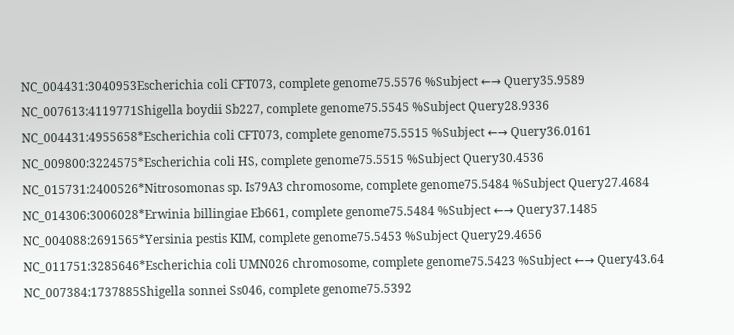NC_004431:3040953Escherichia coli CFT073, complete genome75.5576 %Subject ←→ Query35.9589
NC_007613:4119771Shigella boydii Sb227, complete genome75.5545 %Subject Query28.9336
NC_004431:4955658*Escherichia coli CFT073, complete genome75.5515 %Subject ←→ Query36.0161
NC_009800:3224575*Escherichia coli HS, complete genome75.5515 %Subject Query30.4536
NC_015731:2400526*Nitrosomonas sp. Is79A3 chromosome, complete genome75.5484 %Subject Query27.4684
NC_014306:3006028*Erwinia billingiae Eb661, complete genome75.5484 %Subject ←→ Query37.1485
NC_004088:2691565*Yersinia pestis KIM, complete genome75.5453 %Subject Query29.4656
NC_011751:3285646*Escherichia coli UMN026 chromosome, complete genome75.5423 %Subject ←→ Query43.64
NC_007384:1737885Shigella sonnei Ss046, complete genome75.5392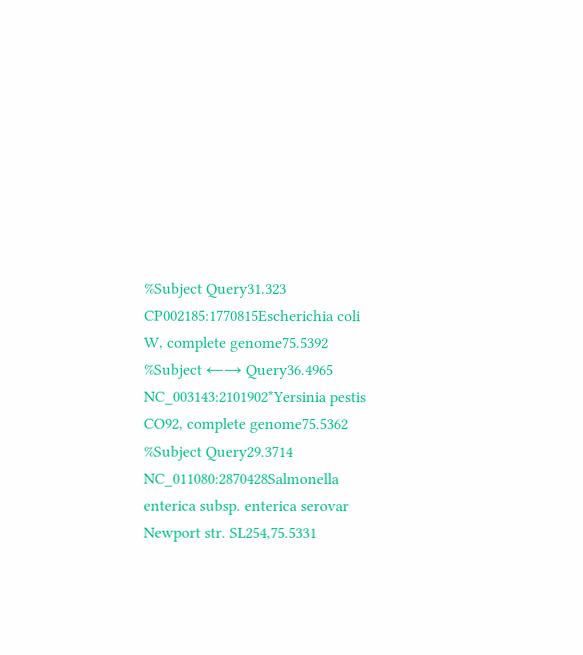%Subject Query31.323
CP002185:1770815Escherichia coli W, complete genome75.5392 %Subject ←→ Query36.4965
NC_003143:2101902*Yersinia pestis CO92, complete genome75.5362 %Subject Query29.3714
NC_011080:2870428Salmonella enterica subsp. enterica serovar Newport str. SL254,75.5331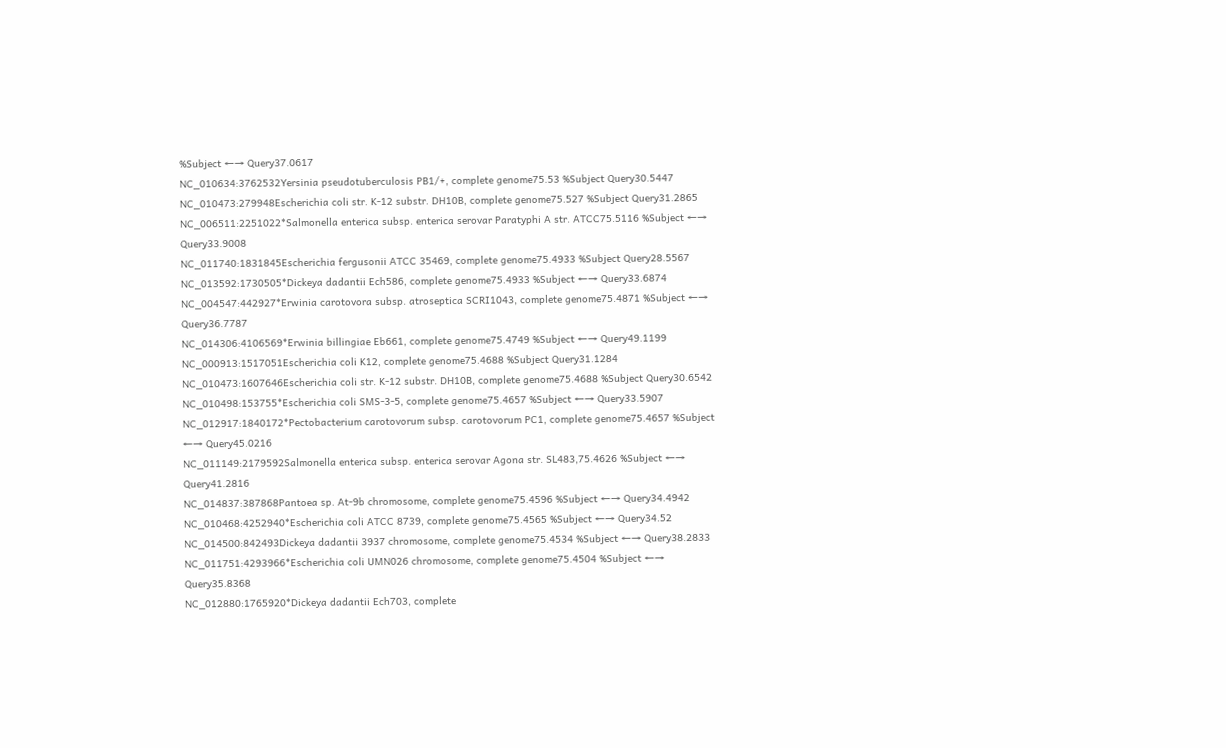%Subject ←→ Query37.0617
NC_010634:3762532Yersinia pseudotuberculosis PB1/+, complete genome75.53 %Subject Query30.5447
NC_010473:279948Escherichia coli str. K-12 substr. DH10B, complete genome75.527 %Subject Query31.2865
NC_006511:2251022*Salmonella enterica subsp. enterica serovar Paratyphi A str. ATCC75.5116 %Subject ←→ Query33.9008
NC_011740:1831845Escherichia fergusonii ATCC 35469, complete genome75.4933 %Subject Query28.5567
NC_013592:1730505*Dickeya dadantii Ech586, complete genome75.4933 %Subject ←→ Query33.6874
NC_004547:442927*Erwinia carotovora subsp. atroseptica SCRI1043, complete genome75.4871 %Subject ←→ Query36.7787
NC_014306:4106569*Erwinia billingiae Eb661, complete genome75.4749 %Subject ←→ Query49.1199
NC_000913:1517051Escherichia coli K12, complete genome75.4688 %Subject Query31.1284
NC_010473:1607646Escherichia coli str. K-12 substr. DH10B, complete genome75.4688 %Subject Query30.6542
NC_010498:153755*Escherichia coli SMS-3-5, complete genome75.4657 %Subject ←→ Query33.5907
NC_012917:1840172*Pectobacterium carotovorum subsp. carotovorum PC1, complete genome75.4657 %Subject ←→ Query45.0216
NC_011149:2179592Salmonella enterica subsp. enterica serovar Agona str. SL483,75.4626 %Subject ←→ Query41.2816
NC_014837:387868Pantoea sp. At-9b chromosome, complete genome75.4596 %Subject ←→ Query34.4942
NC_010468:4252940*Escherichia coli ATCC 8739, complete genome75.4565 %Subject ←→ Query34.52
NC_014500:842493Dickeya dadantii 3937 chromosome, complete genome75.4534 %Subject ←→ Query38.2833
NC_011751:4293966*Escherichia coli UMN026 chromosome, complete genome75.4504 %Subject ←→ Query35.8368
NC_012880:1765920*Dickeya dadantii Ech703, complete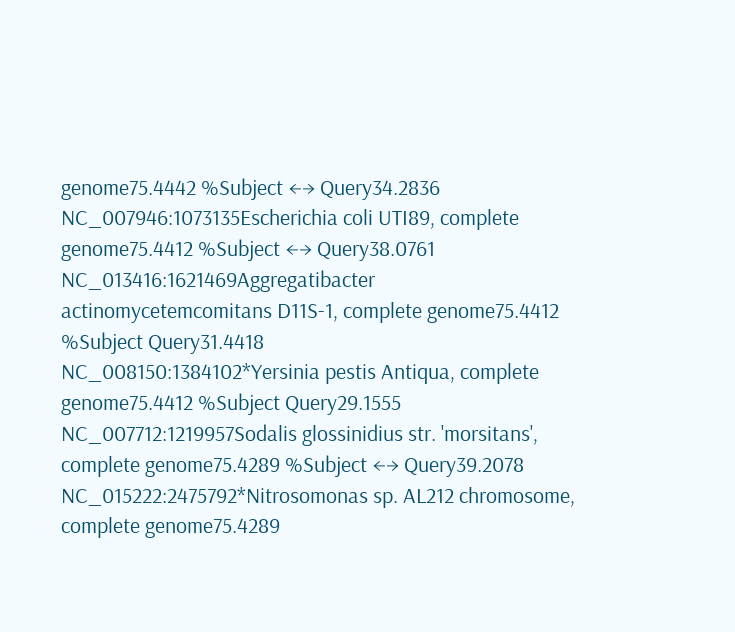genome75.4442 %Subject ←→ Query34.2836
NC_007946:1073135Escherichia coli UTI89, complete genome75.4412 %Subject ←→ Query38.0761
NC_013416:1621469Aggregatibacter actinomycetemcomitans D11S-1, complete genome75.4412 %Subject Query31.4418
NC_008150:1384102*Yersinia pestis Antiqua, complete genome75.4412 %Subject Query29.1555
NC_007712:1219957Sodalis glossinidius str. 'morsitans', complete genome75.4289 %Subject ←→ Query39.2078
NC_015222:2475792*Nitrosomonas sp. AL212 chromosome, complete genome75.4289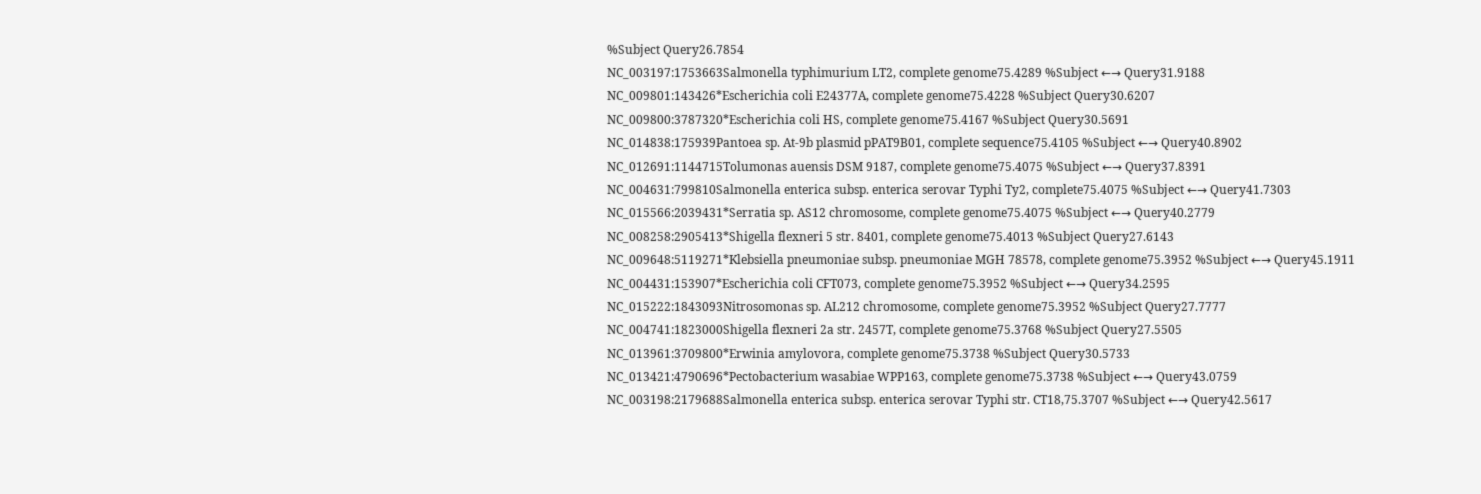%Subject Query26.7854
NC_003197:1753663Salmonella typhimurium LT2, complete genome75.4289 %Subject ←→ Query31.9188
NC_009801:143426*Escherichia coli E24377A, complete genome75.4228 %Subject Query30.6207
NC_009800:3787320*Escherichia coli HS, complete genome75.4167 %Subject Query30.5691
NC_014838:175939Pantoea sp. At-9b plasmid pPAT9B01, complete sequence75.4105 %Subject ←→ Query40.8902
NC_012691:1144715Tolumonas auensis DSM 9187, complete genome75.4075 %Subject ←→ Query37.8391
NC_004631:799810Salmonella enterica subsp. enterica serovar Typhi Ty2, complete75.4075 %Subject ←→ Query41.7303
NC_015566:2039431*Serratia sp. AS12 chromosome, complete genome75.4075 %Subject ←→ Query40.2779
NC_008258:2905413*Shigella flexneri 5 str. 8401, complete genome75.4013 %Subject Query27.6143
NC_009648:5119271*Klebsiella pneumoniae subsp. pneumoniae MGH 78578, complete genome75.3952 %Subject ←→ Query45.1911
NC_004431:153907*Escherichia coli CFT073, complete genome75.3952 %Subject ←→ Query34.2595
NC_015222:1843093Nitrosomonas sp. AL212 chromosome, complete genome75.3952 %Subject Query27.7777
NC_004741:1823000Shigella flexneri 2a str. 2457T, complete genome75.3768 %Subject Query27.5505
NC_013961:3709800*Erwinia amylovora, complete genome75.3738 %Subject Query30.5733
NC_013421:4790696*Pectobacterium wasabiae WPP163, complete genome75.3738 %Subject ←→ Query43.0759
NC_003198:2179688Salmonella enterica subsp. enterica serovar Typhi str. CT18,75.3707 %Subject ←→ Query42.5617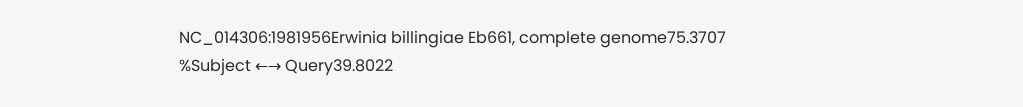NC_014306:1981956Erwinia billingiae Eb661, complete genome75.3707 %Subject ←→ Query39.8022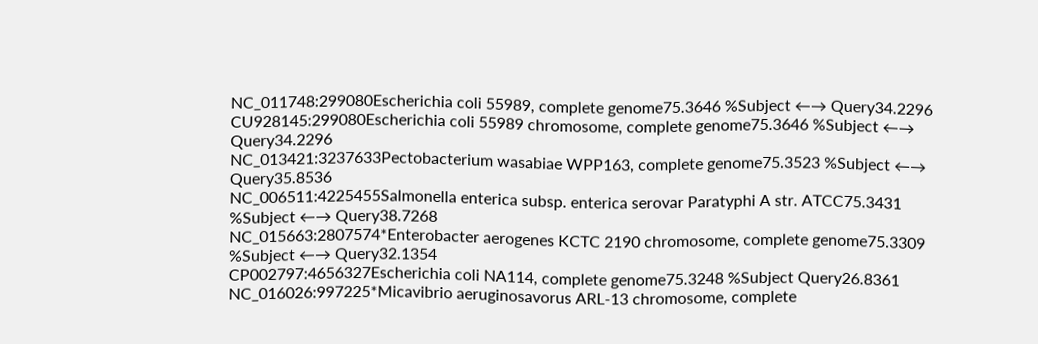NC_011748:299080Escherichia coli 55989, complete genome75.3646 %Subject ←→ Query34.2296
CU928145:299080Escherichia coli 55989 chromosome, complete genome75.3646 %Subject ←→ Query34.2296
NC_013421:3237633Pectobacterium wasabiae WPP163, complete genome75.3523 %Subject ←→ Query35.8536
NC_006511:4225455Salmonella enterica subsp. enterica serovar Paratyphi A str. ATCC75.3431 %Subject ←→ Query38.7268
NC_015663:2807574*Enterobacter aerogenes KCTC 2190 chromosome, complete genome75.3309 %Subject ←→ Query32.1354
CP002797:4656327Escherichia coli NA114, complete genome75.3248 %Subject Query26.8361
NC_016026:997225*Micavibrio aeruginosavorus ARL-13 chromosome, complete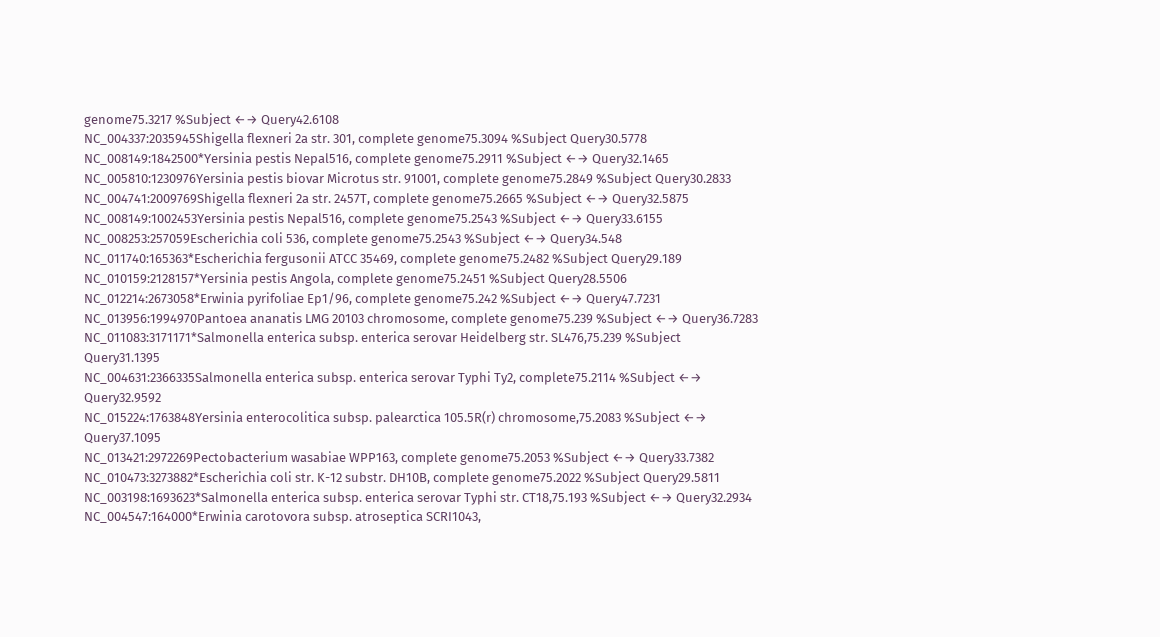genome75.3217 %Subject ←→ Query42.6108
NC_004337:2035945Shigella flexneri 2a str. 301, complete genome75.3094 %Subject Query30.5778
NC_008149:1842500*Yersinia pestis Nepal516, complete genome75.2911 %Subject ←→ Query32.1465
NC_005810:1230976Yersinia pestis biovar Microtus str. 91001, complete genome75.2849 %Subject Query30.2833
NC_004741:2009769Shigella flexneri 2a str. 2457T, complete genome75.2665 %Subject ←→ Query32.5875
NC_008149:1002453Yersinia pestis Nepal516, complete genome75.2543 %Subject ←→ Query33.6155
NC_008253:257059Escherichia coli 536, complete genome75.2543 %Subject ←→ Query34.548
NC_011740:165363*Escherichia fergusonii ATCC 35469, complete genome75.2482 %Subject Query29.189
NC_010159:2128157*Yersinia pestis Angola, complete genome75.2451 %Subject Query28.5506
NC_012214:2673058*Erwinia pyrifoliae Ep1/96, complete genome75.242 %Subject ←→ Query47.7231
NC_013956:1994970Pantoea ananatis LMG 20103 chromosome, complete genome75.239 %Subject ←→ Query36.7283
NC_011083:3171171*Salmonella enterica subsp. enterica serovar Heidelberg str. SL476,75.239 %Subject Query31.1395
NC_004631:2366335Salmonella enterica subsp. enterica serovar Typhi Ty2, complete75.2114 %Subject ←→ Query32.9592
NC_015224:1763848Yersinia enterocolitica subsp. palearctica 105.5R(r) chromosome,75.2083 %Subject ←→ Query37.1095
NC_013421:2972269Pectobacterium wasabiae WPP163, complete genome75.2053 %Subject ←→ Query33.7382
NC_010473:3273882*Escherichia coli str. K-12 substr. DH10B, complete genome75.2022 %Subject Query29.5811
NC_003198:1693623*Salmonella enterica subsp. enterica serovar Typhi str. CT18,75.193 %Subject ←→ Query32.2934
NC_004547:164000*Erwinia carotovora subsp. atroseptica SCRI1043,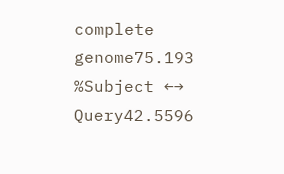complete genome75.193 %Subject ←→ Query42.5596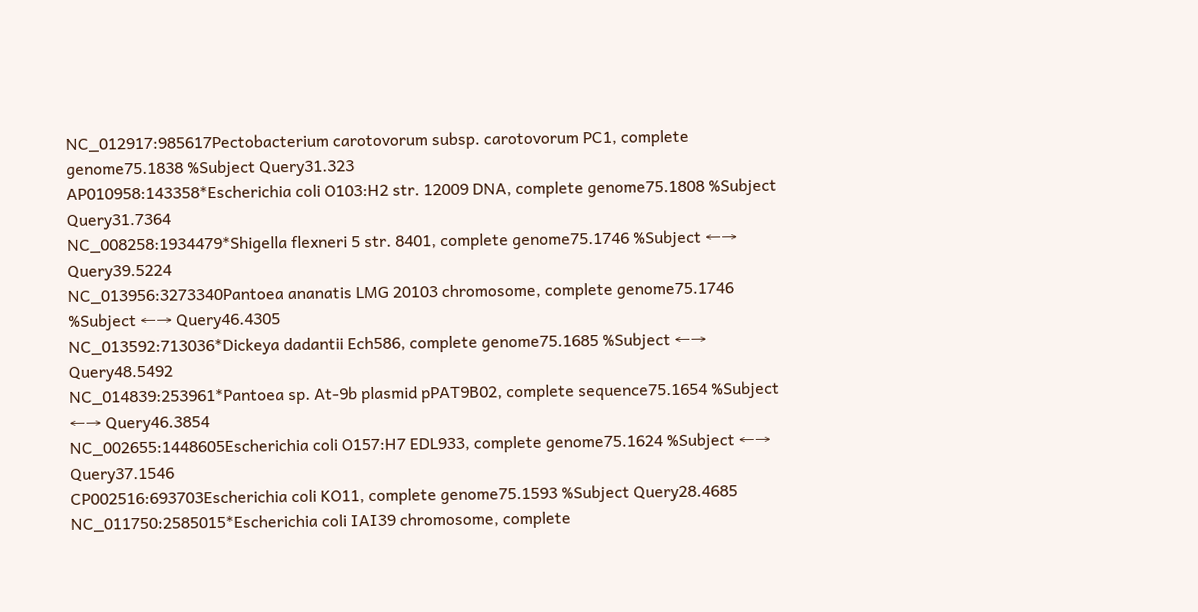NC_012917:985617Pectobacterium carotovorum subsp. carotovorum PC1, complete genome75.1838 %Subject Query31.323
AP010958:143358*Escherichia coli O103:H2 str. 12009 DNA, complete genome75.1808 %Subject Query31.7364
NC_008258:1934479*Shigella flexneri 5 str. 8401, complete genome75.1746 %Subject ←→ Query39.5224
NC_013956:3273340Pantoea ananatis LMG 20103 chromosome, complete genome75.1746 %Subject ←→ Query46.4305
NC_013592:713036*Dickeya dadantii Ech586, complete genome75.1685 %Subject ←→ Query48.5492
NC_014839:253961*Pantoea sp. At-9b plasmid pPAT9B02, complete sequence75.1654 %Subject ←→ Query46.3854
NC_002655:1448605Escherichia coli O157:H7 EDL933, complete genome75.1624 %Subject ←→ Query37.1546
CP002516:693703Escherichia coli KO11, complete genome75.1593 %Subject Query28.4685
NC_011750:2585015*Escherichia coli IAI39 chromosome, complete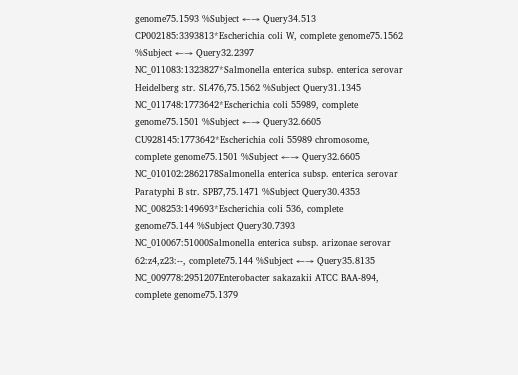genome75.1593 %Subject ←→ Query34.513
CP002185:3393813*Escherichia coli W, complete genome75.1562 %Subject ←→ Query32.2397
NC_011083:1323827*Salmonella enterica subsp. enterica serovar Heidelberg str. SL476,75.1562 %Subject Query31.1345
NC_011748:1773642*Escherichia coli 55989, complete genome75.1501 %Subject ←→ Query32.6605
CU928145:1773642*Escherichia coli 55989 chromosome, complete genome75.1501 %Subject ←→ Query32.6605
NC_010102:2862178Salmonella enterica subsp. enterica serovar Paratyphi B str. SPB7,75.1471 %Subject Query30.4353
NC_008253:149693*Escherichia coli 536, complete genome75.144 %Subject Query30.7393
NC_010067:51000Salmonella enterica subsp. arizonae serovar 62:z4,z23:--, complete75.144 %Subject ←→ Query35.8135
NC_009778:2951207Enterobacter sakazakii ATCC BAA-894, complete genome75.1379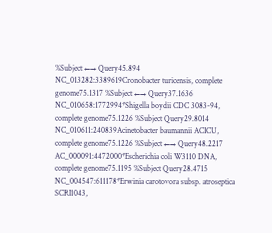%Subject ←→ Query45.894
NC_013282:3389619Cronobacter turicensis, complete genome75.1317 %Subject ←→ Query37.1636
NC_010658:1772994*Shigella boydii CDC 3083-94, complete genome75.1226 %Subject Query29.8014
NC_010611:240839Acinetobacter baumannii ACICU, complete genome75.1226 %Subject ←→ Query48.2217
AC_000091:4472000*Escherichia coli W3110 DNA, complete genome75.1195 %Subject Query28.4715
NC_004547:611178*Erwinia carotovora subsp. atroseptica SCRI1043,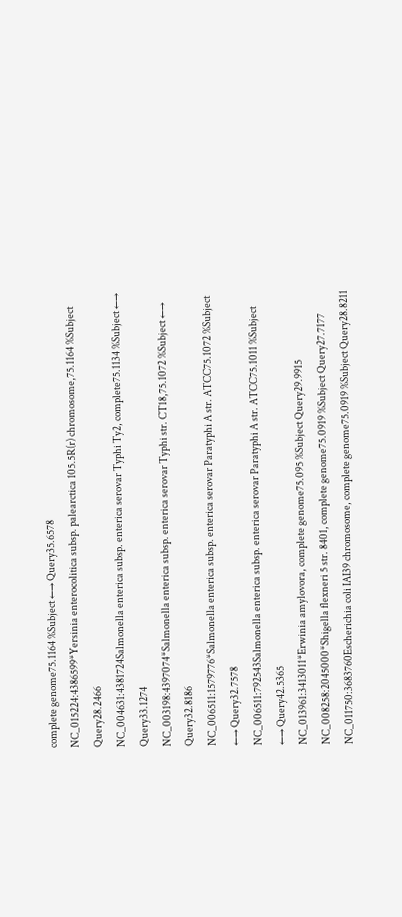complete genome75.1164 %Subject ←→ Query35.6578
NC_015224:4386599*Yersinia enterocolitica subsp. palearctica 105.5R(r) chromosome,75.1164 %Subject Query28.2466
NC_004631:4381724Salmonella enterica subsp. enterica serovar Typhi Ty2, complete75.1134 %Subject ←→ Query33.1274
NC_003198:4397074*Salmonella enterica subsp. enterica serovar Typhi str. CT18,75.1072 %Subject ←→ Query32.8186
NC_006511:1579776*Salmonella enterica subsp. enterica serovar Paratyphi A str. ATCC75.1072 %Subject ←→ Query32.7578
NC_006511:792543Salmonella enterica subsp. enterica serovar Paratyphi A str. ATCC75.1011 %Subject ←→ Query42.5365
NC_013961:3413011*Erwinia amylovora, complete genome75.095 %Subject Query29.9915
NC_008258:2045000*Shigella flexneri 5 str. 8401, complete genome75.0919 %Subject Query27.7177
NC_011750:3683760Escherichia coli IAI39 chromosome, complete genome75.0919 %Subject Query28.8211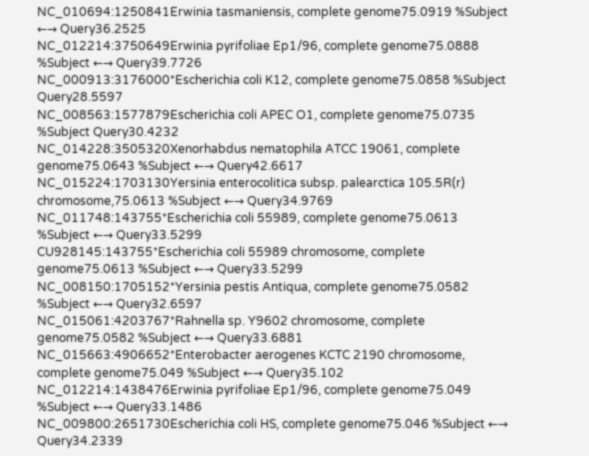NC_010694:1250841Erwinia tasmaniensis, complete genome75.0919 %Subject ←→ Query36.2525
NC_012214:3750649Erwinia pyrifoliae Ep1/96, complete genome75.0888 %Subject ←→ Query39.7726
NC_000913:3176000*Escherichia coli K12, complete genome75.0858 %Subject Query28.5597
NC_008563:1577879Escherichia coli APEC O1, complete genome75.0735 %Subject Query30.4232
NC_014228:3505320Xenorhabdus nematophila ATCC 19061, complete genome75.0643 %Subject ←→ Query42.6617
NC_015224:1703130Yersinia enterocolitica subsp. palearctica 105.5R(r) chromosome,75.0613 %Subject ←→ Query34.9769
NC_011748:143755*Escherichia coli 55989, complete genome75.0613 %Subject ←→ Query33.5299
CU928145:143755*Escherichia coli 55989 chromosome, complete genome75.0613 %Subject ←→ Query33.5299
NC_008150:1705152*Yersinia pestis Antiqua, complete genome75.0582 %Subject ←→ Query32.6597
NC_015061:4203767*Rahnella sp. Y9602 chromosome, complete genome75.0582 %Subject ←→ Query33.6881
NC_015663:4906652*Enterobacter aerogenes KCTC 2190 chromosome, complete genome75.049 %Subject ←→ Query35.102
NC_012214:1438476Erwinia pyrifoliae Ep1/96, complete genome75.049 %Subject ←→ Query33.1486
NC_009800:2651730Escherichia coli HS, complete genome75.046 %Subject ←→ Query34.2339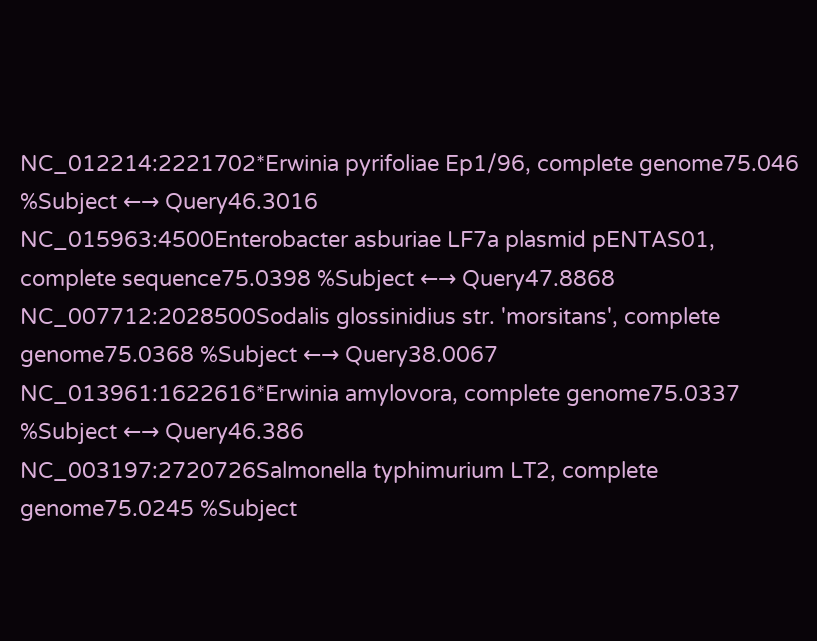NC_012214:2221702*Erwinia pyrifoliae Ep1/96, complete genome75.046 %Subject ←→ Query46.3016
NC_015963:4500Enterobacter asburiae LF7a plasmid pENTAS01, complete sequence75.0398 %Subject ←→ Query47.8868
NC_007712:2028500Sodalis glossinidius str. 'morsitans', complete genome75.0368 %Subject ←→ Query38.0067
NC_013961:1622616*Erwinia amylovora, complete genome75.0337 %Subject ←→ Query46.386
NC_003197:2720726Salmonella typhimurium LT2, complete genome75.0245 %Subject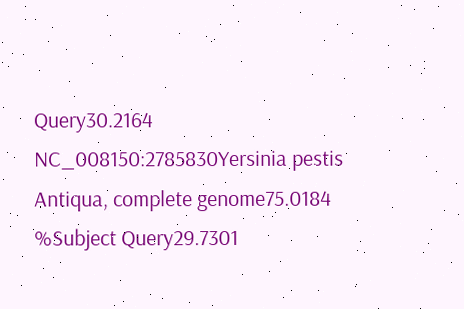Query30.2164
NC_008150:2785830Yersinia pestis Antiqua, complete genome75.0184 %Subject Query29.7301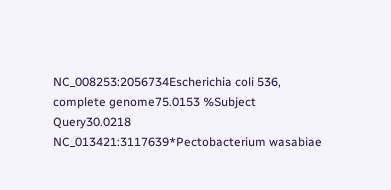NC_008253:2056734Escherichia coli 536, complete genome75.0153 %Subject Query30.0218
NC_013421:3117639*Pectobacterium wasabiae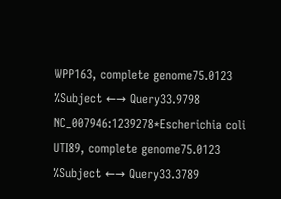WPP163, complete genome75.0123 %Subject ←→ Query33.9798
NC_007946:1239278*Escherichia coli UTI89, complete genome75.0123 %Subject ←→ Query33.3789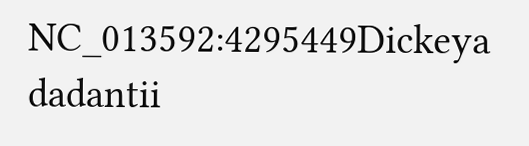NC_013592:4295449Dickeya dadantii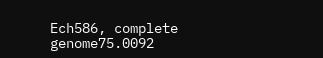Ech586, complete genome75.0092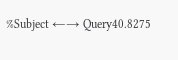%Subject ←→ Query40.8275